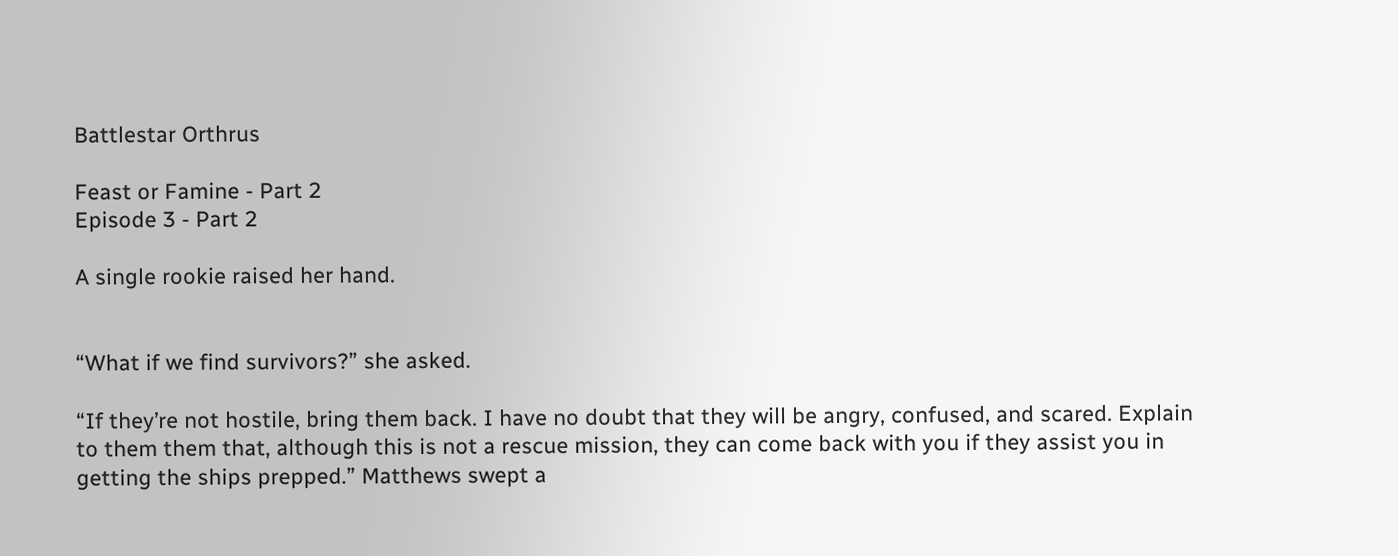Battlestar Orthrus

Feast or Famine - Part 2
Episode 3 - Part 2

A single rookie raised her hand.


“What if we find survivors?” she asked.

“If they’re not hostile, bring them back. I have no doubt that they will be angry, confused, and scared. Explain to them them that, although this is not a rescue mission, they can come back with you if they assist you in getting the ships prepped.” Matthews swept a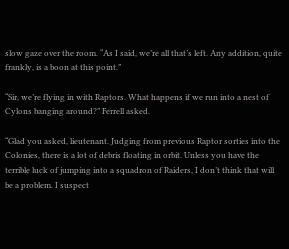slow gaze over the room. “As I said, we’re all that’s left. Any addition, quite frankly, is a boon at this point.”

“Sir, we’re flying in with Raptors. What happens if we run into a nest of Cylons banging around?” Ferrell asked.

“Glad you asked, lieutenant. Judging from previous Raptor sorties into the Colonies, there is a lot of debris floating in orbit. Unless you have the terrible luck of jumping into a squadron of Raiders, I don’t think that will be a problem. I suspect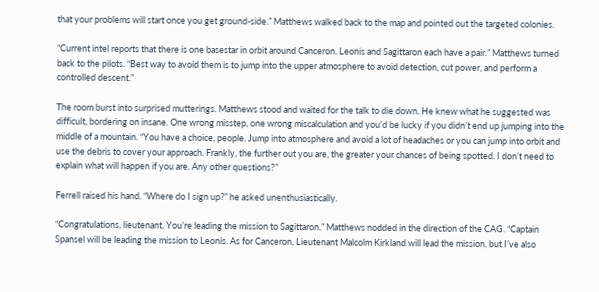that your problems will start once you get ground-side.” Matthews walked back to the map and pointed out the targeted colonies.

“Current intel reports that there is one basestar in orbit around Canceron. Leonis and Sagittaron each have a pair.” Matthews turned back to the pilots. “Best way to avoid them is to jump into the upper atmosphere to avoid detection, cut power, and perform a controlled descent.”

The room burst into surprised mutterings. Matthews stood and waited for the talk to die down. He knew what he suggested was difficult, bordering on insane. One wrong misstep, one wrong miscalculation and you’d be lucky if you didn’t end up jumping into the middle of a mountain. “You have a choice, people. Jump into atmosphere and avoid a lot of headaches or you can jump into orbit and use the debris to cover your approach. Frankly, the further out you are, the greater your chances of being spotted. I don’t need to explain what will happen if you are. Any other questions?”

Ferrell raised his hand. “Where do I sign up?” he asked unenthusiastically.

“Congratulations, lieutenant. You’re leading the mission to Sagittaron.” Matthews nodded in the direction of the CAG. “Captain Spansel will be leading the mission to Leonis. As for Canceron, Lieutenant Malcolm Kirkland will lead the mission, but I’ve also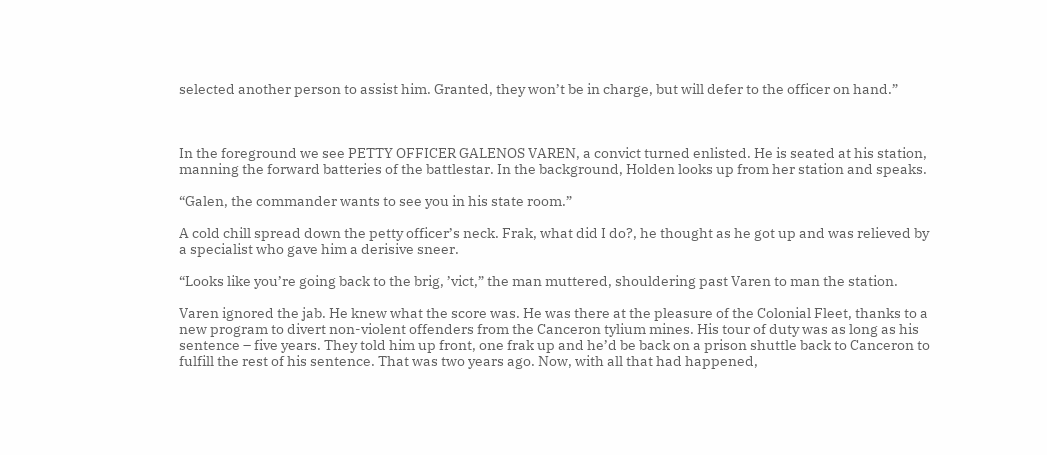selected another person to assist him. Granted, they won’t be in charge, but will defer to the officer on hand.”



In the foreground we see PETTY OFFICER GALENOS VAREN, a convict turned enlisted. He is seated at his station, manning the forward batteries of the battlestar. In the background, Holden looks up from her station and speaks.

“Galen, the commander wants to see you in his state room.”

A cold chill spread down the petty officer’s neck. Frak, what did I do?, he thought as he got up and was relieved by a specialist who gave him a derisive sneer.

“Looks like you’re going back to the brig, ’vict,” the man muttered, shouldering past Varen to man the station.

Varen ignored the jab. He knew what the score was. He was there at the pleasure of the Colonial Fleet, thanks to a new program to divert non-violent offenders from the Canceron tylium mines. His tour of duty was as long as his sentence – five years. They told him up front, one frak up and he’d be back on a prison shuttle back to Canceron to fulfill the rest of his sentence. That was two years ago. Now, with all that had happened,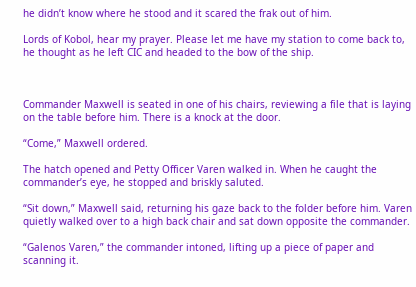he didn’t know where he stood and it scared the frak out of him.

Lords of Kobol, hear my prayer. Please let me have my station to come back to, he thought as he left CIC and headed to the bow of the ship.



Commander Maxwell is seated in one of his chairs, reviewing a file that is laying on the table before him. There is a knock at the door.

“Come,” Maxwell ordered.

The hatch opened and Petty Officer Varen walked in. When he caught the commander’s eye, he stopped and briskly saluted.

“Sit down,” Maxwell said, returning his gaze back to the folder before him. Varen quietly walked over to a high back chair and sat down opposite the commander.

“Galenos Varen,” the commander intoned, lifting up a piece of paper and scanning it.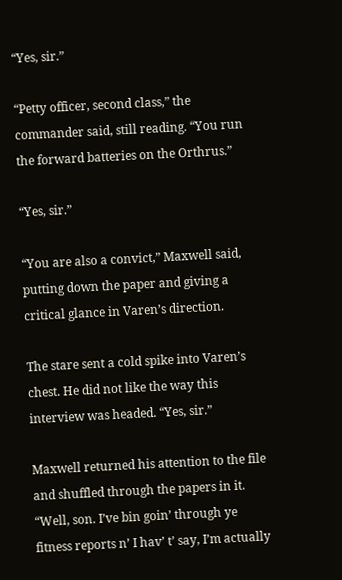“Yes, sir.”

“Petty officer, second class,” the commander said, still reading. “You run the forward batteries on the Orthrus.”

“Yes, sir.”

“You are also a convict,” Maxwell said, putting down the paper and giving a critical glance in Varen’s direction.

The stare sent a cold spike into Varen’s chest. He did not like the way this interview was headed. “Yes, sir.”

Maxwell returned his attention to the file and shuffled through the papers in it. “Well, son. I’ve bin goin’ through ye fitness reports n’ I hav’ t’ say, I’m actually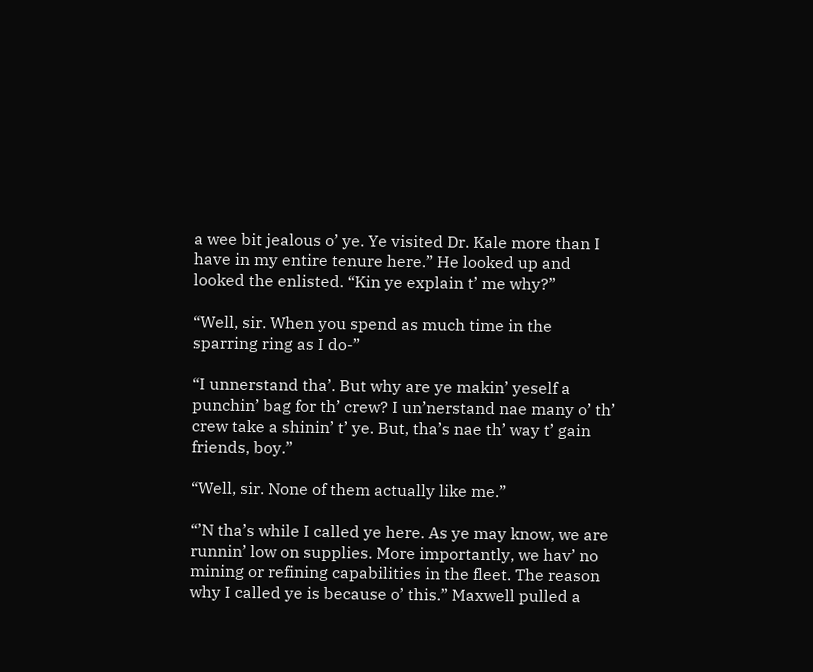a wee bit jealous o’ ye. Ye visited Dr. Kale more than I have in my entire tenure here.” He looked up and looked the enlisted. “Kin ye explain t’ me why?”

“Well, sir. When you spend as much time in the sparring ring as I do-”

“I unnerstand tha’. But why are ye makin’ yeself a punchin’ bag for th’ crew? I un’nerstand nae many o’ th’ crew take a shinin’ t’ ye. But, tha’s nae th’ way t’ gain friends, boy.”

“Well, sir. None of them actually like me.”

“’N tha’s while I called ye here. As ye may know, we are runnin’ low on supplies. More importantly, we hav’ no mining or refining capabilities in the fleet. The reason why I called ye is because o’ this.” Maxwell pulled a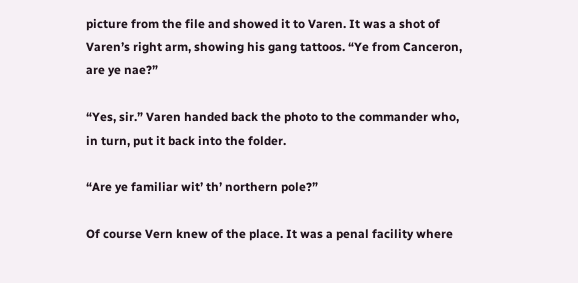picture from the file and showed it to Varen. It was a shot of Varen’s right arm, showing his gang tattoos. “Ye from Canceron, are ye nae?”

“Yes, sir.” Varen handed back the photo to the commander who, in turn, put it back into the folder.

“Are ye familiar wit’ th’ northern pole?”

Of course Vern knew of the place. It was a penal facility where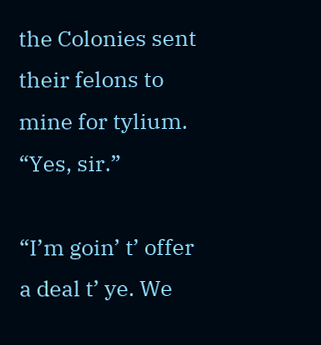the Colonies sent their felons to mine for tylium. “Yes, sir.”

“I’m goin’ t’ offer a deal t’ ye. We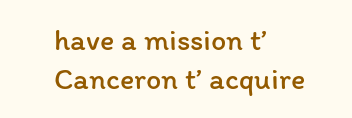have a mission t’ Canceron t’ acquire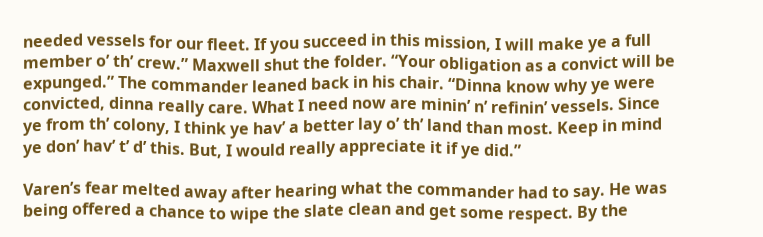needed vessels for our fleet. If you succeed in this mission, I will make ye a full member o’ th’ crew.” Maxwell shut the folder. “Your obligation as a convict will be expunged.” The commander leaned back in his chair. “Dinna know why ye were convicted, dinna really care. What I need now are minin’ n’ refinin’ vessels. Since ye from th’ colony, I think ye hav’ a better lay o’ th’ land than most. Keep in mind ye don’ hav’ t’ d’ this. But, I would really appreciate it if ye did.”

Varen’s fear melted away after hearing what the commander had to say. He was being offered a chance to wipe the slate clean and get some respect. By the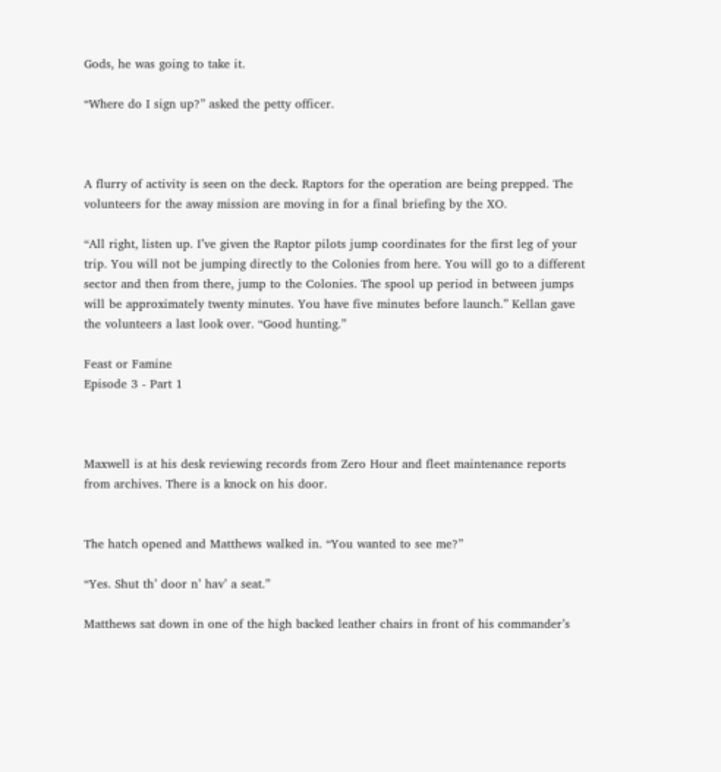Gods, he was going to take it.

“Where do I sign up?” asked the petty officer.



A flurry of activity is seen on the deck. Raptors for the operation are being prepped. The volunteers for the away mission are moving in for a final briefing by the XO.

“All right, listen up. I’ve given the Raptor pilots jump coordinates for the first leg of your trip. You will not be jumping directly to the Colonies from here. You will go to a different sector and then from there, jump to the Colonies. The spool up period in between jumps will be approximately twenty minutes. You have five minutes before launch.” Kellan gave the volunteers a last look over. “Good hunting.”

Feast or Famine
Episode 3 - Part 1



Maxwell is at his desk reviewing records from Zero Hour and fleet maintenance reports from archives. There is a knock on his door.


The hatch opened and Matthews walked in. “You wanted to see me?”

“Yes. Shut th’ door n’ hav’ a seat.”

Matthews sat down in one of the high backed leather chairs in front of his commander’s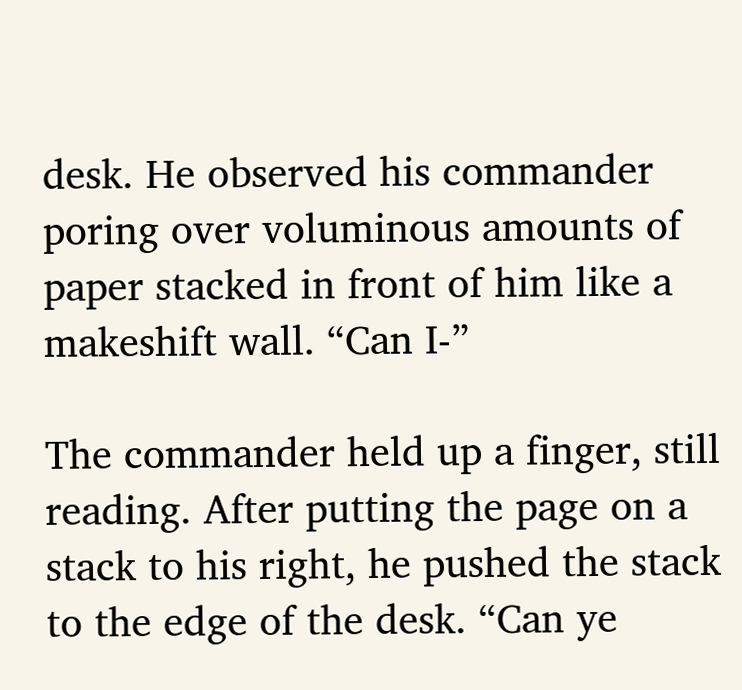desk. He observed his commander poring over voluminous amounts of paper stacked in front of him like a makeshift wall. “Can I-”

The commander held up a finger, still reading. After putting the page on a stack to his right, he pushed the stack to the edge of the desk. “Can ye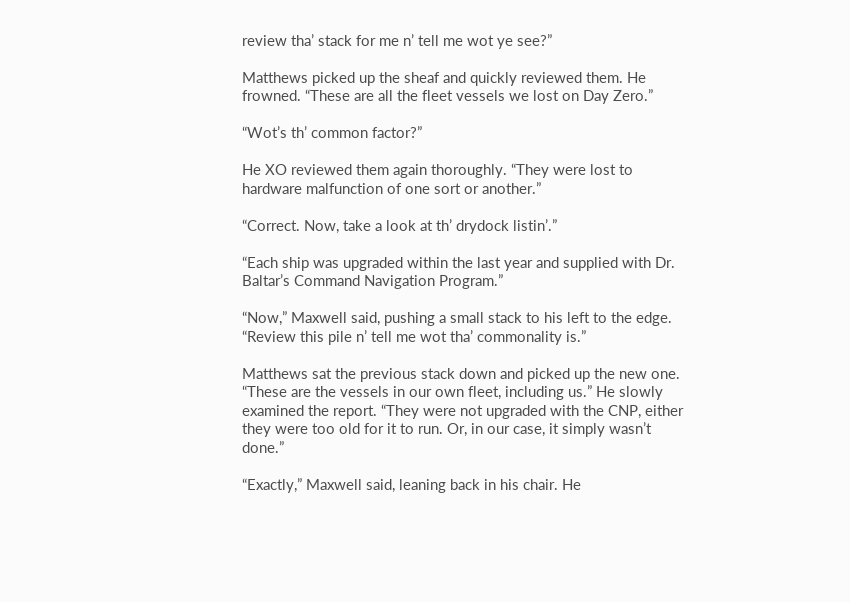review tha’ stack for me n’ tell me wot ye see?”

Matthews picked up the sheaf and quickly reviewed them. He frowned. “These are all the fleet vessels we lost on Day Zero.”

“Wot’s th’ common factor?”

He XO reviewed them again thoroughly. “They were lost to hardware malfunction of one sort or another.”

“Correct. Now, take a look at th’ drydock listin’.”

“Each ship was upgraded within the last year and supplied with Dr. Baltar’s Command Navigation Program.”

“Now,” Maxwell said, pushing a small stack to his left to the edge. “Review this pile n’ tell me wot tha’ commonality is.”

Matthews sat the previous stack down and picked up the new one. “These are the vessels in our own fleet, including us.” He slowly examined the report. “They were not upgraded with the CNP, either they were too old for it to run. Or, in our case, it simply wasn’t done.”

“Exactly,” Maxwell said, leaning back in his chair. He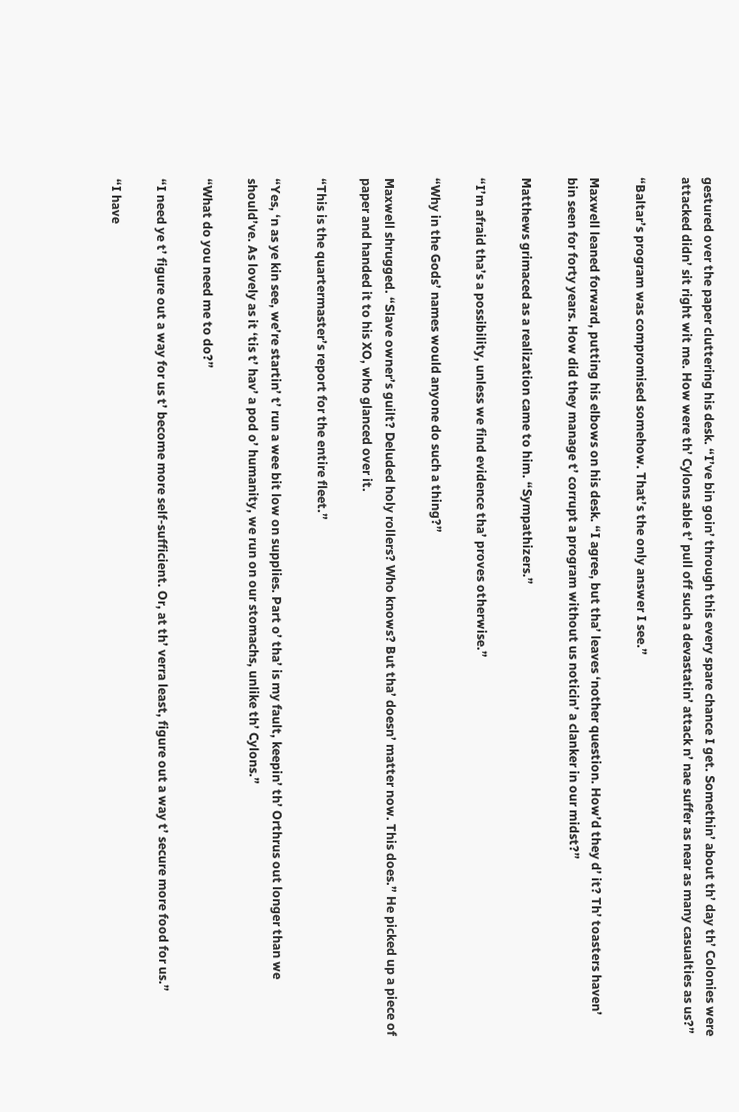gestured over the paper cluttering his desk. “I’ve bin goin’ through this every spare chance I get. Somethin’ about th’ day th’ Colonies were attacked didn’ sit right wit me. How were th’ Cylons able t’ pull off such a devastatin’ attack n’ nae suffer as near as many casualties as us?”

“Baltar’s program was compromised somehow. That’s the only answer I see.”

Maxwell leaned forward, putting his elbows on his desk. “I agree, but tha’ leaves ‘nother question. How’d they d’ it? Th’ toasters haven’ bin seen for forty years. How did they manage t’ corrupt a program without us noticin’ a clanker in our midst?”

Matthews grimaced as a realization came to him. “Sympathizers.”

“I’m afraid tha’s a possibility, unless we find evidence tha’ proves otherwise.”

“Why in the Gods’ names would anyone do such a thing?”

Maxwell shrugged. “Slave owner’s guilt? Deluded holy rollers? Who knows? But tha’ doesn’ matter now. This does.” He picked up a piece of paper and handed it to his XO, who glanced over it.

“This is the quartermaster’s report for the entire fleet.”

“Yes, ‘n as ye kin see, we’re startin’ t’ run a wee bit low on supplies. Part o’ tha’ is my fault, keepin’ th’ Orthrus out longer than we should’ve. As lovely as it ‘tis t’ hav’ a pod o’ humanity, we run on our stomachs, unlike th’ Cylons.”

“What do you need me to do?”

“I need ye t’ figure out a way for us t’ become more self-sufficient. Or, at th’ verra least, figure out a way t’ secure more food for us.”

“I have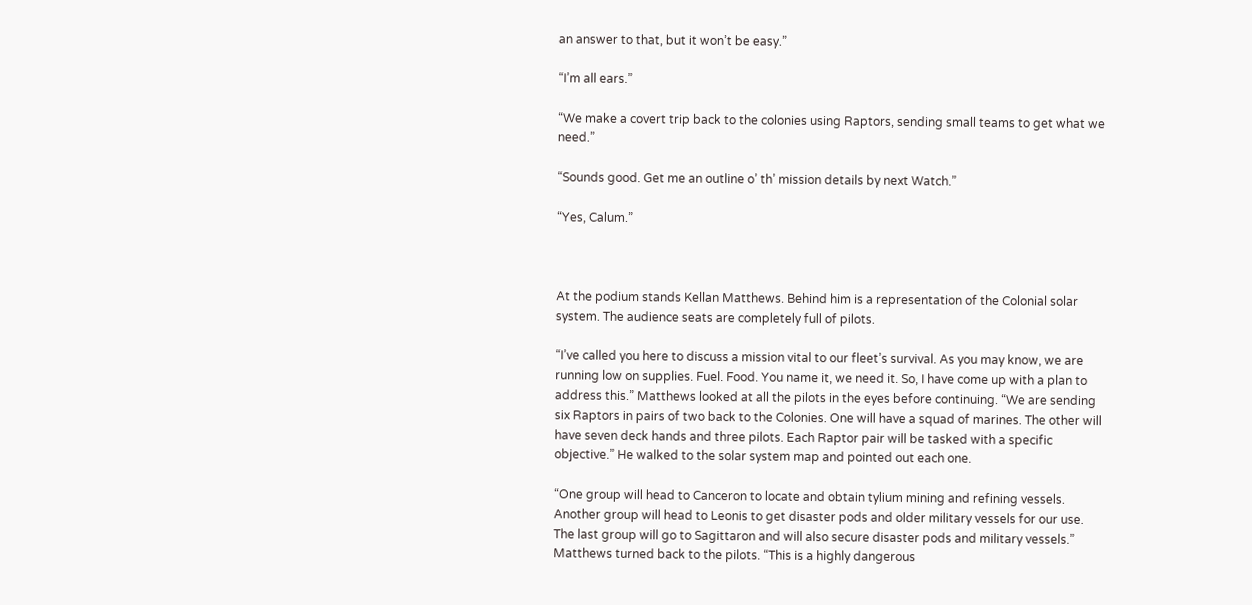an answer to that, but it won’t be easy.”

“I’m all ears.”

“We make a covert trip back to the colonies using Raptors, sending small teams to get what we need.”

“Sounds good. Get me an outline o’ th’ mission details by next Watch.”

“Yes, Calum.”



At the podium stands Kellan Matthews. Behind him is a representation of the Colonial solar system. The audience seats are completely full of pilots.

“I’ve called you here to discuss a mission vital to our fleet’s survival. As you may know, we are running low on supplies. Fuel. Food. You name it, we need it. So, I have come up with a plan to address this.” Matthews looked at all the pilots in the eyes before continuing. “We are sending six Raptors in pairs of two back to the Colonies. One will have a squad of marines. The other will have seven deck hands and three pilots. Each Raptor pair will be tasked with a specific objective.” He walked to the solar system map and pointed out each one.

“One group will head to Canceron to locate and obtain tylium mining and refining vessels. Another group will head to Leonis to get disaster pods and older military vessels for our use. The last group will go to Sagittaron and will also secure disaster pods and military vessels.” Matthews turned back to the pilots. “This is a highly dangerous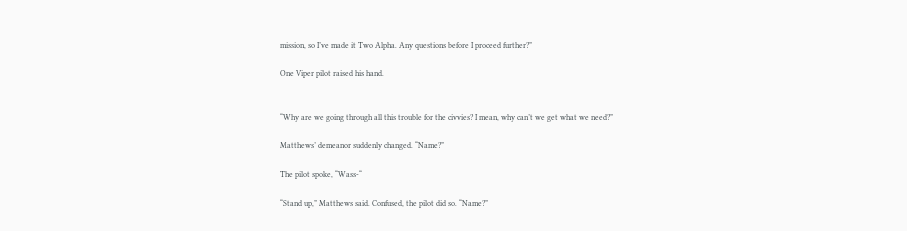mission, so I’ve made it Two Alpha. Any questions before I proceed further?”

One Viper pilot raised his hand.


“Why are we going through all this trouble for the civvies? I mean, why can’t we get what we need?”

Matthews’ demeanor suddenly changed. “Name?”

The pilot spoke, “Wass-“

“Stand up,” Matthews said. Confused, the pilot did so. “Name?”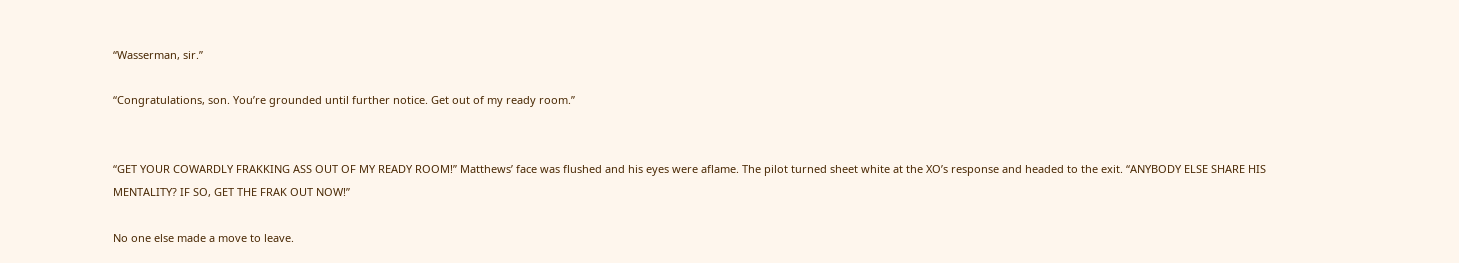“Wasserman, sir.”

“Congratulations, son. You’re grounded until further notice. Get out of my ready room.”


“GET YOUR COWARDLY FRAKKING ASS OUT OF MY READY ROOM!” Matthews’ face was flushed and his eyes were aflame. The pilot turned sheet white at the XO’s response and headed to the exit. “ANYBODY ELSE SHARE HIS MENTALITY? IF SO, GET THE FRAK OUT NOW!”

No one else made a move to leave.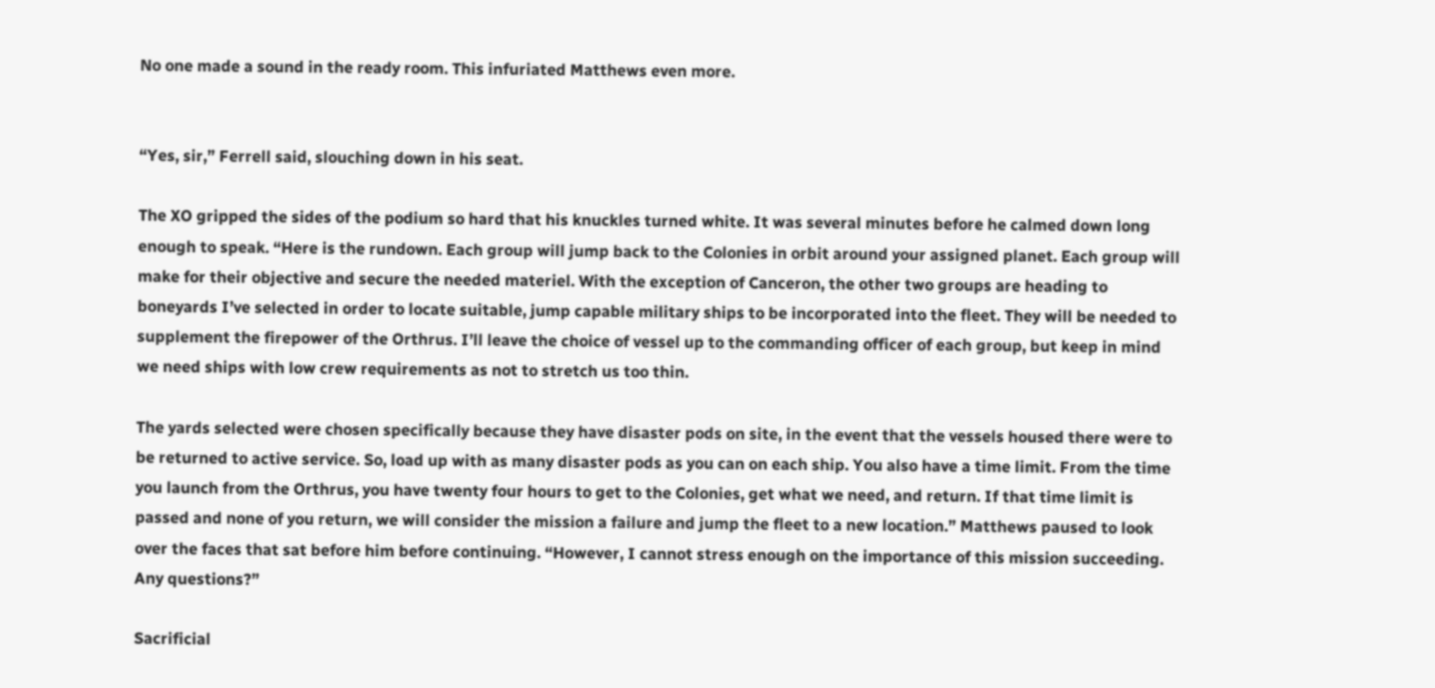No one made a sound in the ready room. This infuriated Matthews even more.


“Yes, sir,” Ferrell said, slouching down in his seat.

The XO gripped the sides of the podium so hard that his knuckles turned white. It was several minutes before he calmed down long enough to speak. “Here is the rundown. Each group will jump back to the Colonies in orbit around your assigned planet. Each group will make for their objective and secure the needed materiel. With the exception of Canceron, the other two groups are heading to boneyards I’ve selected in order to locate suitable, jump capable military ships to be incorporated into the fleet. They will be needed to supplement the firepower of the Orthrus. I’ll leave the choice of vessel up to the commanding officer of each group, but keep in mind we need ships with low crew requirements as not to stretch us too thin.

The yards selected were chosen specifically because they have disaster pods on site, in the event that the vessels housed there were to be returned to active service. So, load up with as many disaster pods as you can on each ship. You also have a time limit. From the time you launch from the Orthrus, you have twenty four hours to get to the Colonies, get what we need, and return. If that time limit is passed and none of you return, we will consider the mission a failure and jump the fleet to a new location.” Matthews paused to look over the faces that sat before him before continuing. “However, I cannot stress enough on the importance of this mission succeeding. Any questions?”

Sacrificial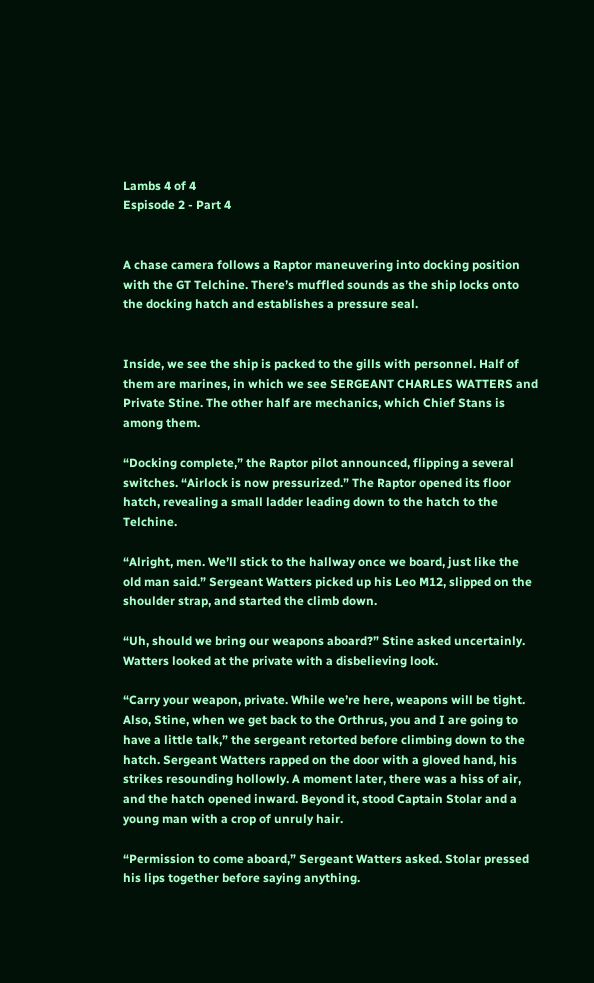Lambs 4 of 4
Espisode 2 - Part 4


A chase camera follows a Raptor maneuvering into docking position with the GT Telchine. There’s muffled sounds as the ship locks onto the docking hatch and establishes a pressure seal.


Inside, we see the ship is packed to the gills with personnel. Half of them are marines, in which we see SERGEANT CHARLES WATTERS and Private Stine. The other half are mechanics, which Chief Stans is among them.

“Docking complete,” the Raptor pilot announced, flipping a several switches. “Airlock is now pressurized.” The Raptor opened its floor hatch, revealing a small ladder leading down to the hatch to the Telchine.

“Alright, men. We’ll stick to the hallway once we board, just like the old man said.” Sergeant Watters picked up his Leo M12, slipped on the shoulder strap, and started the climb down.

“Uh, should we bring our weapons aboard?” Stine asked uncertainly. Watters looked at the private with a disbelieving look.

“Carry your weapon, private. While we’re here, weapons will be tight. Also, Stine, when we get back to the Orthrus, you and I are going to have a little talk,” the sergeant retorted before climbing down to the hatch. Sergeant Watters rapped on the door with a gloved hand, his strikes resounding hollowly. A moment later, there was a hiss of air, and the hatch opened inward. Beyond it, stood Captain Stolar and a young man with a crop of unruly hair.

“Permission to come aboard,” Sergeant Watters asked. Stolar pressed his lips together before saying anything.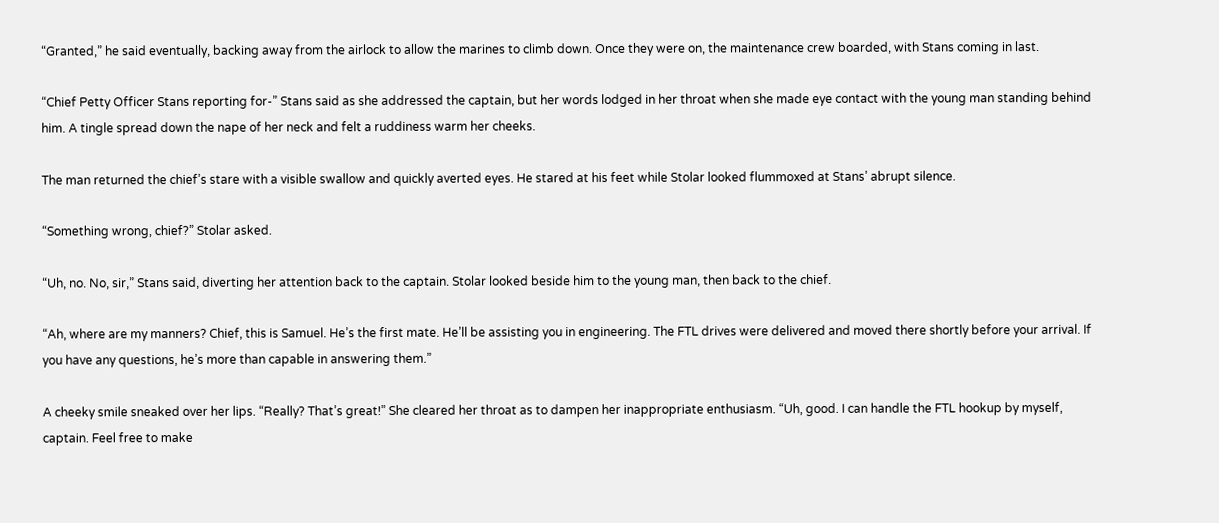“Granted,” he said eventually, backing away from the airlock to allow the marines to climb down. Once they were on, the maintenance crew boarded, with Stans coming in last.

“Chief Petty Officer Stans reporting for-” Stans said as she addressed the captain, but her words lodged in her throat when she made eye contact with the young man standing behind him. A tingle spread down the nape of her neck and felt a ruddiness warm her cheeks.

The man returned the chief’s stare with a visible swallow and quickly averted eyes. He stared at his feet while Stolar looked flummoxed at Stans’ abrupt silence.

“Something wrong, chief?” Stolar asked.

“Uh, no. No, sir,” Stans said, diverting her attention back to the captain. Stolar looked beside him to the young man, then back to the chief.

“Ah, where are my manners? Chief, this is Samuel. He’s the first mate. He’ll be assisting you in engineering. The FTL drives were delivered and moved there shortly before your arrival. If you have any questions, he’s more than capable in answering them.”

A cheeky smile sneaked over her lips. “Really? That’s great!” She cleared her throat as to dampen her inappropriate enthusiasm. “Uh, good. I can handle the FTL hookup by myself, captain. Feel free to make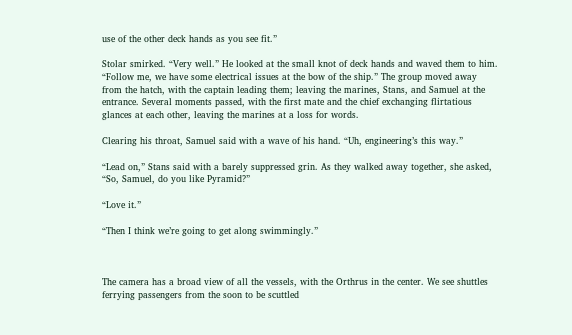use of the other deck hands as you see fit.”

Stolar smirked. “Very well.” He looked at the small knot of deck hands and waved them to him. “Follow me, we have some electrical issues at the bow of the ship.” The group moved away from the hatch, with the captain leading them; leaving the marines, Stans, and Samuel at the entrance. Several moments passed, with the first mate and the chief exchanging flirtatious glances at each other, leaving the marines at a loss for words.

Clearing his throat, Samuel said with a wave of his hand. “Uh, engineering’s this way.”

“Lead on,” Stans said with a barely suppressed grin. As they walked away together, she asked, “So, Samuel, do you like Pyramid?”

“Love it.”

“Then I think we’re going to get along swimmingly.”



The camera has a broad view of all the vessels, with the Orthrus in the center. We see shuttles ferrying passengers from the soon to be scuttled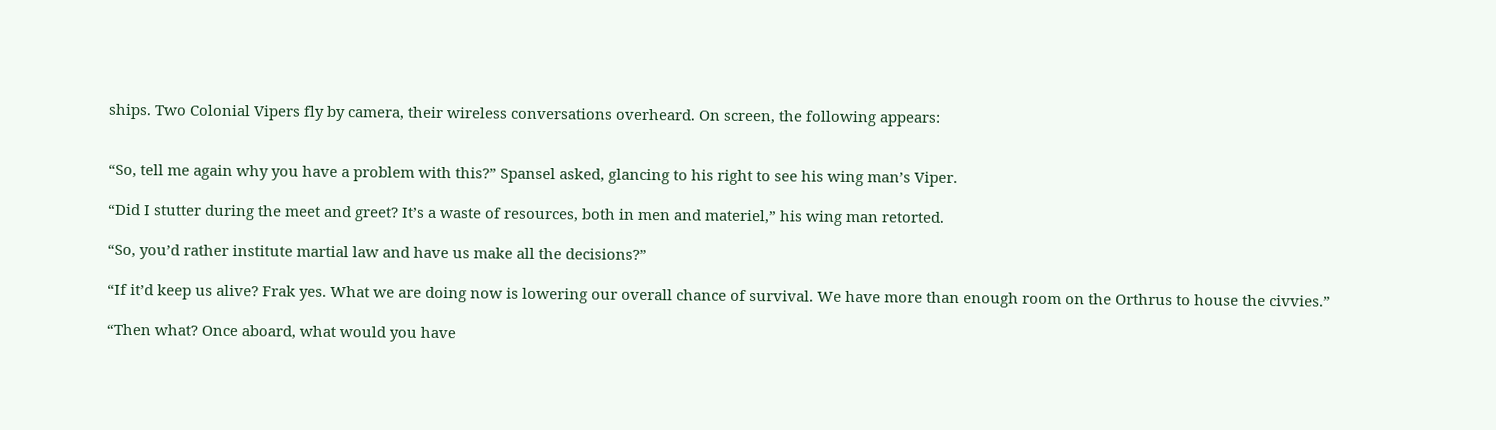ships. Two Colonial Vipers fly by camera, their wireless conversations overheard. On screen, the following appears:


“So, tell me again why you have a problem with this?” Spansel asked, glancing to his right to see his wing man’s Viper.

“Did I stutter during the meet and greet? It’s a waste of resources, both in men and materiel,” his wing man retorted.

“So, you’d rather institute martial law and have us make all the decisions?”

“If it’d keep us alive? Frak yes. What we are doing now is lowering our overall chance of survival. We have more than enough room on the Orthrus to house the civvies.”

“Then what? Once aboard, what would you have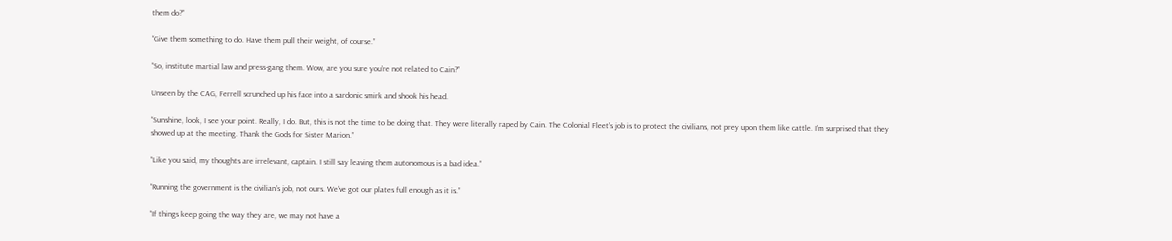them do?”

“Give them something to do. Have them pull their weight, of course.”

“So, institute martial law and press-gang them. Wow, are you sure you’re not related to Cain?”

Unseen by the CAG, Ferrell scrunched up his face into a sardonic smirk and shook his head.

“Sunshine, look, I see your point. Really, I do. But, this is not the time to be doing that. They were literally raped by Cain. The Colonial Fleet’s job is to protect the civilians, not prey upon them like cattle. I’m surprised that they showed up at the meeting. Thank the Gods for Sister Marion.”

“Like you said, my thoughts are irrelevant, captain. I still say leaving them autonomous is a bad idea.”

“Running the government is the civilian’s job, not ours. We’ve got our plates full enough as it is.”

“If things keep going the way they are, we may not have a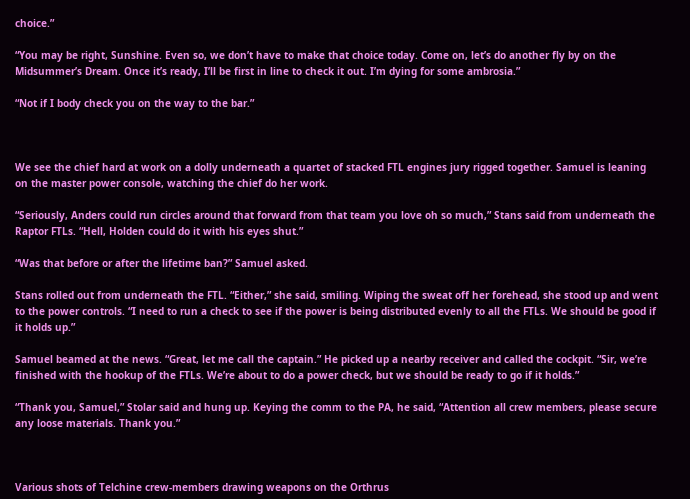choice.”

“You may be right, Sunshine. Even so, we don’t have to make that choice today. Come on, let’s do another fly by on the Midsummer’s Dream. Once it’s ready, I’ll be first in line to check it out. I’m dying for some ambrosia.”

“Not if I body check you on the way to the bar.”



We see the chief hard at work on a dolly underneath a quartet of stacked FTL engines jury rigged together. Samuel is leaning on the master power console, watching the chief do her work.

“Seriously, Anders could run circles around that forward from that team you love oh so much,” Stans said from underneath the Raptor FTLs. “Hell, Holden could do it with his eyes shut.”

“Was that before or after the lifetime ban?” Samuel asked.

Stans rolled out from underneath the FTL. “Either,” she said, smiling. Wiping the sweat off her forehead, she stood up and went to the power controls. “I need to run a check to see if the power is being distributed evenly to all the FTLs. We should be good if it holds up.”

Samuel beamed at the news. “Great, let me call the captain.” He picked up a nearby receiver and called the cockpit. “Sir, we’re finished with the hookup of the FTLs. We’re about to do a power check, but we should be ready to go if it holds.”

“Thank you, Samuel,” Stolar said and hung up. Keying the comm to the PA, he said, “Attention all crew members, please secure any loose materials. Thank you.”



Various shots of Telchine crew-members drawing weapons on the Orthrus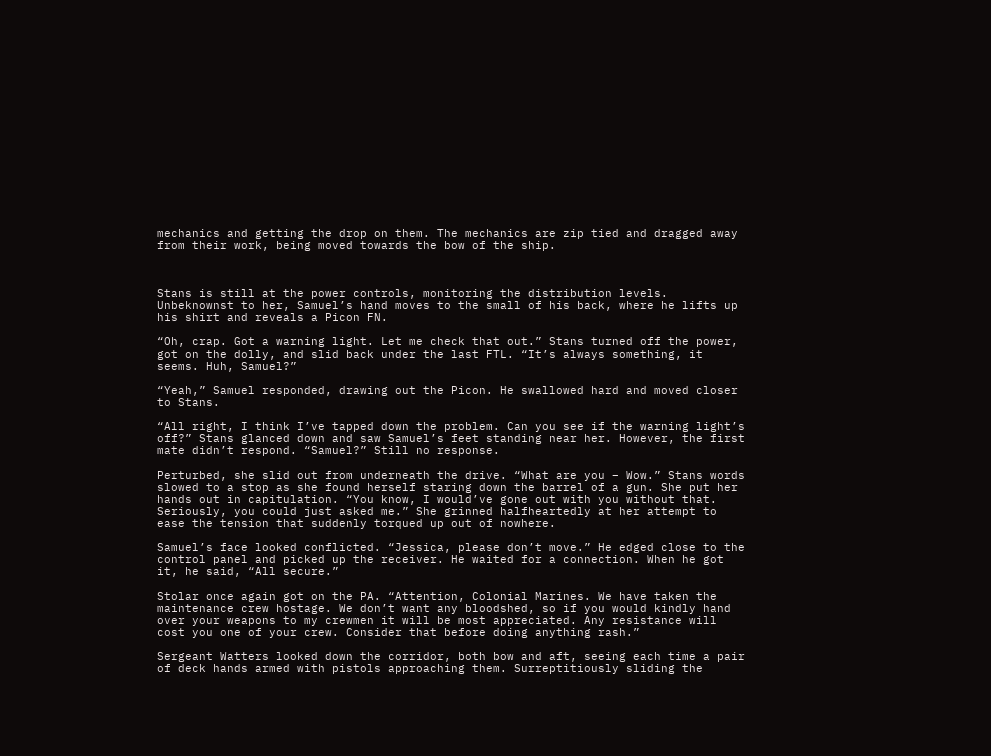mechanics and getting the drop on them. The mechanics are zip tied and dragged away from their work, being moved towards the bow of the ship.



Stans is still at the power controls, monitoring the distribution levels. Unbeknownst to her, Samuel’s hand moves to the small of his back, where he lifts up his shirt and reveals a Picon FN.

“Oh, crap. Got a warning light. Let me check that out.” Stans turned off the power, got on the dolly, and slid back under the last FTL. “It’s always something, it seems. Huh, Samuel?”

“Yeah,” Samuel responded, drawing out the Picon. He swallowed hard and moved closer to Stans.

“All right, I think I’ve tapped down the problem. Can you see if the warning light’s off?” Stans glanced down and saw Samuel’s feet standing near her. However, the first mate didn’t respond. “Samuel?” Still no response.

Perturbed, she slid out from underneath the drive. “What are you – Wow.” Stans words slowed to a stop as she found herself staring down the barrel of a gun. She put her hands out in capitulation. “You know, I would’ve gone out with you without that. Seriously, you could just asked me.” She grinned halfheartedly at her attempt to ease the tension that suddenly torqued up out of nowhere.

Samuel’s face looked conflicted. “Jessica, please don’t move.” He edged close to the control panel and picked up the receiver. He waited for a connection. When he got it, he said, “All secure.”

Stolar once again got on the PA. “Attention, Colonial Marines. We have taken the maintenance crew hostage. We don’t want any bloodshed, so if you would kindly hand over your weapons to my crewmen it will be most appreciated. Any resistance will cost you one of your crew. Consider that before doing anything rash.”

Sergeant Watters looked down the corridor, both bow and aft, seeing each time a pair of deck hands armed with pistols approaching them. Surreptitiously sliding the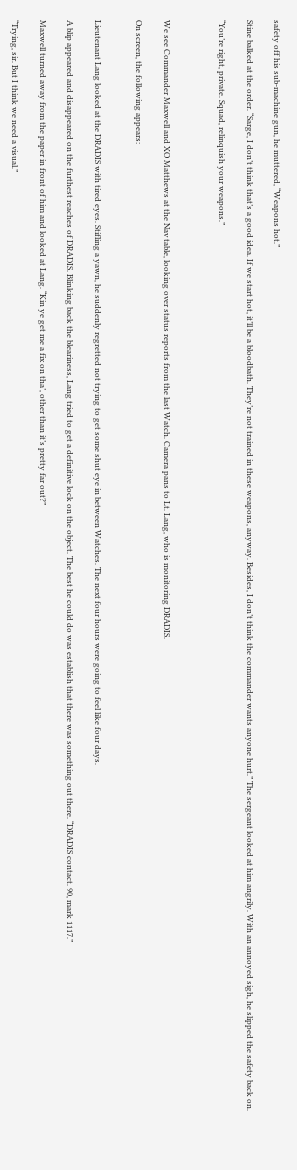safety off his sub-machine gun, he muttered, “Weapons hot.”

Stine balked at the order. “Sarge, I don’t think that’s a good idea. If we start hot, it’ll be a bloodbath. They’re not trained in these weapons, anyway. Besides, I don’t think the commander wants anyone hurt.” The sergeant looked at him angrily. With an annoyed sigh, he slipped the safety back on.

“You’re right, private. Squad, relinquish your weapons.”



We see Commander Maxwell and XO Matthews at the Nav table, looking over status reports from the last Watch. Camera pans to Lt. Lang, who is monitoring DRADIS.

On screen, the following appears:


Lieutenant Lang looked at the DRADIS with tired eyes. Stifling a yawn, he suddenly regretted not trying to get some shut eye in between Watches. The next four hours were going to feel like four days.

A blip appeared and disappeared on the furthest reaches of DRADIS. Blinking back the bleariness, Lang tried to get a definitive lock on the object. The best he could do was establish that there was something out there. “DRADIS contact. 90, mark 1117.”

Maxwell turned away from the paper in front of him and looked at Lang. “Kin ye get me a fix on tha’, other than it’s pretty far out?”

“Trying, sir. But I think we need a visual.”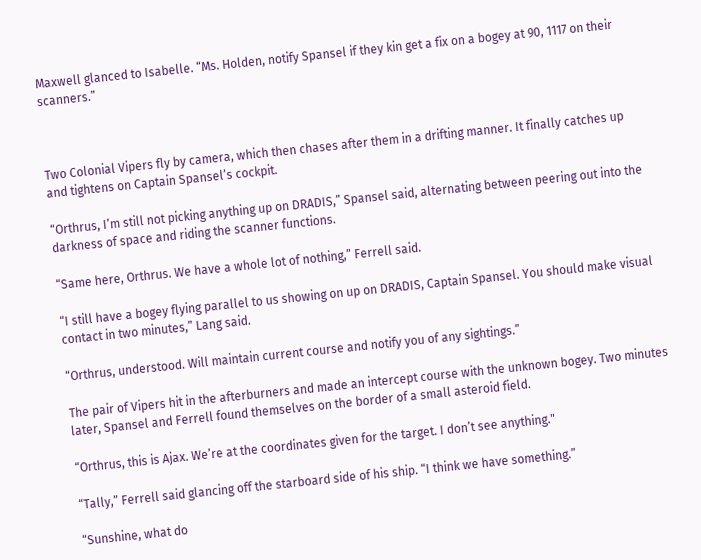Maxwell glanced to Isabelle. “Ms. Holden, notify Spansel if they kin get a fix on a bogey at 90, 1117 on their scanners.”



Two Colonial Vipers fly by camera, which then chases after them in a drifting manner. It finally catches up and tightens on Captain Spansel’s cockpit.

“Orthrus, I’m still not picking anything up on DRADIS,” Spansel said, alternating between peering out into the darkness of space and riding the scanner functions.

“Same here, Orthrus. We have a whole lot of nothing,” Ferrell said.

“I still have a bogey flying parallel to us showing on up on DRADIS, Captain Spansel. You should make visual contact in two minutes,” Lang said.

“Orthrus, understood. Will maintain current course and notify you of any sightings.”

The pair of Vipers hit in the afterburners and made an intercept course with the unknown bogey. Two minutes later, Spansel and Ferrell found themselves on the border of a small asteroid field.

“Orthrus, this is Ajax. We’re at the coordinates given for the target. I don’t see anything."

“Tally,” Ferrell said glancing off the starboard side of his ship. “I think we have something.”

“Sunshine, what do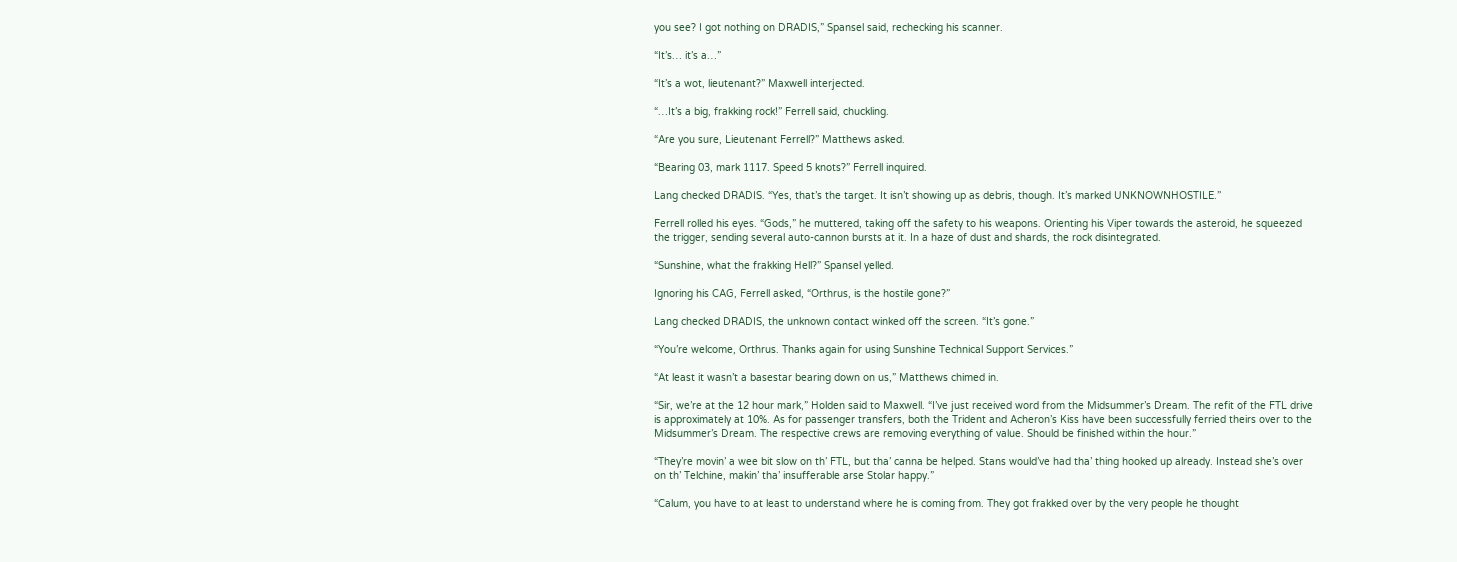you see? I got nothing on DRADIS,” Spansel said, rechecking his scanner.

“It’s… it’s a…”

“It’s a wot, lieutenant?” Maxwell interjected.

“…It’s a big, frakking rock!” Ferrell said, chuckling.

“Are you sure, Lieutenant Ferrell?” Matthews asked.

“Bearing 03, mark 1117. Speed 5 knots?” Ferrell inquired.

Lang checked DRADIS. “Yes, that’s the target. It isn’t showing up as debris, though. It’s marked UNKNOWNHOSTILE.”

Ferrell rolled his eyes. “Gods,” he muttered, taking off the safety to his weapons. Orienting his Viper towards the asteroid, he squeezed the trigger, sending several auto-cannon bursts at it. In a haze of dust and shards, the rock disintegrated.

“Sunshine, what the frakking Hell?” Spansel yelled.

Ignoring his CAG, Ferrell asked, “Orthrus, is the hostile gone?”

Lang checked DRADIS, the unknown contact winked off the screen. “It’s gone.”

“You’re welcome, Orthrus. Thanks again for using Sunshine Technical Support Services.”

“At least it wasn’t a basestar bearing down on us,” Matthews chimed in.

“Sir, we’re at the 12 hour mark,” Holden said to Maxwell. “I’ve just received word from the Midsummer’s Dream. The refit of the FTL drive is approximately at 10%. As for passenger transfers, both the Trident and Acheron’s Kiss have been successfully ferried theirs over to the Midsummer’s Dream. The respective crews are removing everything of value. Should be finished within the hour.”

“They’re movin’ a wee bit slow on th’ FTL, but tha’ canna be helped. Stans would’ve had tha’ thing hooked up already. Instead she’s over on th’ Telchine, makin’ tha’ insufferable arse Stolar happy.”

“Calum, you have to at least to understand where he is coming from. They got frakked over by the very people he thought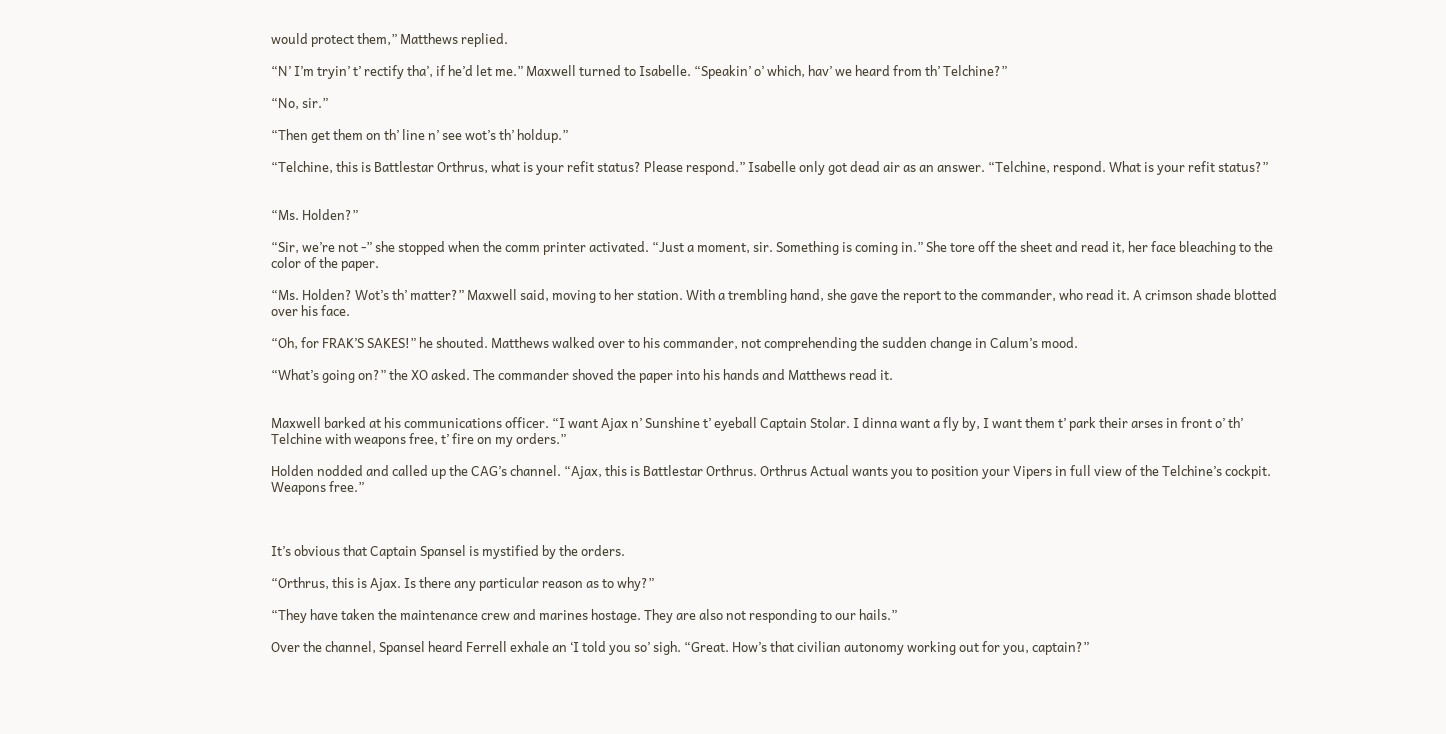would protect them,” Matthews replied.

“N’ I’m tryin’ t’ rectify tha’, if he’d let me.” Maxwell turned to Isabelle. “Speakin’ o’ which, hav’ we heard from th’ Telchine?”

“No, sir.”

“Then get them on th’ line n’ see wot’s th’ holdup.”

“Telchine, this is Battlestar Orthrus, what is your refit status? Please respond.” Isabelle only got dead air as an answer. “Telchine, respond. What is your refit status?”


“Ms. Holden?”

“Sir, we’re not -” she stopped when the comm printer activated. “Just a moment, sir. Something is coming in.” She tore off the sheet and read it, her face bleaching to the color of the paper.

“Ms. Holden? Wot’s th’ matter?” Maxwell said, moving to her station. With a trembling hand, she gave the report to the commander, who read it. A crimson shade blotted over his face.

“Oh, for FRAK’S SAKES!” he shouted. Matthews walked over to his commander, not comprehending the sudden change in Calum’s mood.

“What’s going on?” the XO asked. The commander shoved the paper into his hands and Matthews read it.


Maxwell barked at his communications officer. “I want Ajax n’ Sunshine t’ eyeball Captain Stolar. I dinna want a fly by, I want them t’ park their arses in front o’ th’ Telchine with weapons free, t’ fire on my orders.”

Holden nodded and called up the CAG’s channel. “Ajax, this is Battlestar Orthrus. Orthrus Actual wants you to position your Vipers in full view of the Telchine’s cockpit. Weapons free.”



It’s obvious that Captain Spansel is mystified by the orders.

“Orthrus, this is Ajax. Is there any particular reason as to why?”

“They have taken the maintenance crew and marines hostage. They are also not responding to our hails.”

Over the channel, Spansel heard Ferrell exhale an ‘I told you so’ sigh. “Great. How’s that civilian autonomy working out for you, captain?”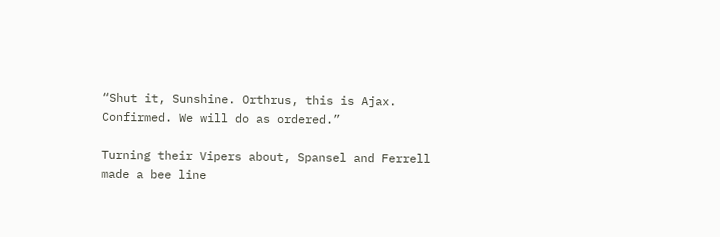“Shut it, Sunshine. Orthrus, this is Ajax. Confirmed. We will do as ordered.”

Turning their Vipers about, Spansel and Ferrell made a bee line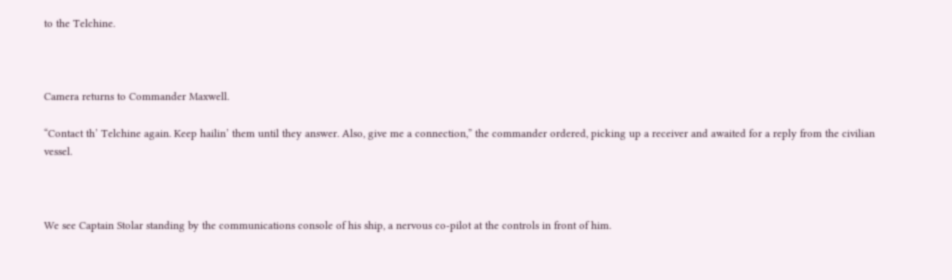to the Telchine.



Camera returns to Commander Maxwell.

“Contact th’ Telchine again. Keep hailin’ them until they answer. Also, give me a connection,” the commander ordered, picking up a receiver and awaited for a reply from the civilian vessel.



We see Captain Stolar standing by the communications console of his ship, a nervous co-pilot at the controls in front of him.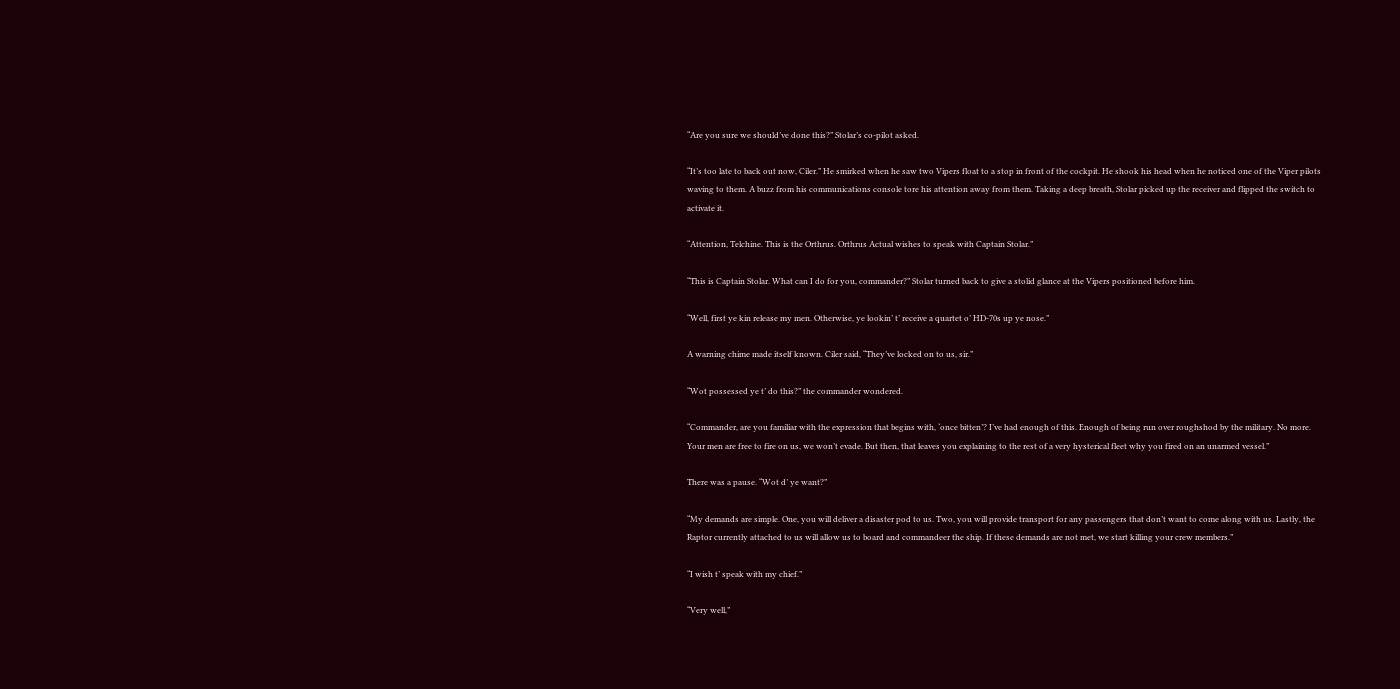“Are you sure we should’ve done this?” Stolar’s co-pilot asked.

“It’s too late to back out now, Ciler.” He smirked when he saw two Vipers float to a stop in front of the cockpit. He shook his head when he noticed one of the Viper pilots waving to them. A buzz from his communications console tore his attention away from them. Taking a deep breath, Stolar picked up the receiver and flipped the switch to activate it.

“Attention, Telchine. This is the Orthrus. Orthrus Actual wishes to speak with Captain Stolar.”

“This is Captain Stolar. What can I do for you, commander?” Stolar turned back to give a stolid glance at the Vipers positioned before him.

“Well, first ye kin release my men. Otherwise, ye lookin’ t’ receive a quartet o’ HD-70s up ye nose.”

A warning chime made itself known. Ciler said, “They’ve locked on to us, sir.”

“Wot possessed ye t’ do this?” the commander wondered.

“Commander, are you familiar with the expression that begins with, ‘once bitten’? I’ve had enough of this. Enough of being run over roughshod by the military. No more. Your men are free to fire on us, we won’t evade. But then, that leaves you explaining to the rest of a very hysterical fleet why you fired on an unarmed vessel.”

There was a pause. “Wot d’ ye want?”

“My demands are simple. One, you will deliver a disaster pod to us. Two, you will provide transport for any passengers that don’t want to come along with us. Lastly, the Raptor currently attached to us will allow us to board and commandeer the ship. If these demands are not met, we start killing your crew members.”

“I wish t’ speak with my chief.”

“Very well,”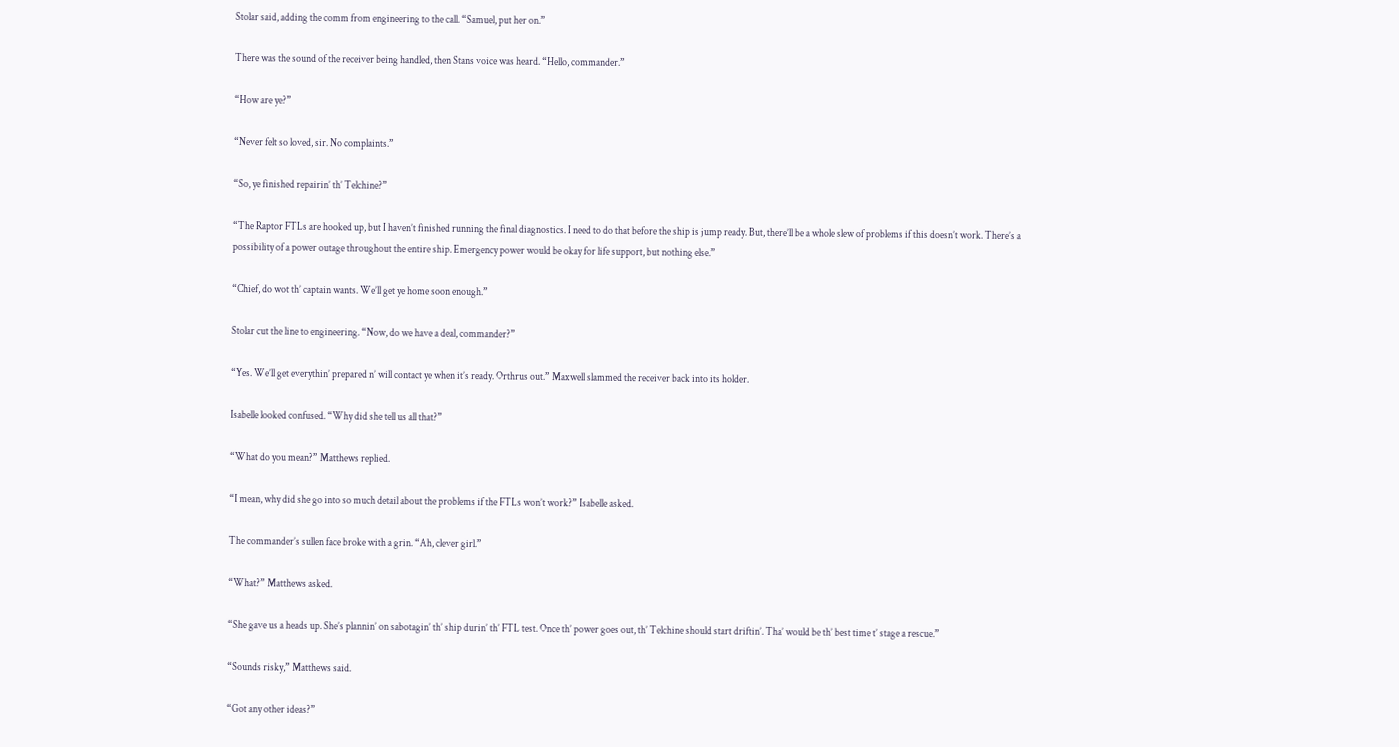Stolar said, adding the comm from engineering to the call. “Samuel, put her on.”

There was the sound of the receiver being handled, then Stans voice was heard. “Hello, commander.”

“How are ye?”

“Never felt so loved, sir. No complaints.”

“So, ye finished repairin’ th’ Telchine?”

“The Raptor FTLs are hooked up, but I haven’t finished running the final diagnostics. I need to do that before the ship is jump ready. But, there’ll be a whole slew of problems if this doesn’t work. There’s a possibility of a power outage throughout the entire ship. Emergency power would be okay for life support, but nothing else.”

“Chief, do wot th’ captain wants. We’ll get ye home soon enough.”

Stolar cut the line to engineering. “Now, do we have a deal, commander?”

“Yes. We’ll get everythin’ prepared n’ will contact ye when it’s ready. Orthrus out.” Maxwell slammed the receiver back into its holder.

Isabelle looked confused. “Why did she tell us all that?”

“What do you mean?” Matthews replied.

“I mean, why did she go into so much detail about the problems if the FTLs won’t work?” Isabelle asked.

The commander’s sullen face broke with a grin. “Ah, clever girl.”

“What?” Matthews asked.

“She gave us a heads up. She’s plannin’ on sabotagin’ th’ ship durin’ th’ FTL test. Once th’ power goes out, th’ Telchine should start driftin’. Tha’ would be th’ best time t’ stage a rescue.”

“Sounds risky,” Matthews said.

“Got any other ideas?”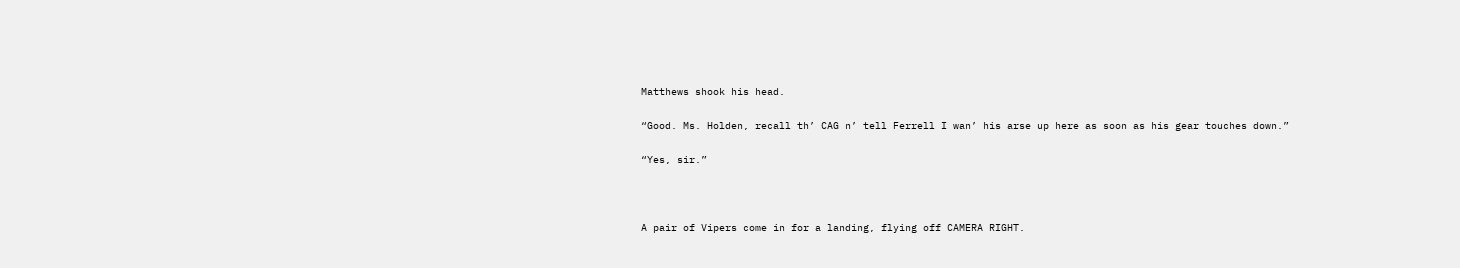Matthews shook his head.

“Good. Ms. Holden, recall th’ CAG n’ tell Ferrell I wan’ his arse up here as soon as his gear touches down.”

“Yes, sir.”



A pair of Vipers come in for a landing, flying off CAMERA RIGHT.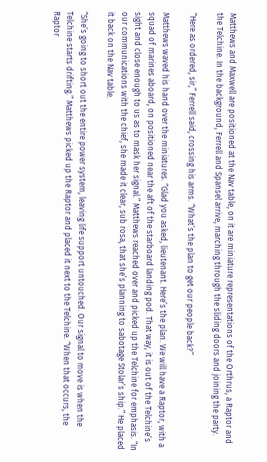Matthews and Maxwell are positioned at the Nav table, on it are miniature representations of the Orthrus, a Raptor and the Telchine. In the background, Ferrell and Spansel arrive, marching through the sliding doors and joining the party.

“Here as ordered, sir,” Ferrell said, crossing his arms. “What’s the plan to get our people back?”

Matthews waved his hand over the miniatures. “Glad you asked, lieutenant. Here’s the plan. We will have a Raptor, with a squad of marines aboard, on positioned near the aft of the starboard landing pod. That way, it is out of the Telchine’s sight and close enough to us as to mask her signal.” Matthews reached over and picked up the Telchine for emphasis. “In our communications with the chief, she made it clear, sub rosa, that she’s planning to sabotage Stolar’s ship.” He placed it back on the Nav table.

“She’s going to short out the entire power system, leaving life support untouched. Our signal to move is when the Telchine starts drifting.” Matthews picked up the Raptor and placed it next to the Telchine. “When that occurs, the Raptor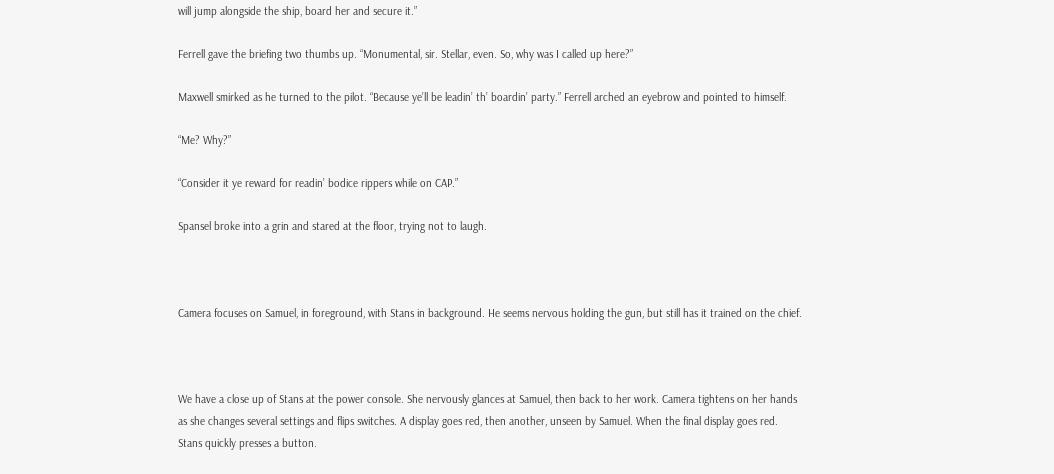will jump alongside the ship, board her and secure it.”

Ferrell gave the briefing two thumbs up. “Monumental, sir. Stellar, even. So, why was I called up here?”

Maxwell smirked as he turned to the pilot. “Because ye’ll be leadin’ th’ boardin’ party.” Ferrell arched an eyebrow and pointed to himself.

“Me? Why?”

“Consider it ye reward for readin’ bodice rippers while on CAP.”

Spansel broke into a grin and stared at the floor, trying not to laugh.



Camera focuses on Samuel, in foreground, with Stans in background. He seems nervous holding the gun, but still has it trained on the chief.



We have a close up of Stans at the power console. She nervously glances at Samuel, then back to her work. Camera tightens on her hands as she changes several settings and flips switches. A display goes red, then another, unseen by Samuel. When the final display goes red. Stans quickly presses a button.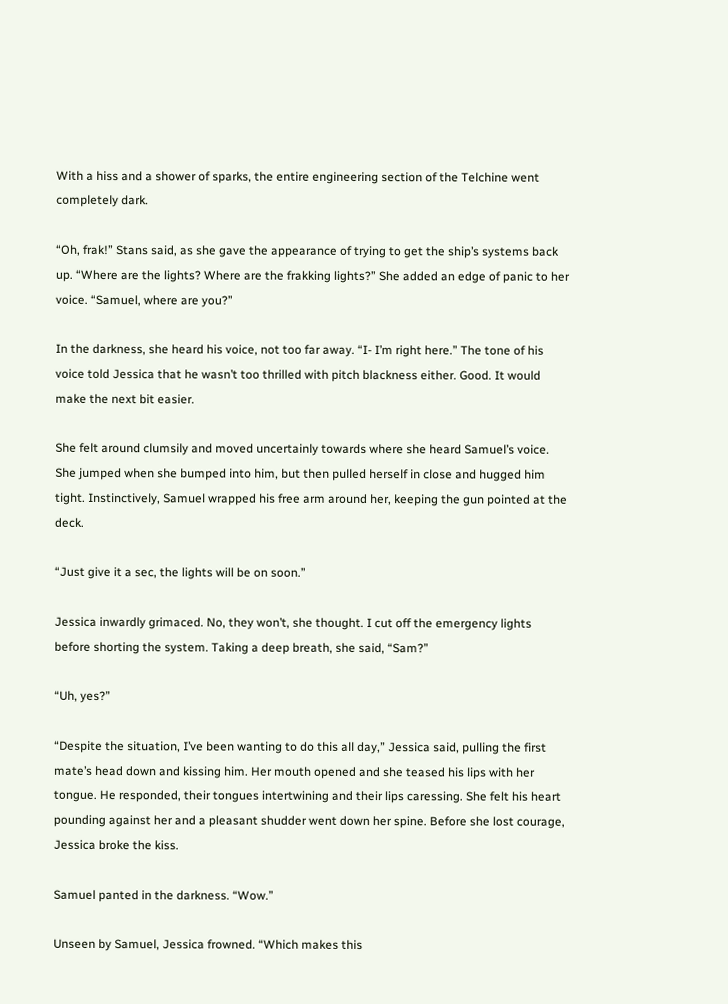With a hiss and a shower of sparks, the entire engineering section of the Telchine went completely dark.

“Oh, frak!” Stans said, as she gave the appearance of trying to get the ship’s systems back up. “Where are the lights? Where are the frakking lights?” She added an edge of panic to her voice. “Samuel, where are you?”

In the darkness, she heard his voice, not too far away. “I- I’m right here.” The tone of his voice told Jessica that he wasn’t too thrilled with pitch blackness either. Good. It would make the next bit easier.

She felt around clumsily and moved uncertainly towards where she heard Samuel’s voice. She jumped when she bumped into him, but then pulled herself in close and hugged him tight. Instinctively, Samuel wrapped his free arm around her, keeping the gun pointed at the deck.

“Just give it a sec, the lights will be on soon.”

Jessica inwardly grimaced. No, they won’t, she thought. I cut off the emergency lights before shorting the system. Taking a deep breath, she said, “Sam?”

“Uh, yes?”

“Despite the situation, I’ve been wanting to do this all day,” Jessica said, pulling the first mate’s head down and kissing him. Her mouth opened and she teased his lips with her tongue. He responded, their tongues intertwining and their lips caressing. She felt his heart pounding against her and a pleasant shudder went down her spine. Before she lost courage, Jessica broke the kiss.

Samuel panted in the darkness. “Wow.”

Unseen by Samuel, Jessica frowned. “Which makes this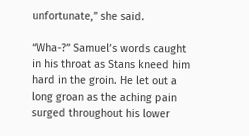unfortunate,” she said.

“Wha-?” Samuel’s words caught in his throat as Stans kneed him hard in the groin. He let out a long groan as the aching pain surged throughout his lower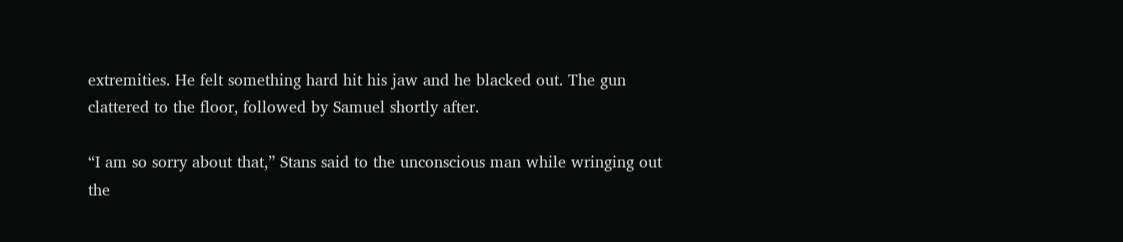extremities. He felt something hard hit his jaw and he blacked out. The gun clattered to the floor, followed by Samuel shortly after.

“I am so sorry about that,” Stans said to the unconscious man while wringing out the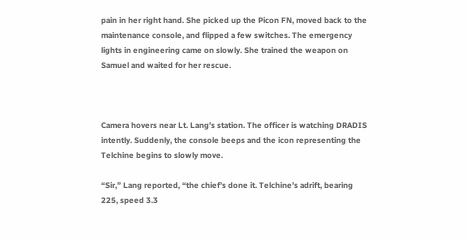pain in her right hand. She picked up the Picon FN, moved back to the maintenance console, and flipped a few switches. The emergency lights in engineering came on slowly. She trained the weapon on Samuel and waited for her rescue.



Camera hovers near Lt. Lang’s station. The officer is watching DRADIS intently. Suddenly, the console beeps and the icon representing the Telchine begins to slowly move.

“Sir,” Lang reported, “the chief’s done it. Telchine’s adrift, bearing 225, speed 3.3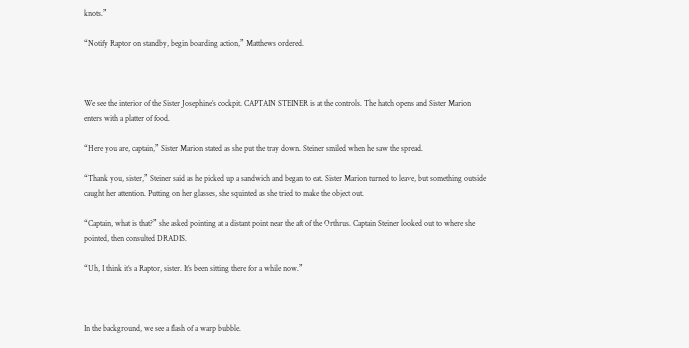knots.”

“Notify Raptor on standby, begin boarding action,” Matthews ordered.



We see the interior of the Sister Josephine’s cockpit. CAPTAIN STEINER is at the controls. The hatch opens and Sister Marion enters with a platter of food.

“Here you are, captain,” Sister Marion stated as she put the tray down. Steiner smiled when he saw the spread.

“Thank you, sister,” Steiner said as he picked up a sandwich and began to eat. Sister Marion turned to leave, but something outside caught her attention. Putting on her glasses, she squinted as she tried to make the object out.

“Captain, what is that?” she asked pointing at a distant point near the aft of the Orthrus. Captain Steiner looked out to where she pointed, then consulted DRADIS.

“Uh, I think it’s a Raptor, sister. It’s been sitting there for a while now.”



In the background, we see a flash of a warp bubble.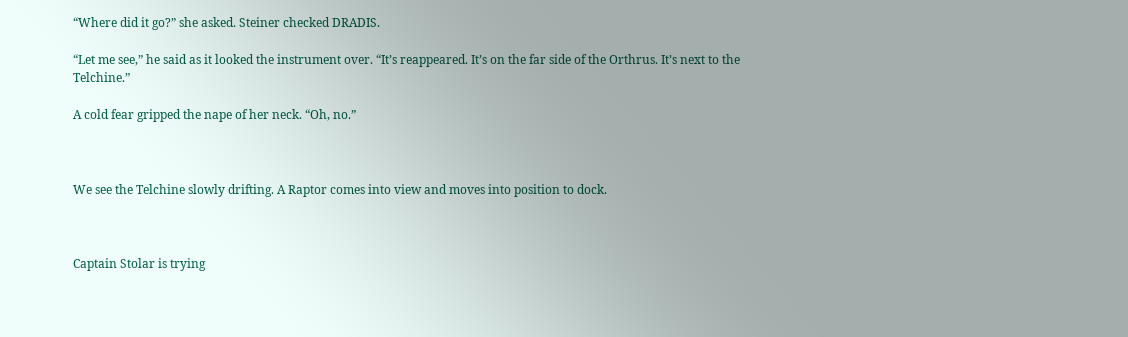“Where did it go?” she asked. Steiner checked DRADIS.

“Let me see,” he said as it looked the instrument over. “It’s reappeared. It’s on the far side of the Orthrus. It’s next to the Telchine.”

A cold fear gripped the nape of her neck. “Oh, no.”



We see the Telchine slowly drifting. A Raptor comes into view and moves into position to dock.



Captain Stolar is trying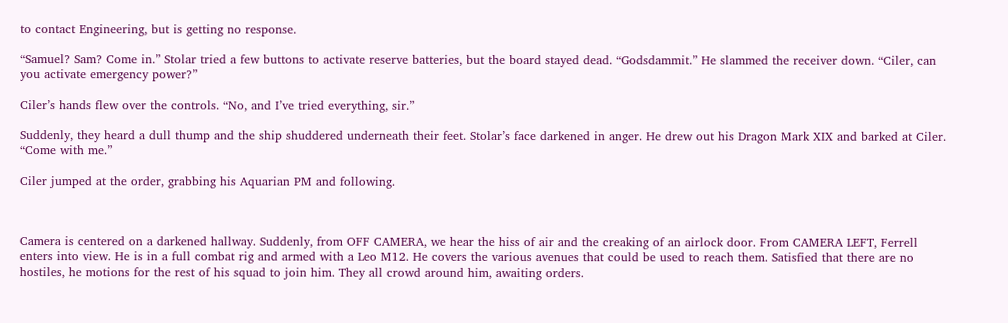to contact Engineering, but is getting no response.

“Samuel? Sam? Come in.” Stolar tried a few buttons to activate reserve batteries, but the board stayed dead. “Godsdammit.” He slammed the receiver down. “Ciler, can you activate emergency power?”

Ciler’s hands flew over the controls. “No, and I’ve tried everything, sir.”

Suddenly, they heard a dull thump and the ship shuddered underneath their feet. Stolar’s face darkened in anger. He drew out his Dragon Mark XIX and barked at Ciler. “Come with me.”

Ciler jumped at the order, grabbing his Aquarian PM and following.



Camera is centered on a darkened hallway. Suddenly, from OFF CAMERA, we hear the hiss of air and the creaking of an airlock door. From CAMERA LEFT, Ferrell enters into view. He is in a full combat rig and armed with a Leo M12. He covers the various avenues that could be used to reach them. Satisfied that there are no hostiles, he motions for the rest of his squad to join him. They all crowd around him, awaiting orders.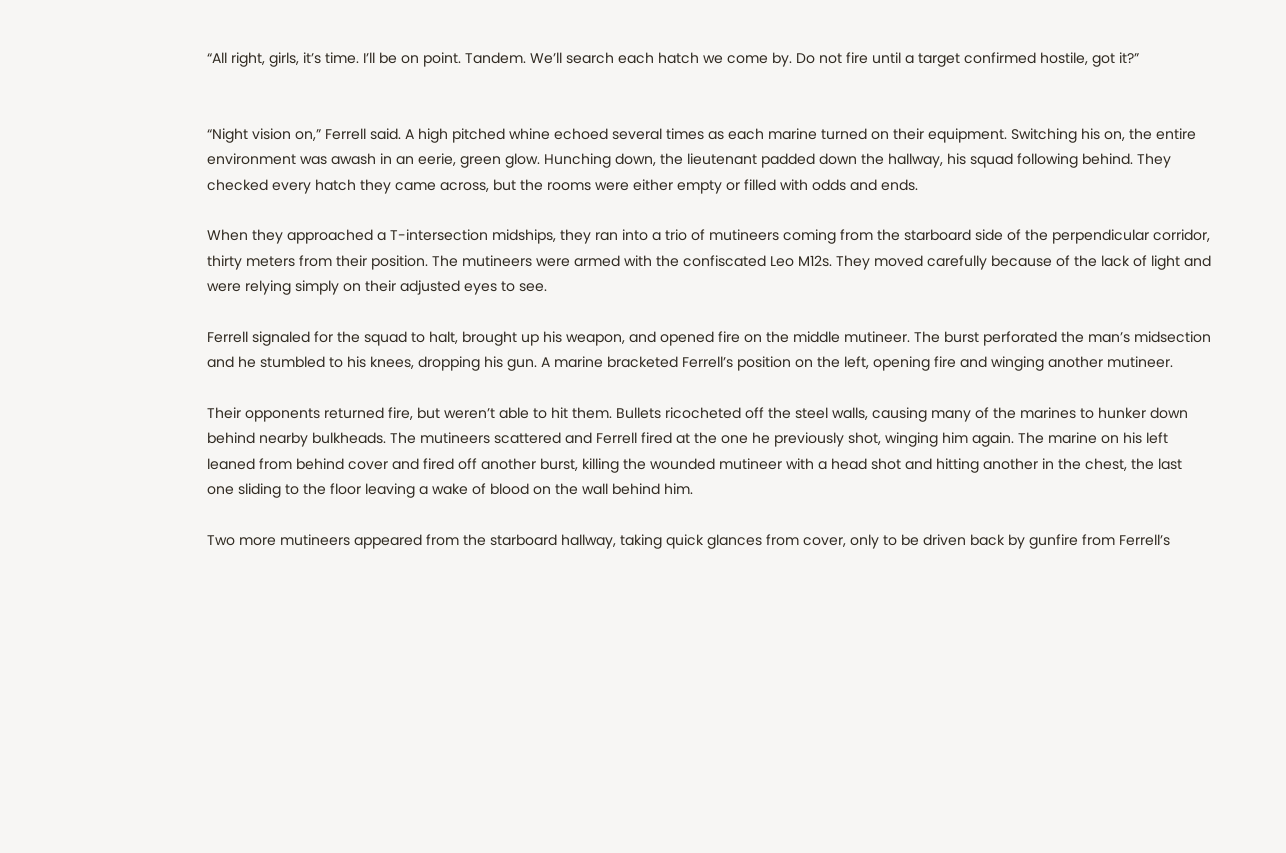“All right, girls, it’s time. I’ll be on point. Tandem. We’ll search each hatch we come by. Do not fire until a target confirmed hostile, got it?”


“Night vision on,” Ferrell said. A high pitched whine echoed several times as each marine turned on their equipment. Switching his on, the entire environment was awash in an eerie, green glow. Hunching down, the lieutenant padded down the hallway, his squad following behind. They checked every hatch they came across, but the rooms were either empty or filled with odds and ends.

When they approached a T-intersection midships, they ran into a trio of mutineers coming from the starboard side of the perpendicular corridor, thirty meters from their position. The mutineers were armed with the confiscated Leo M12s. They moved carefully because of the lack of light and were relying simply on their adjusted eyes to see.

Ferrell signaled for the squad to halt, brought up his weapon, and opened fire on the middle mutineer. The burst perforated the man’s midsection and he stumbled to his knees, dropping his gun. A marine bracketed Ferrell’s position on the left, opening fire and winging another mutineer.

Their opponents returned fire, but weren’t able to hit them. Bullets ricocheted off the steel walls, causing many of the marines to hunker down behind nearby bulkheads. The mutineers scattered and Ferrell fired at the one he previously shot, winging him again. The marine on his left leaned from behind cover and fired off another burst, killing the wounded mutineer with a head shot and hitting another in the chest, the last one sliding to the floor leaving a wake of blood on the wall behind him.

Two more mutineers appeared from the starboard hallway, taking quick glances from cover, only to be driven back by gunfire from Ferrell’s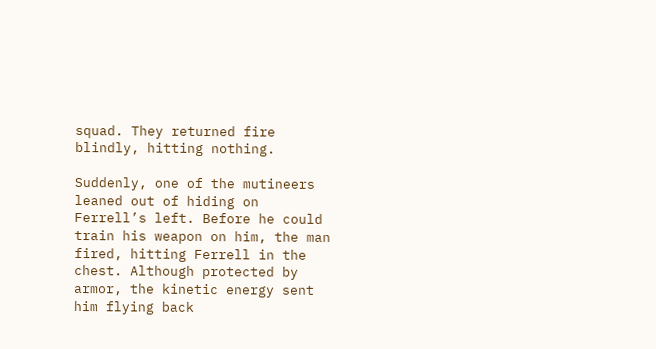squad. They returned fire blindly, hitting nothing.

Suddenly, one of the mutineers leaned out of hiding on Ferrell’s left. Before he could train his weapon on him, the man fired, hitting Ferrell in the chest. Although protected by armor, the kinetic energy sent him flying back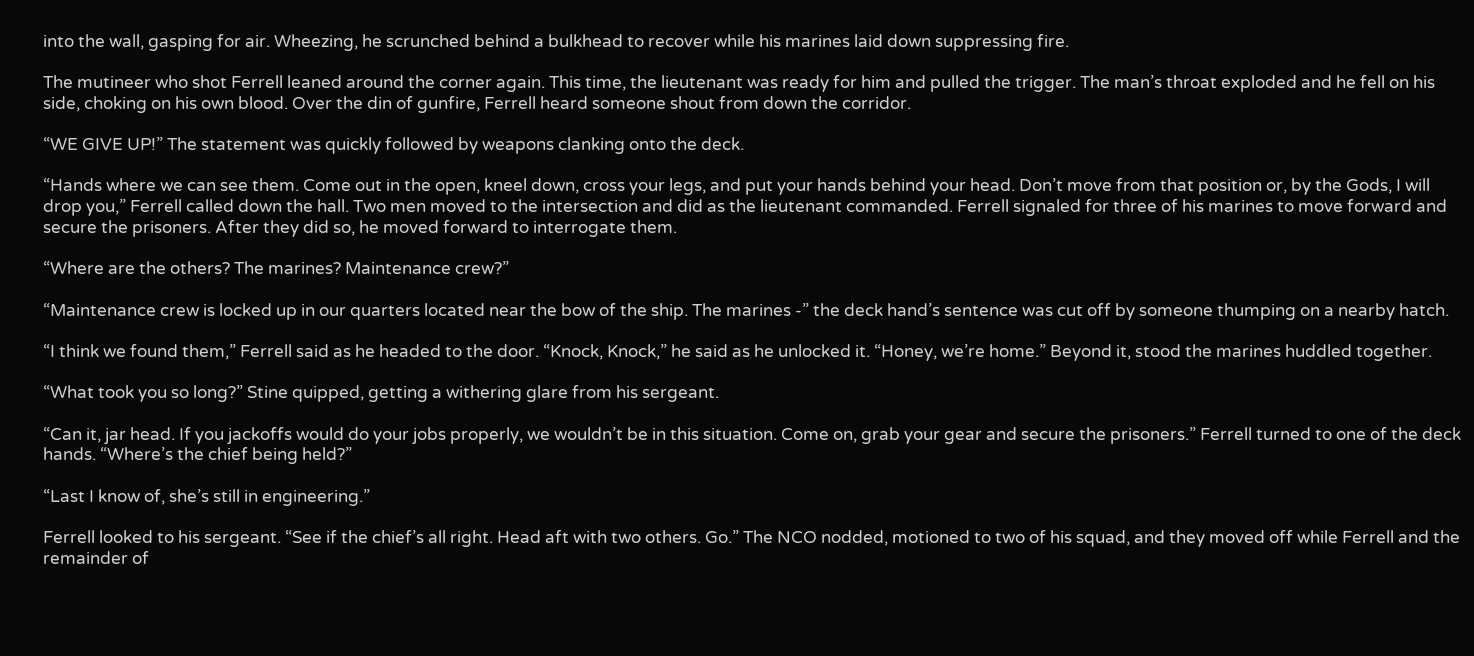into the wall, gasping for air. Wheezing, he scrunched behind a bulkhead to recover while his marines laid down suppressing fire.

The mutineer who shot Ferrell leaned around the corner again. This time, the lieutenant was ready for him and pulled the trigger. The man’s throat exploded and he fell on his side, choking on his own blood. Over the din of gunfire, Ferrell heard someone shout from down the corridor.

“WE GIVE UP!” The statement was quickly followed by weapons clanking onto the deck.

“Hands where we can see them. Come out in the open, kneel down, cross your legs, and put your hands behind your head. Don’t move from that position or, by the Gods, I will drop you,” Ferrell called down the hall. Two men moved to the intersection and did as the lieutenant commanded. Ferrell signaled for three of his marines to move forward and secure the prisoners. After they did so, he moved forward to interrogate them.

“Where are the others? The marines? Maintenance crew?”

“Maintenance crew is locked up in our quarters located near the bow of the ship. The marines -” the deck hand’s sentence was cut off by someone thumping on a nearby hatch.

“I think we found them,” Ferrell said as he headed to the door. “Knock, Knock,” he said as he unlocked it. “Honey, we’re home.” Beyond it, stood the marines huddled together.

“What took you so long?” Stine quipped, getting a withering glare from his sergeant.

“Can it, jar head. If you jackoffs would do your jobs properly, we wouldn’t be in this situation. Come on, grab your gear and secure the prisoners.” Ferrell turned to one of the deck hands. “Where’s the chief being held?”

“Last I know of, she’s still in engineering.”

Ferrell looked to his sergeant. “See if the chief’s all right. Head aft with two others. Go.” The NCO nodded, motioned to two of his squad, and they moved off while Ferrell and the remainder of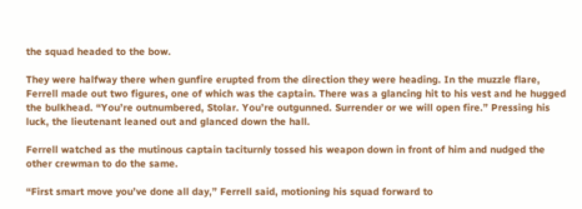the squad headed to the bow.

They were halfway there when gunfire erupted from the direction they were heading. In the muzzle flare, Ferrell made out two figures, one of which was the captain. There was a glancing hit to his vest and he hugged the bulkhead. “You’re outnumbered, Stolar. You’re outgunned. Surrender or we will open fire.” Pressing his luck, the lieutenant leaned out and glanced down the hall.

Ferrell watched as the mutinous captain taciturnly tossed his weapon down in front of him and nudged the other crewman to do the same.

“First smart move you’ve done all day,” Ferrell said, motioning his squad forward to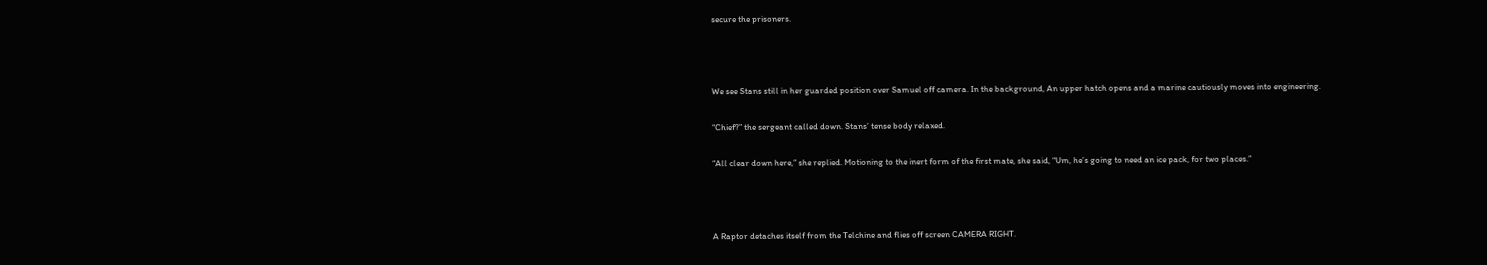secure the prisoners.



We see Stans still in her guarded position over Samuel off camera. In the background, An upper hatch opens and a marine cautiously moves into engineering.

“Chief?” the sergeant called down. Stans’ tense body relaxed.

“All clear down here,” she replied. Motioning to the inert form of the first mate, she said, “Um, he’s going to need an ice pack, for two places.”



A Raptor detaches itself from the Telchine and flies off screen CAMERA RIGHT.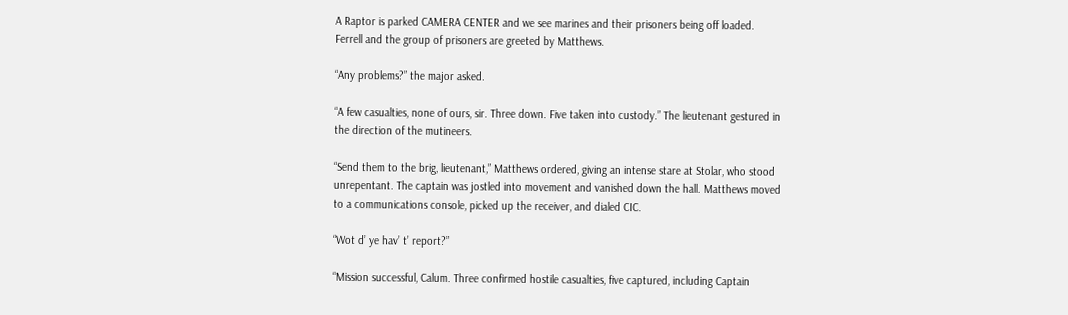A Raptor is parked CAMERA CENTER and we see marines and their prisoners being off loaded. Ferrell and the group of prisoners are greeted by Matthews.

“Any problems?” the major asked.

“A few casualties, none of ours, sir. Three down. Five taken into custody.” The lieutenant gestured in the direction of the mutineers.

“Send them to the brig, lieutenant,” Matthews ordered, giving an intense stare at Stolar, who stood unrepentant. The captain was jostled into movement and vanished down the hall. Matthews moved to a communications console, picked up the receiver, and dialed CIC.

“Wot d’ ye hav’ t’ report?”

“Mission successful, Calum. Three confirmed hostile casualties, five captured, including Captain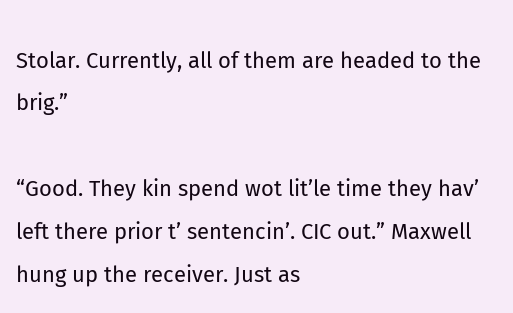Stolar. Currently, all of them are headed to the brig.”

“Good. They kin spend wot lit’le time they hav’ left there prior t’ sentencin’. CIC out.” Maxwell hung up the receiver. Just as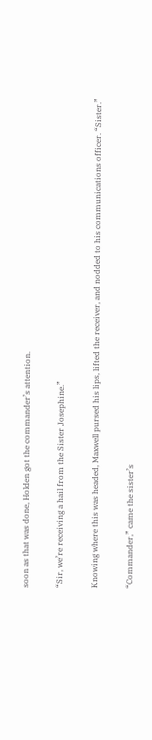soon as that was done, Holden got the commander’s attention.

“Sir, we’re receiving a hail from the Sister Josephine.”

Knowing where this was headed, Maxwell pursed his lips, lifted the receiver, and nodded to his communications officer. “Sister.”

“Commander,” came the sister’s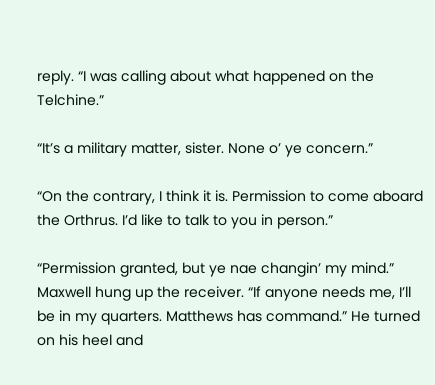reply. “I was calling about what happened on the Telchine.”

“It’s a military matter, sister. None o’ ye concern.”

“On the contrary, I think it is. Permission to come aboard the Orthrus. I’d like to talk to you in person.”

“Permission granted, but ye nae changin’ my mind.” Maxwell hung up the receiver. “If anyone needs me, I’ll be in my quarters. Matthews has command.” He turned on his heel and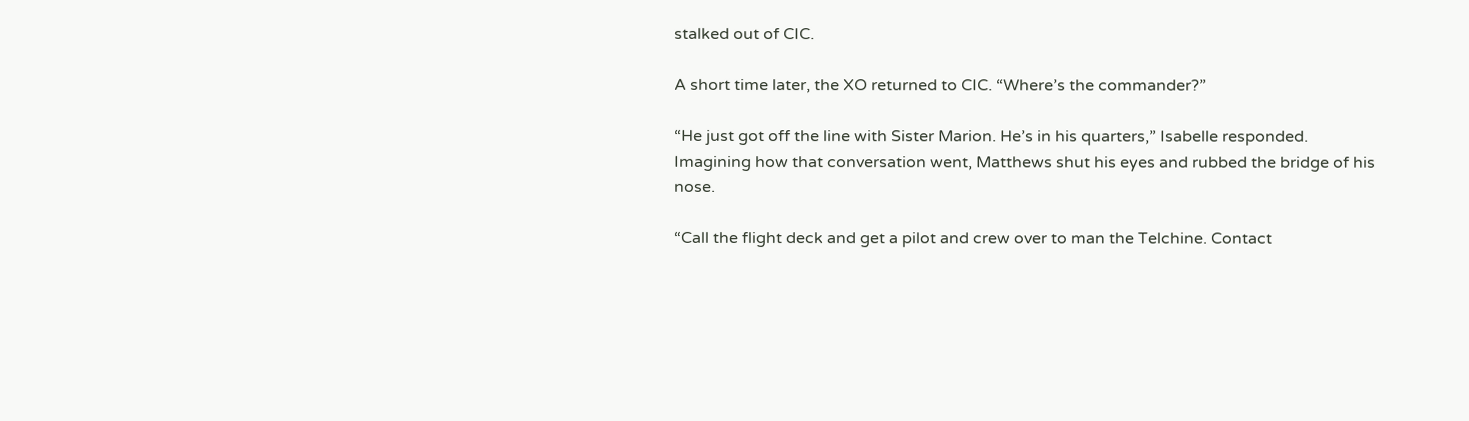stalked out of CIC.

A short time later, the XO returned to CIC. “Where’s the commander?”

“He just got off the line with Sister Marion. He’s in his quarters,” Isabelle responded. Imagining how that conversation went, Matthews shut his eyes and rubbed the bridge of his nose.

“Call the flight deck and get a pilot and crew over to man the Telchine. Contact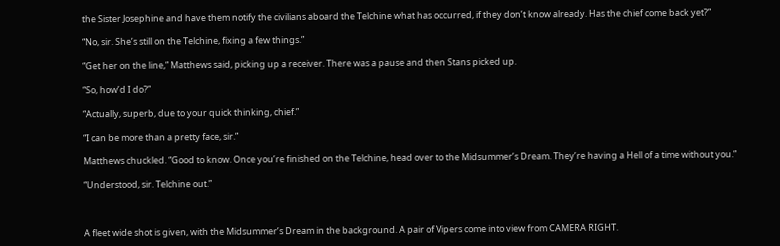the Sister Josephine and have them notify the civilians aboard the Telchine what has occurred, if they don’t know already. Has the chief come back yet?”

“No, sir. She’s still on the Telchine, fixing a few things.”

“Get her on the line,” Matthews said, picking up a receiver. There was a pause and then Stans picked up.

“So, how’d I do?”

“Actually, superb, due to your quick thinking, chief.”

“I can be more than a pretty face, sir.”

Matthews chuckled. “Good to know. Once you’re finished on the Telchine, head over to the Midsummer’s Dream. They’re having a Hell of a time without you.”

“Understood, sir. Telchine out.”



A fleet wide shot is given, with the Midsummer’s Dream in the background. A pair of Vipers come into view from CAMERA RIGHT.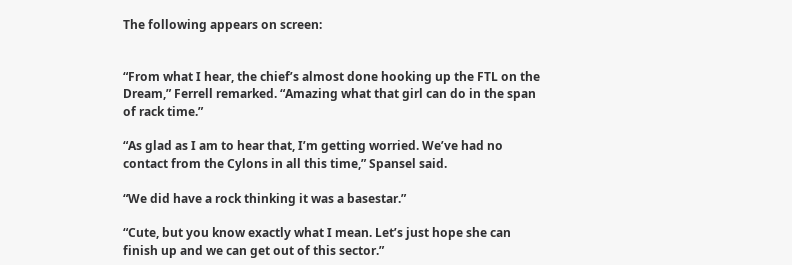The following appears on screen:


“From what I hear, the chief’s almost done hooking up the FTL on the Dream,” Ferrell remarked. “Amazing what that girl can do in the span of rack time.”

“As glad as I am to hear that, I’m getting worried. We’ve had no contact from the Cylons in all this time,” Spansel said.

“We did have a rock thinking it was a basestar.”

“Cute, but you know exactly what I mean. Let’s just hope she can finish up and we can get out of this sector.”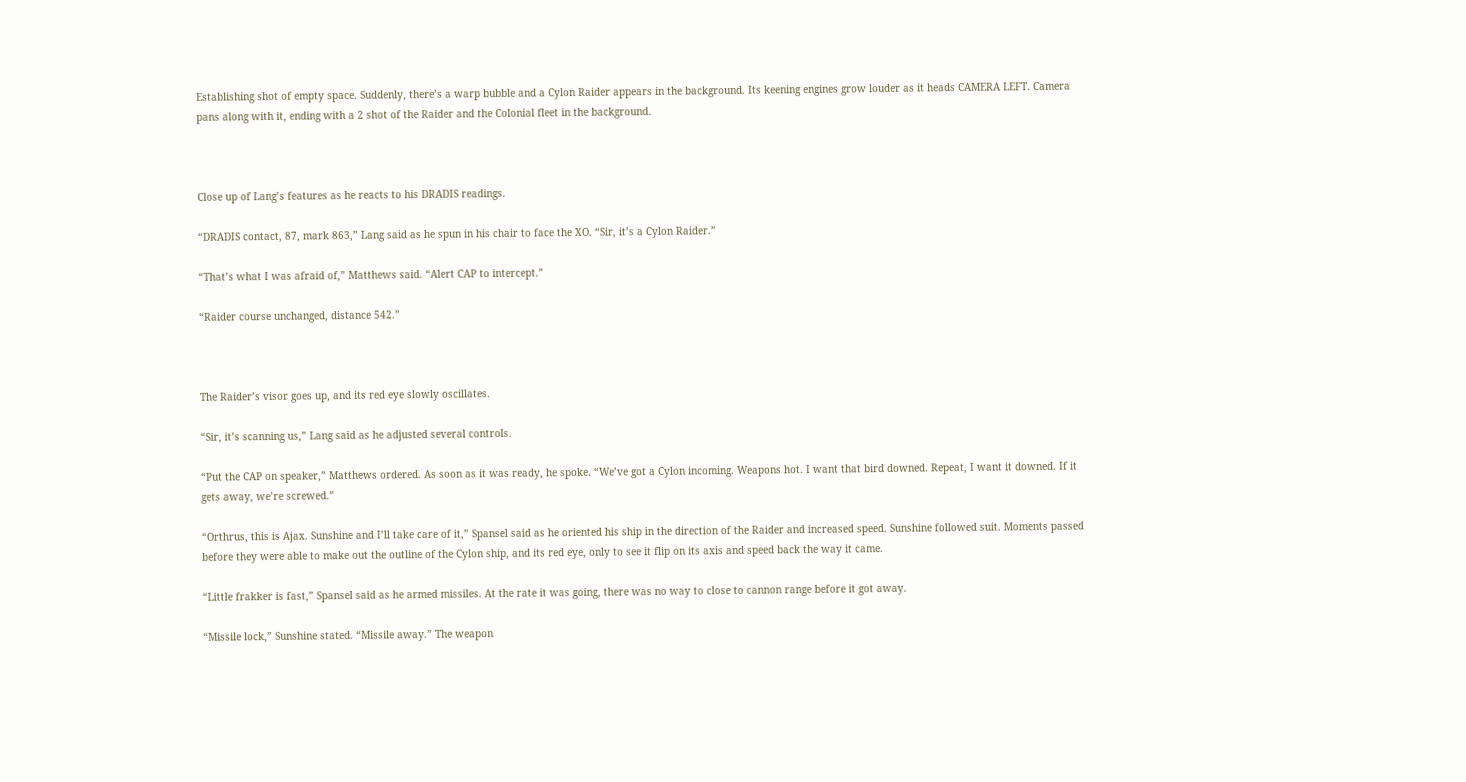Establishing shot of empty space. Suddenly, there’s a warp bubble and a Cylon Raider appears in the background. Its keening engines grow louder as it heads CAMERA LEFT. Camera pans along with it, ending with a 2 shot of the Raider and the Colonial fleet in the background.



Close up of Lang’s features as he reacts to his DRADIS readings.

“DRADIS contact, 87, mark 863,” Lang said as he spun in his chair to face the XO. “Sir, it’s a Cylon Raider.”

“That’s what I was afraid of,” Matthews said. “Alert CAP to intercept.”

“Raider course unchanged, distance 542.”



The Raider’s visor goes up, and its red eye slowly oscillates.

“Sir, it’s scanning us,” Lang said as he adjusted several controls.

“Put the CAP on speaker,” Matthews ordered. As soon as it was ready, he spoke. “We’ve got a Cylon incoming. Weapons hot. I want that bird downed. Repeat, I want it downed. If it gets away, we’re screwed.”

“Orthrus, this is Ajax. Sunshine and I’ll take care of it,” Spansel said as he oriented his ship in the direction of the Raider and increased speed. Sunshine followed suit. Moments passed before they were able to make out the outline of the Cylon ship, and its red eye, only to see it flip on its axis and speed back the way it came.

“Little frakker is fast,” Spansel said as he armed missiles. At the rate it was going, there was no way to close to cannon range before it got away.

“Missile lock,” Sunshine stated. “Missile away.” The weapon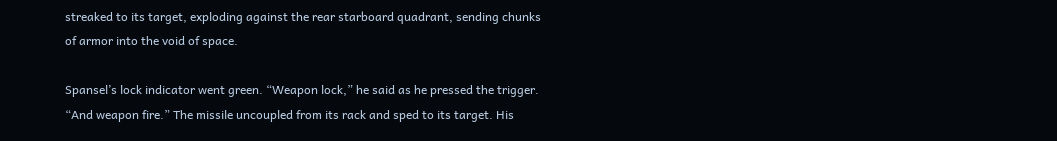streaked to its target, exploding against the rear starboard quadrant, sending chunks of armor into the void of space.

Spansel’s lock indicator went green. “Weapon lock,” he said as he pressed the trigger. “And weapon fire.” The missile uncoupled from its rack and sped to its target. His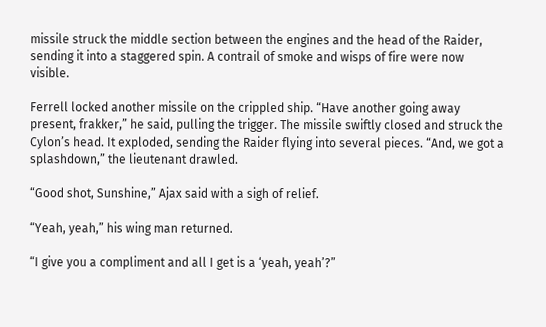missile struck the middle section between the engines and the head of the Raider, sending it into a staggered spin. A contrail of smoke and wisps of fire were now visible.

Ferrell locked another missile on the crippled ship. “Have another going away present, frakker,” he said, pulling the trigger. The missile swiftly closed and struck the Cylon’s head. It exploded, sending the Raider flying into several pieces. “And, we got a splashdown,” the lieutenant drawled.

“Good shot, Sunshine,” Ajax said with a sigh of relief.

“Yeah, yeah,” his wing man returned.

“I give you a compliment and all I get is a ‘yeah, yeah’?”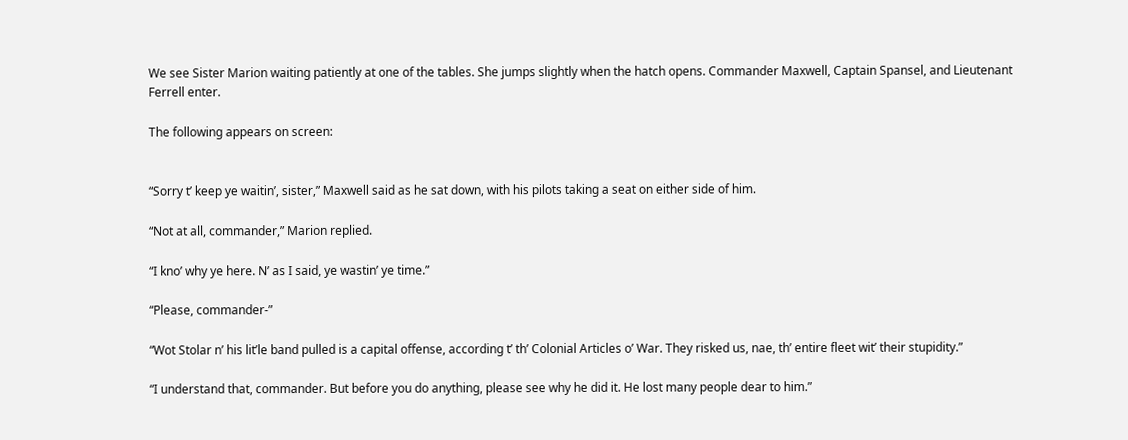We see Sister Marion waiting patiently at one of the tables. She jumps slightly when the hatch opens. Commander Maxwell, Captain Spansel, and Lieutenant Ferrell enter.

The following appears on screen:


“Sorry t’ keep ye waitin’, sister,” Maxwell said as he sat down, with his pilots taking a seat on either side of him.

“Not at all, commander,” Marion replied.

“I kno’ why ye here. N’ as I said, ye wastin’ ye time.”

“Please, commander-”

“Wot Stolar n’ his lit’le band pulled is a capital offense, according t’ th’ Colonial Articles o’ War. They risked us, nae, th’ entire fleet wit’ their stupidity.”

“I understand that, commander. But before you do anything, please see why he did it. He lost many people dear to him.”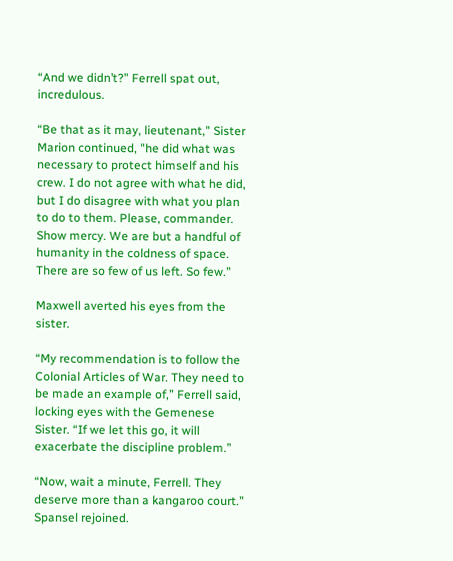“And we didn’t?” Ferrell spat out, incredulous.

“Be that as it may, lieutenant," Sister Marion continued, "he did what was necessary to protect himself and his crew. I do not agree with what he did, but I do disagree with what you plan to do to them. Please, commander. Show mercy. We are but a handful of humanity in the coldness of space. There are so few of us left. So few.”

Maxwell averted his eyes from the sister.

“My recommendation is to follow the Colonial Articles of War. They need to be made an example of,” Ferrell said, locking eyes with the Gemenese Sister. “If we let this go, it will exacerbate the discipline problem.”

“Now, wait a minute, Ferrell. They deserve more than a kangaroo court.” Spansel rejoined.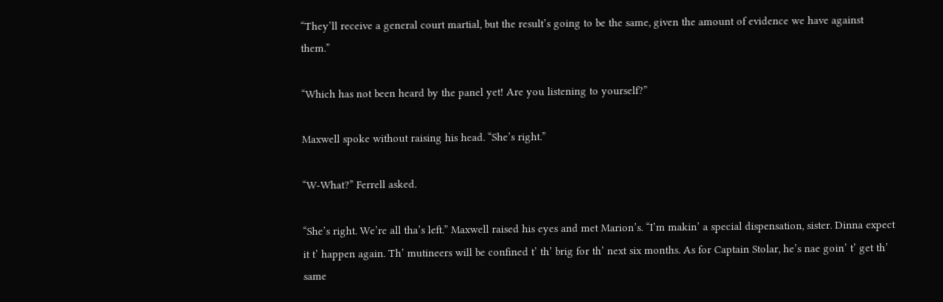“They’ll receive a general court martial, but the result’s going to be the same, given the amount of evidence we have against them.”

“Which has not been heard by the panel yet! Are you listening to yourself?”

Maxwell spoke without raising his head. “She’s right.”

“W-What?” Ferrell asked.

“She’s right. We’re all tha’s left.” Maxwell raised his eyes and met Marion’s. “I’m makin’ a special dispensation, sister. Dinna expect it t’ happen again. Th’ mutineers will be confined t’ th’ brig for th’ next six months. As for Captain Stolar, he’s nae goin’ t’ get th’ same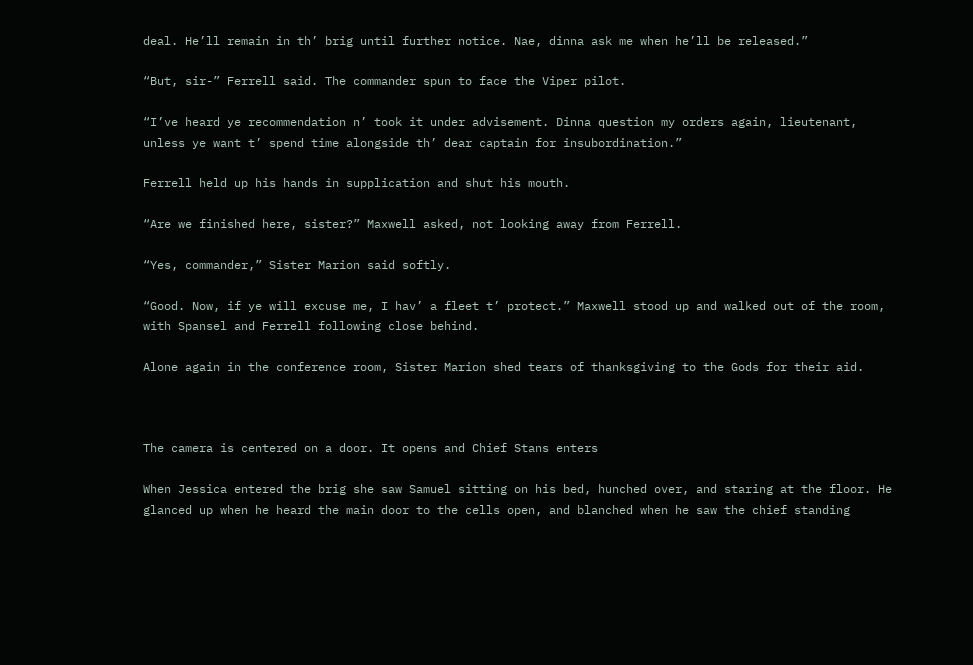deal. He’ll remain in th’ brig until further notice. Nae, dinna ask me when he’ll be released.”

“But, sir-” Ferrell said. The commander spun to face the Viper pilot.

“I’ve heard ye recommendation n’ took it under advisement. Dinna question my orders again, lieutenant, unless ye want t’ spend time alongside th’ dear captain for insubordination.”

Ferrell held up his hands in supplication and shut his mouth.

“Are we finished here, sister?” Maxwell asked, not looking away from Ferrell.

“Yes, commander,” Sister Marion said softly.

“Good. Now, if ye will excuse me, I hav’ a fleet t’ protect.” Maxwell stood up and walked out of the room, with Spansel and Ferrell following close behind.

Alone again in the conference room, Sister Marion shed tears of thanksgiving to the Gods for their aid.



The camera is centered on a door. It opens and Chief Stans enters

When Jessica entered the brig she saw Samuel sitting on his bed, hunched over, and staring at the floor. He glanced up when he heard the main door to the cells open, and blanched when he saw the chief standing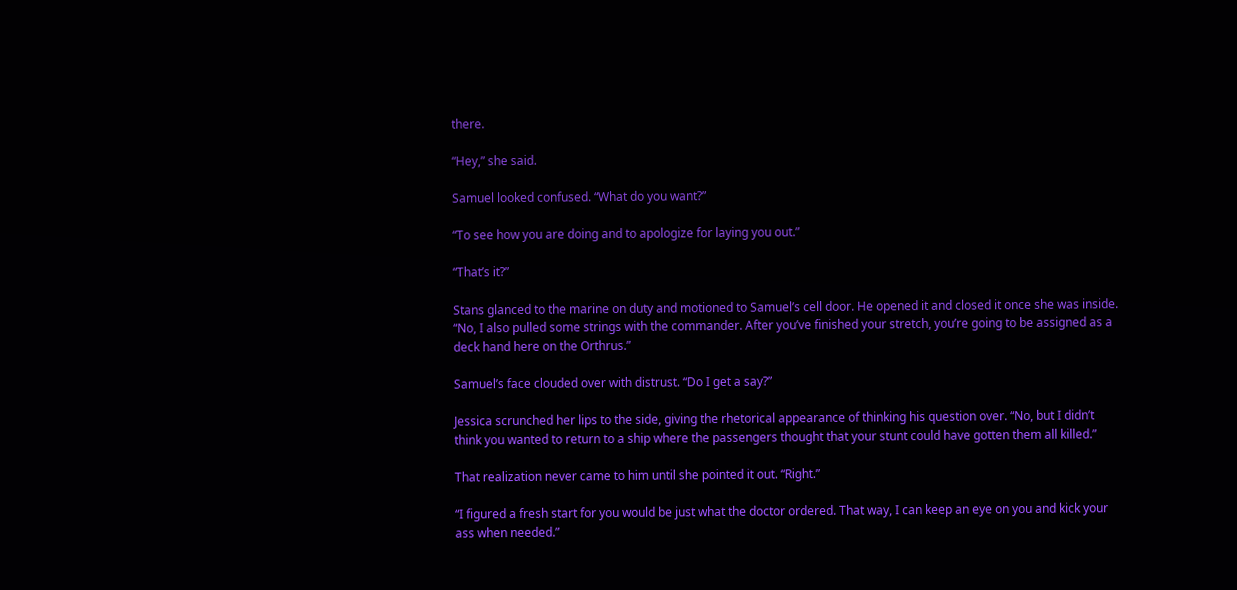there.

“Hey,” she said.

Samuel looked confused. “What do you want?”

“To see how you are doing and to apologize for laying you out.”

“That’s it?”

Stans glanced to the marine on duty and motioned to Samuel’s cell door. He opened it and closed it once she was inside. “No, I also pulled some strings with the commander. After you’ve finished your stretch, you’re going to be assigned as a deck hand here on the Orthrus.”

Samuel’s face clouded over with distrust. “Do I get a say?”

Jessica scrunched her lips to the side, giving the rhetorical appearance of thinking his question over. “No, but I didn’t think you wanted to return to a ship where the passengers thought that your stunt could have gotten them all killed.”

That realization never came to him until she pointed it out. “Right.”

“I figured a fresh start for you would be just what the doctor ordered. That way, I can keep an eye on you and kick your ass when needed.”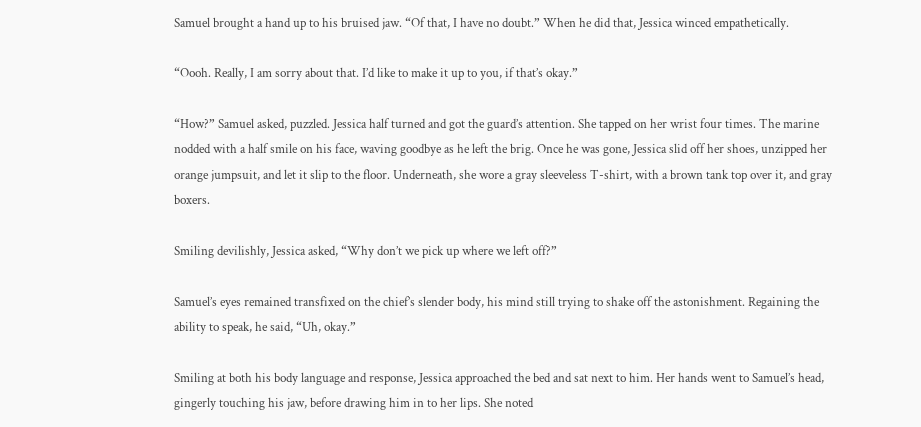Samuel brought a hand up to his bruised jaw. “Of that, I have no doubt.” When he did that, Jessica winced empathetically.

“Oooh. Really, I am sorry about that. I’d like to make it up to you, if that’s okay.”

“How?” Samuel asked, puzzled. Jessica half turned and got the guard’s attention. She tapped on her wrist four times. The marine nodded with a half smile on his face, waving goodbye as he left the brig. Once he was gone, Jessica slid off her shoes, unzipped her orange jumpsuit, and let it slip to the floor. Underneath, she wore a gray sleeveless T-shirt, with a brown tank top over it, and gray boxers.

Smiling devilishly, Jessica asked, “Why don’t we pick up where we left off?”

Samuel’s eyes remained transfixed on the chief’s slender body, his mind still trying to shake off the astonishment. Regaining the ability to speak, he said, “Uh, okay.”

Smiling at both his body language and response, Jessica approached the bed and sat next to him. Her hands went to Samuel’s head, gingerly touching his jaw, before drawing him in to her lips. She noted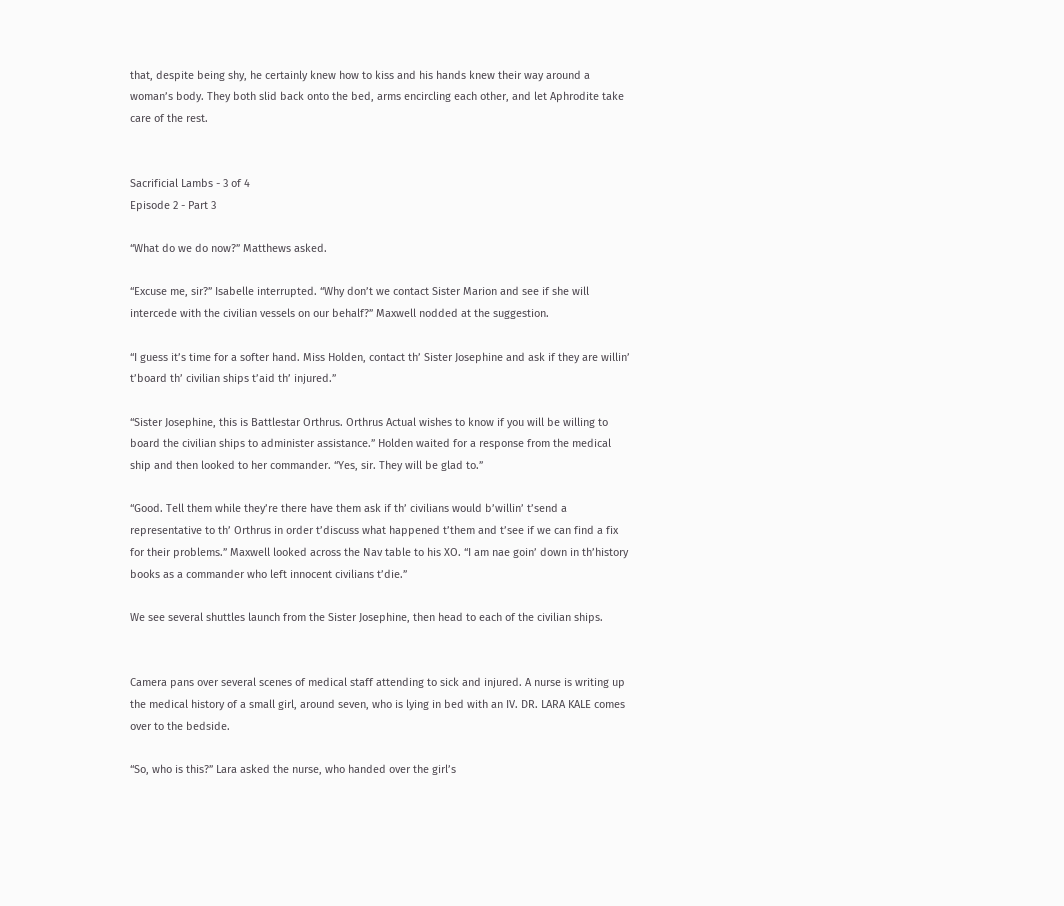that, despite being shy, he certainly knew how to kiss and his hands knew their way around a woman’s body. They both slid back onto the bed, arms encircling each other, and let Aphrodite take care of the rest.


Sacrificial Lambs - 3 of 4
Episode 2 - Part 3

“What do we do now?” Matthews asked.

“Excuse me, sir?” Isabelle interrupted. “Why don’t we contact Sister Marion and see if she will intercede with the civilian vessels on our behalf?” Maxwell nodded at the suggestion.

“I guess it’s time for a softer hand. Miss Holden, contact th’ Sister Josephine and ask if they are willin’ t’board th’ civilian ships t’aid th’ injured.”

“Sister Josephine, this is Battlestar Orthrus. Orthrus Actual wishes to know if you will be willing to board the civilian ships to administer assistance.” Holden waited for a response from the medical ship and then looked to her commander. “Yes, sir. They will be glad to.”

“Good. Tell them while they’re there have them ask if th’ civilians would b’willin’ t’send a representative to th’ Orthrus in order t’discuss what happened t’them and t’see if we can find a fix for their problems.” Maxwell looked across the Nav table to his XO. “I am nae goin’ down in th’history books as a commander who left innocent civilians t’die.”

We see several shuttles launch from the Sister Josephine, then head to each of the civilian ships.


Camera pans over several scenes of medical staff attending to sick and injured. A nurse is writing up the medical history of a small girl, around seven, who is lying in bed with an IV. DR. LARA KALE comes over to the bedside.

“So, who is this?” Lara asked the nurse, who handed over the girl’s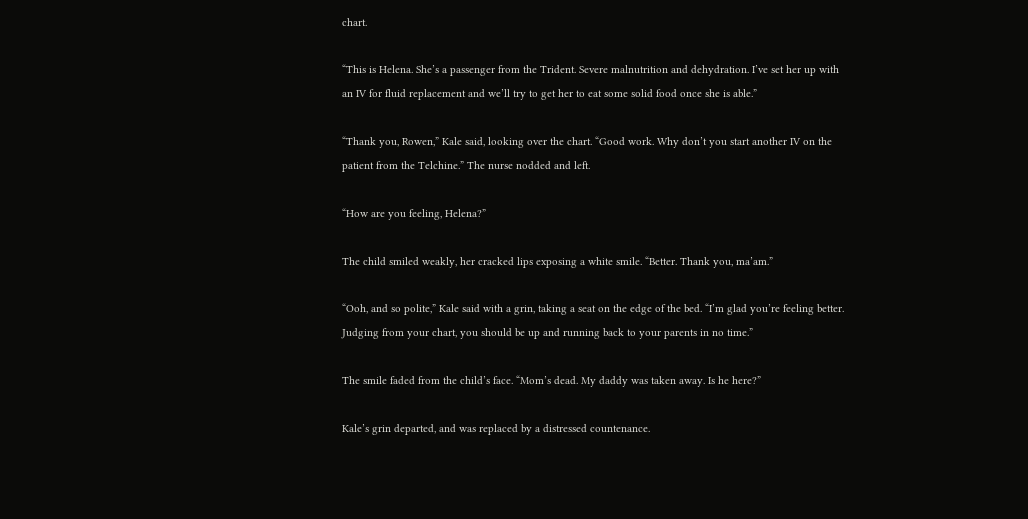chart.

“This is Helena. She’s a passenger from the Trident. Severe malnutrition and dehydration. I’ve set her up with an IV for fluid replacement and we’ll try to get her to eat some solid food once she is able.”

“Thank you, Rowen,” Kale said, looking over the chart. “Good work. Why don’t you start another IV on the patient from the Telchine.” The nurse nodded and left.

“How are you feeling, Helena?”

The child smiled weakly, her cracked lips exposing a white smile. “Better. Thank you, ma’am.”

“Ooh, and so polite,” Kale said with a grin, taking a seat on the edge of the bed. “I’m glad you’re feeling better. Judging from your chart, you should be up and running back to your parents in no time.”

The smile faded from the child’s face. “Mom’s dead. My daddy was taken away. Is he here?”

Kale’s grin departed, and was replaced by a distressed countenance.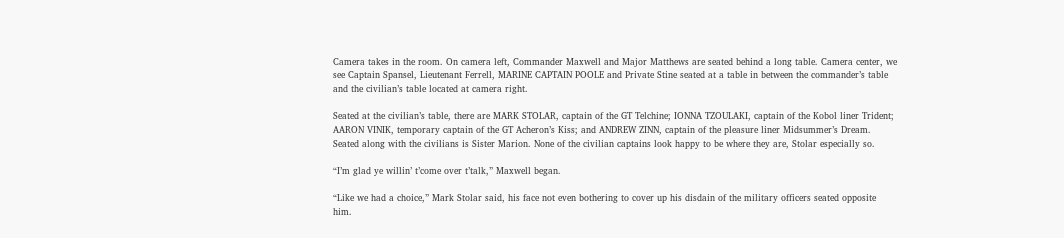Camera takes in the room. On camera left, Commander Maxwell and Major Matthews are seated behind a long table. Camera center, we see Captain Spansel, Lieutenant Ferrell, MARINE CAPTAIN POOLE and Private Stine seated at a table in between the commander’s table and the civilian’s table located at camera right.

Seated at the civilian’s table, there are MARK STOLAR, captain of the GT Telchine; IONNA TZOULAKI, captain of the Kobol liner Trident; AARON VINIK, temporary captain of the GT Acheron’s Kiss; and ANDREW ZINN, captain of the pleasure liner Midsummer’s Dream. Seated along with the civilians is Sister Marion. None of the civilian captains look happy to be where they are, Stolar especially so.

“I’m glad ye willin’ t’come over t’talk,” Maxwell began.

“Like we had a choice,” Mark Stolar said, his face not even bothering to cover up his disdain of the military officers seated opposite him.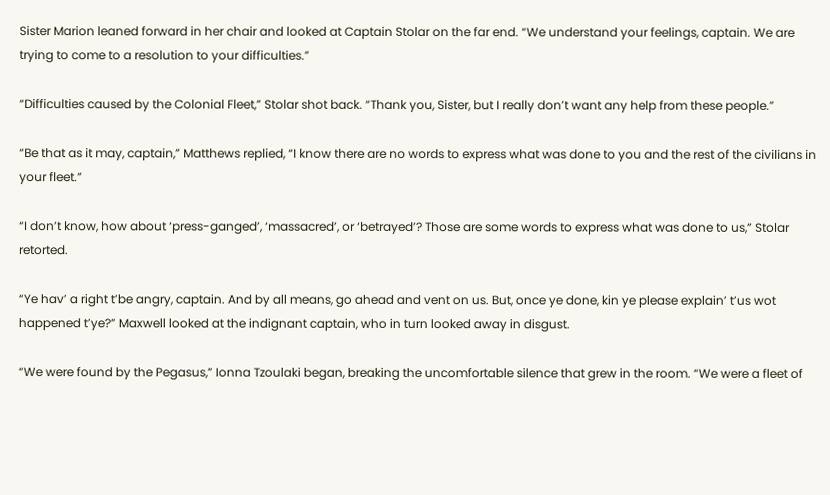Sister Marion leaned forward in her chair and looked at Captain Stolar on the far end. “We understand your feelings, captain. We are trying to come to a resolution to your difficulties.”

“Difficulties caused by the Colonial Fleet,” Stolar shot back. “Thank you, Sister, but I really don’t want any help from these people.”

“Be that as it may, captain,” Matthews replied, “I know there are no words to express what was done to you and the rest of the civilians in your fleet.”

“I don’t know, how about ‘press-ganged’, ‘massacred’, or ‘betrayed’? Those are some words to express what was done to us,” Stolar retorted.

“Ye hav’ a right t’be angry, captain. And by all means, go ahead and vent on us. But, once ye done, kin ye please explain’ t’us wot happened t’ye?” Maxwell looked at the indignant captain, who in turn looked away in disgust.

“We were found by the Pegasus,” Ionna Tzoulaki began, breaking the uncomfortable silence that grew in the room. “We were a fleet of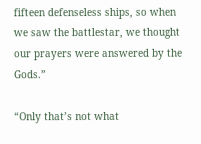fifteen defenseless ships, so when we saw the battlestar, we thought our prayers were answered by the Gods.”

“Only that’s not what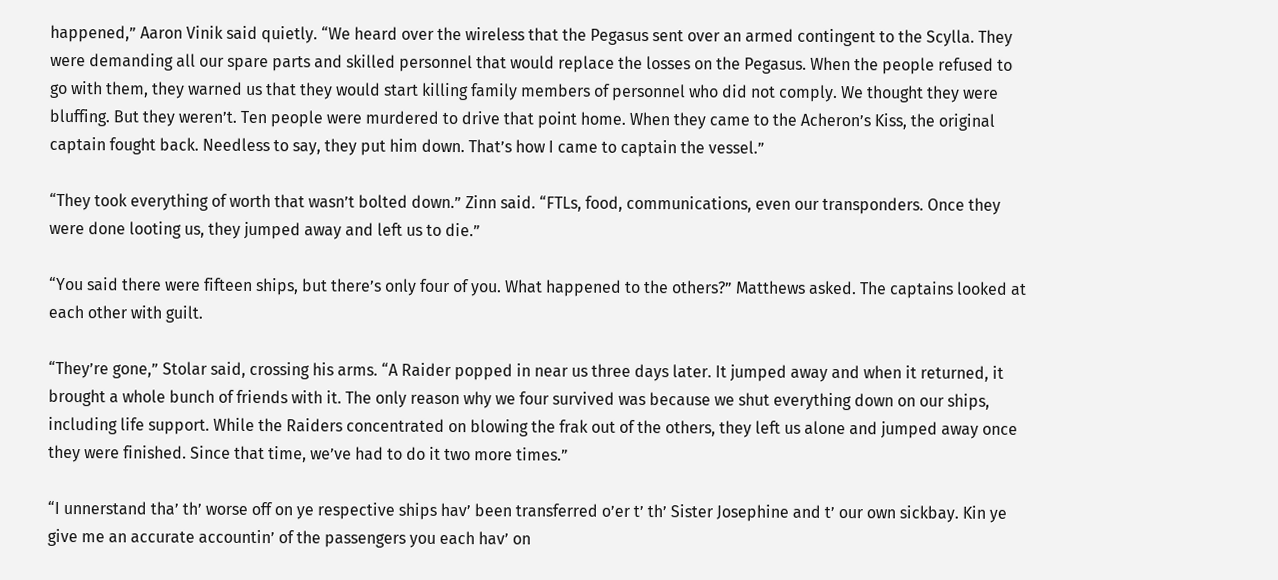happened,” Aaron Vinik said quietly. “We heard over the wireless that the Pegasus sent over an armed contingent to the Scylla. They were demanding all our spare parts and skilled personnel that would replace the losses on the Pegasus. When the people refused to go with them, they warned us that they would start killing family members of personnel who did not comply. We thought they were bluffing. But they weren’t. Ten people were murdered to drive that point home. When they came to the Acheron’s Kiss, the original captain fought back. Needless to say, they put him down. That’s how I came to captain the vessel.”

“They took everything of worth that wasn’t bolted down.” Zinn said. “FTLs, food, communications, even our transponders. Once they were done looting us, they jumped away and left us to die.”

“You said there were fifteen ships, but there’s only four of you. What happened to the others?” Matthews asked. The captains looked at each other with guilt.

“They’re gone,” Stolar said, crossing his arms. “A Raider popped in near us three days later. It jumped away and when it returned, it brought a whole bunch of friends with it. The only reason why we four survived was because we shut everything down on our ships, including life support. While the Raiders concentrated on blowing the frak out of the others, they left us alone and jumped away once they were finished. Since that time, we’ve had to do it two more times.”

“I unnerstand tha’ th’ worse off on ye respective ships hav’ been transferred o’er t’ th’ Sister Josephine and t’ our own sickbay. Kin ye give me an accurate accountin’ of the passengers you each hav’ on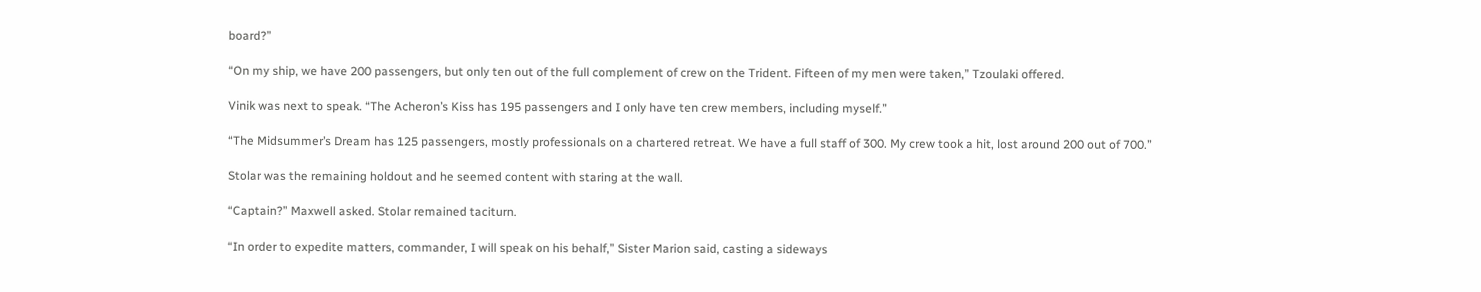board?”

“On my ship, we have 200 passengers, but only ten out of the full complement of crew on the Trident. Fifteen of my men were taken,” Tzoulaki offered.

Vinik was next to speak. “The Acheron’s Kiss has 195 passengers and I only have ten crew members, including myself.”

“The Midsummer’s Dream has 125 passengers, mostly professionals on a chartered retreat. We have a full staff of 300. My crew took a hit, lost around 200 out of 700.”

Stolar was the remaining holdout and he seemed content with staring at the wall.

“Captain?” Maxwell asked. Stolar remained taciturn.

“In order to expedite matters, commander, I will speak on his behalf,” Sister Marion said, casting a sideways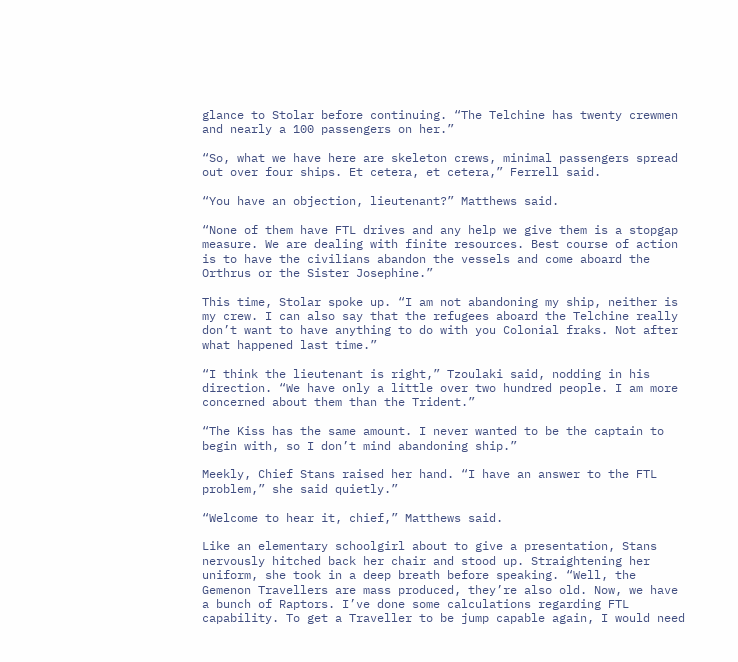glance to Stolar before continuing. “The Telchine has twenty crewmen and nearly a 100 passengers on her.”

“So, what we have here are skeleton crews, minimal passengers spread out over four ships. Et cetera, et cetera,” Ferrell said.

“You have an objection, lieutenant?” Matthews said.

“None of them have FTL drives and any help we give them is a stopgap measure. We are dealing with finite resources. Best course of action is to have the civilians abandon the vessels and come aboard the Orthrus or the Sister Josephine.”

This time, Stolar spoke up. “I am not abandoning my ship, neither is my crew. I can also say that the refugees aboard the Telchine really don’t want to have anything to do with you Colonial fraks. Not after what happened last time.”

“I think the lieutenant is right,” Tzoulaki said, nodding in his direction. “We have only a little over two hundred people. I am more concerned about them than the Trident.”

“The Kiss has the same amount. I never wanted to be the captain to begin with, so I don’t mind abandoning ship.”

Meekly, Chief Stans raised her hand. “I have an answer to the FTL problem,” she said quietly.”

“Welcome to hear it, chief,” Matthews said.

Like an elementary schoolgirl about to give a presentation, Stans nervously hitched back her chair and stood up. Straightening her uniform, she took in a deep breath before speaking. “Well, the Gemenon Travellers are mass produced, they’re also old. Now, we have a bunch of Raptors. I’ve done some calculations regarding FTL capability. To get a Traveller to be jump capable again, I would need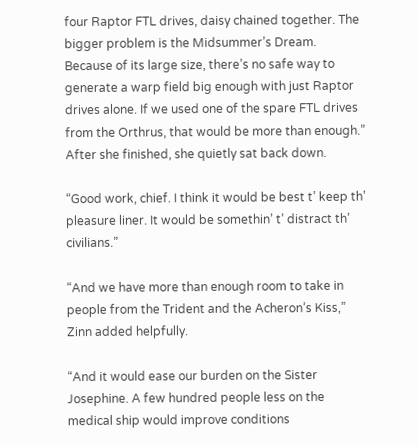four Raptor FTL drives, daisy chained together. The bigger problem is the Midsummer’s Dream. Because of its large size, there’s no safe way to generate a warp field big enough with just Raptor drives alone. If we used one of the spare FTL drives from the Orthrus, that would be more than enough.” After she finished, she quietly sat back down.

“Good work, chief. I think it would be best t’ keep th’ pleasure liner. It would be somethin’ t’ distract th’ civilians.”

“And we have more than enough room to take in people from the Trident and the Acheron’s Kiss,” Zinn added helpfully.

“And it would ease our burden on the Sister Josephine. A few hundred people less on the medical ship would improve conditions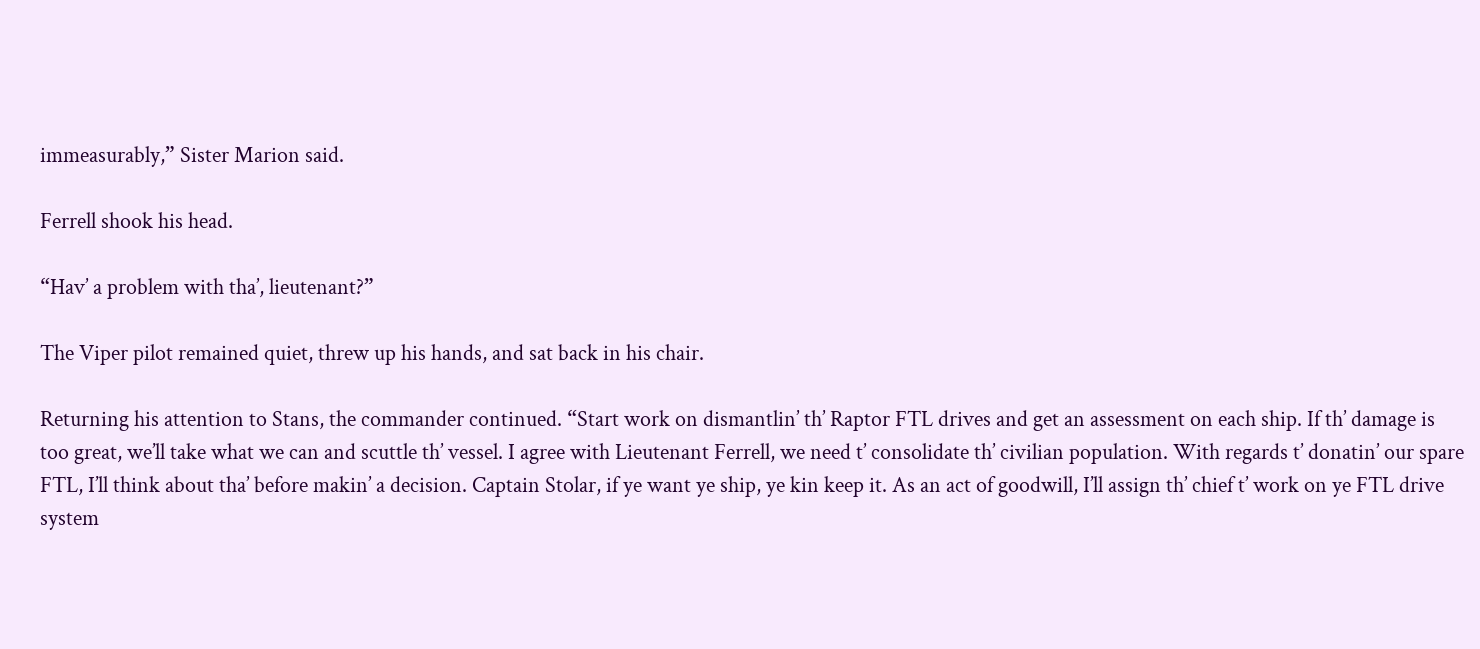immeasurably,” Sister Marion said.

Ferrell shook his head.

“Hav’ a problem with tha’, lieutenant?”

The Viper pilot remained quiet, threw up his hands, and sat back in his chair.

Returning his attention to Stans, the commander continued. “Start work on dismantlin’ th’ Raptor FTL drives and get an assessment on each ship. If th’ damage is too great, we’ll take what we can and scuttle th’ vessel. I agree with Lieutenant Ferrell, we need t’ consolidate th’ civilian population. With regards t’ donatin’ our spare FTL, I’ll think about tha’ before makin’ a decision. Captain Stolar, if ye want ye ship, ye kin keep it. As an act of goodwill, I’ll assign th’ chief t’ work on ye FTL drive system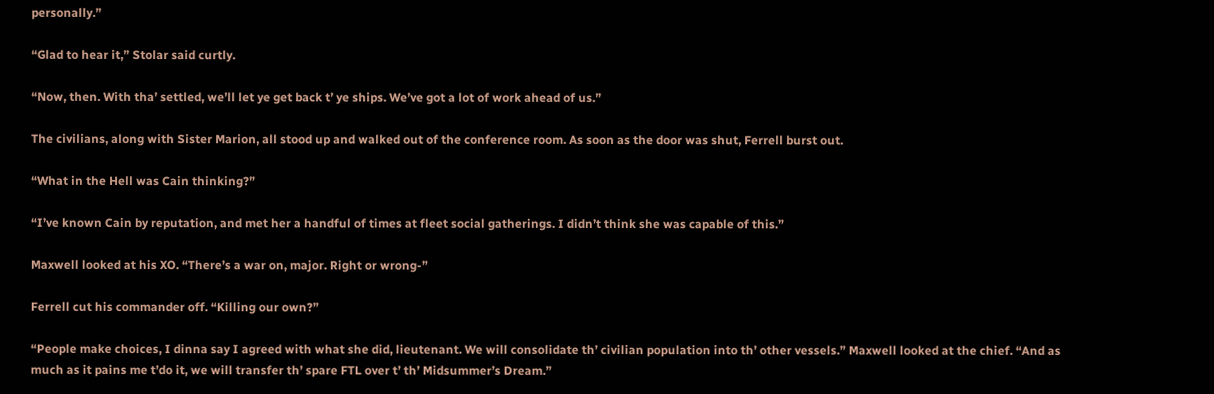personally.”

“Glad to hear it,” Stolar said curtly.

“Now, then. With tha’ settled, we’ll let ye get back t’ ye ships. We’ve got a lot of work ahead of us.”

The civilians, along with Sister Marion, all stood up and walked out of the conference room. As soon as the door was shut, Ferrell burst out.

“What in the Hell was Cain thinking?”

“I’ve known Cain by reputation, and met her a handful of times at fleet social gatherings. I didn’t think she was capable of this.”

Maxwell looked at his XO. “There’s a war on, major. Right or wrong-”

Ferrell cut his commander off. “Killing our own?”

“People make choices, I dinna say I agreed with what she did, lieutenant. We will consolidate th’ civilian population into th’ other vessels.” Maxwell looked at the chief. “And as much as it pains me t’do it, we will transfer th’ spare FTL over t’ th’ Midsummer’s Dream.”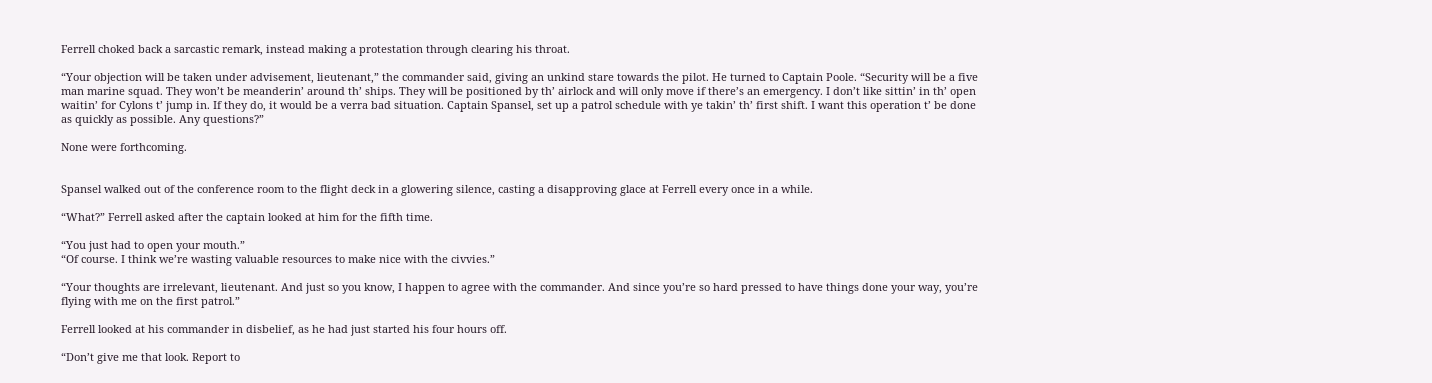Ferrell choked back a sarcastic remark, instead making a protestation through clearing his throat.

“Your objection will be taken under advisement, lieutenant,” the commander said, giving an unkind stare towards the pilot. He turned to Captain Poole. “Security will be a five man marine squad. They won’t be meanderin’ around th’ ships. They will be positioned by th’ airlock and will only move if there’s an emergency. I don’t like sittin’ in th’ open waitin’ for Cylons t’ jump in. If they do, it would be a verra bad situation. Captain Spansel, set up a patrol schedule with ye takin’ th’ first shift. I want this operation t’ be done as quickly as possible. Any questions?”

None were forthcoming.


Spansel walked out of the conference room to the flight deck in a glowering silence, casting a disapproving glace at Ferrell every once in a while.

“What?” Ferrell asked after the captain looked at him for the fifth time.

“You just had to open your mouth.”
“Of course. I think we’re wasting valuable resources to make nice with the civvies.”

“Your thoughts are irrelevant, lieutenant. And just so you know, I happen to agree with the commander. And since you’re so hard pressed to have things done your way, you’re flying with me on the first patrol.”

Ferrell looked at his commander in disbelief, as he had just started his four hours off.

“Don’t give me that look. Report to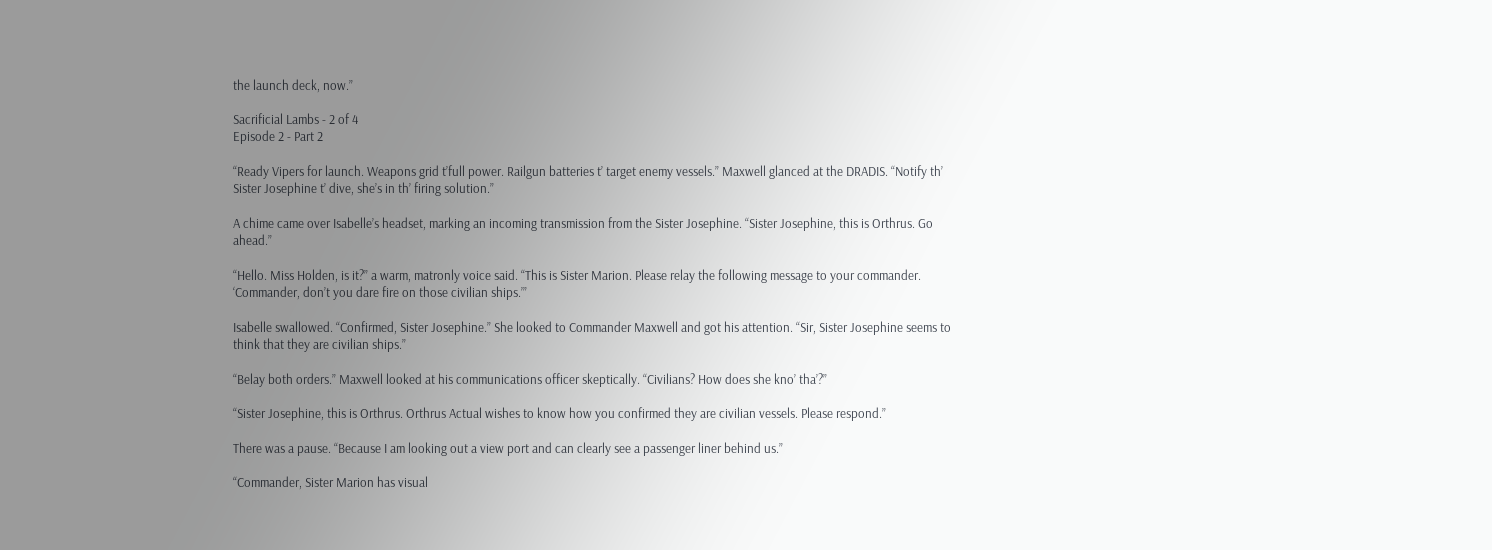the launch deck, now.”

Sacrificial Lambs - 2 of 4
Episode 2 - Part 2

“Ready Vipers for launch. Weapons grid t’full power. Railgun batteries t’ target enemy vessels.” Maxwell glanced at the DRADIS. “Notify th’ Sister Josephine t’ dive, she’s in th’ firing solution.”

A chime came over Isabelle’s headset, marking an incoming transmission from the Sister Josephine. “Sister Josephine, this is Orthrus. Go ahead.”

“Hello. Miss Holden, is it?” a warm, matronly voice said. “This is Sister Marion. Please relay the following message to your commander. ‘Commander, don’t you dare fire on those civilian ships.’”

Isabelle swallowed. “Confirmed, Sister Josephine.” She looked to Commander Maxwell and got his attention. “Sir, Sister Josephine seems to think that they are civilian ships.”

“Belay both orders.” Maxwell looked at his communications officer skeptically. “Civilians? How does she kno’ tha’?”

“Sister Josephine, this is Orthrus. Orthrus Actual wishes to know how you confirmed they are civilian vessels. Please respond.”

There was a pause. “Because I am looking out a view port and can clearly see a passenger liner behind us.”

“Commander, Sister Marion has visual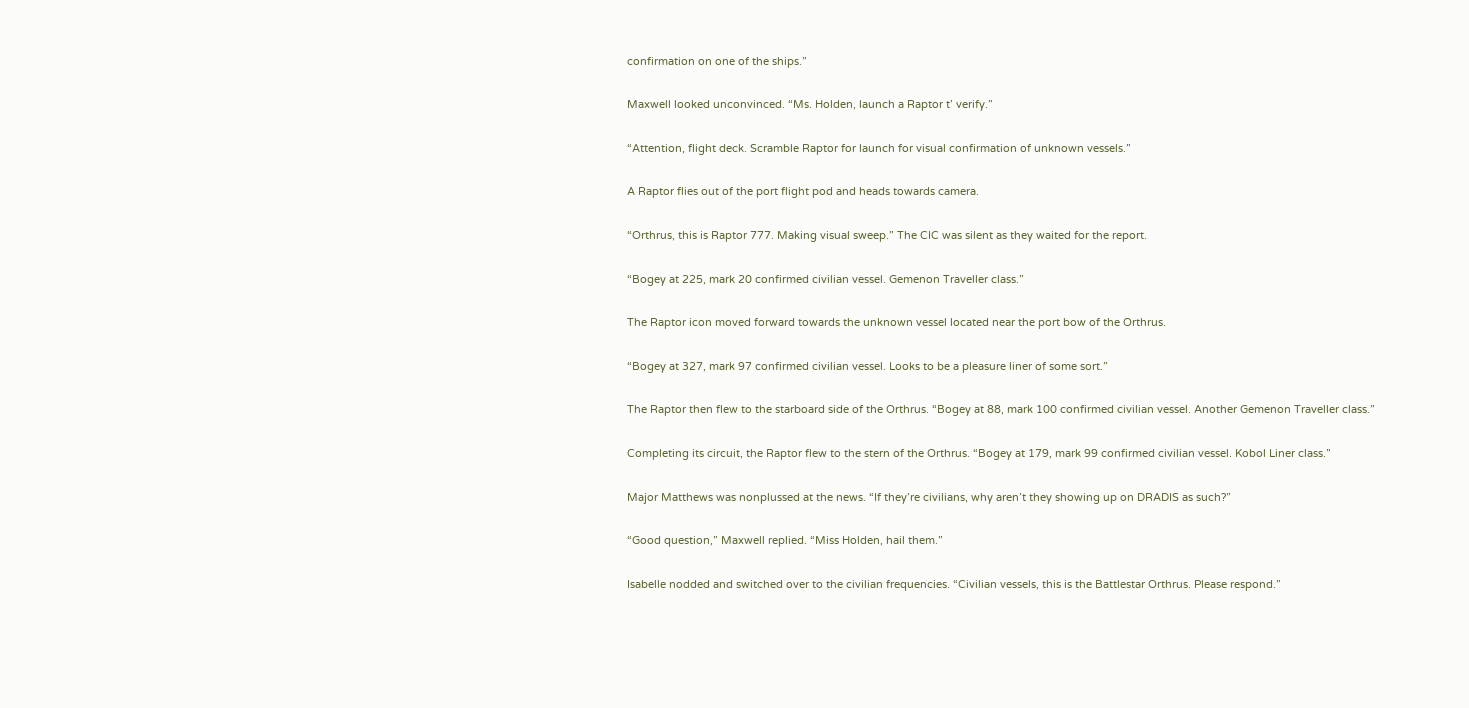confirmation on one of the ships.”

Maxwell looked unconvinced. “Ms. Holden, launch a Raptor t’ verify.”

“Attention, flight deck. Scramble Raptor for launch for visual confirmation of unknown vessels.”

A Raptor flies out of the port flight pod and heads towards camera.

“Orthrus, this is Raptor 777. Making visual sweep.” The CIC was silent as they waited for the report.

“Bogey at 225, mark 20 confirmed civilian vessel. Gemenon Traveller class.”

The Raptor icon moved forward towards the unknown vessel located near the port bow of the Orthrus.

“Bogey at 327, mark 97 confirmed civilian vessel. Looks to be a pleasure liner of some sort.”

The Raptor then flew to the starboard side of the Orthrus. “Bogey at 88, mark 100 confirmed civilian vessel. Another Gemenon Traveller class.”

Completing its circuit, the Raptor flew to the stern of the Orthrus. “Bogey at 179, mark 99 confirmed civilian vessel. Kobol Liner class.”

Major Matthews was nonplussed at the news. “If they’re civilians, why aren’t they showing up on DRADIS as such?”

“Good question,” Maxwell replied. “Miss Holden, hail them.”

Isabelle nodded and switched over to the civilian frequencies. “Civilian vessels, this is the Battlestar Orthrus. Please respond.”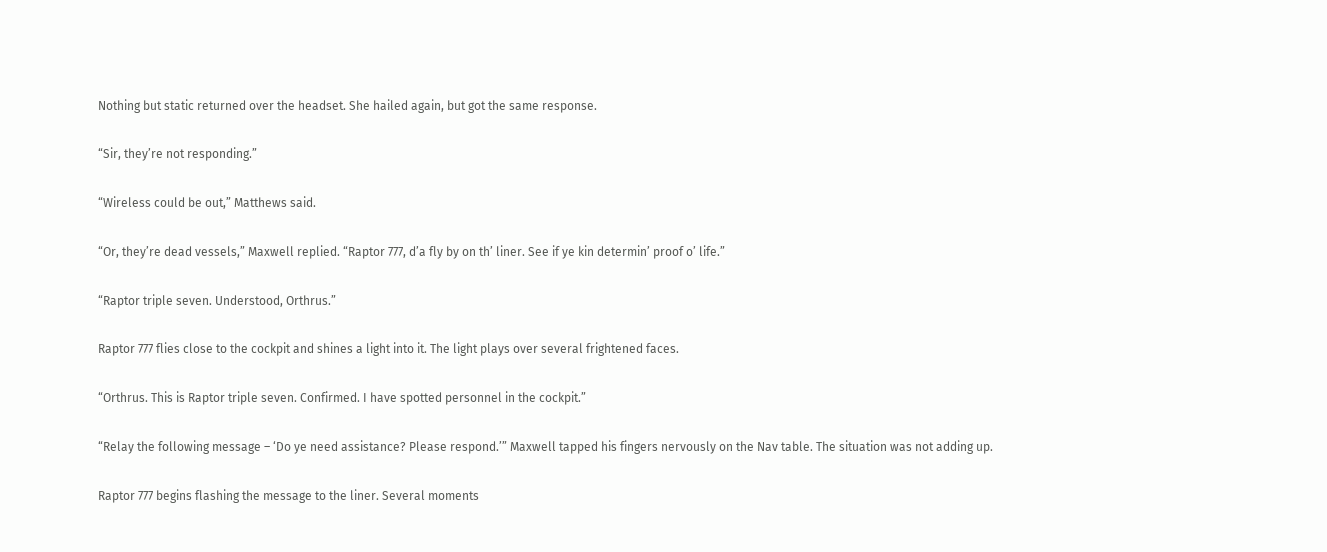Nothing but static returned over the headset. She hailed again, but got the same response.

“Sir, they’re not responding.”

“Wireless could be out,” Matthews said.

“Or, they’re dead vessels,” Maxwell replied. “Raptor 777, d’a fly by on th’ liner. See if ye kin determin’ proof o’ life.”

“Raptor triple seven. Understood, Orthrus.”

Raptor 777 flies close to the cockpit and shines a light into it. The light plays over several frightened faces.

“Orthrus. This is Raptor triple seven. Confirmed. I have spotted personnel in the cockpit.”

“Relay the following message – ‘Do ye need assistance? Please respond.’” Maxwell tapped his fingers nervously on the Nav table. The situation was not adding up.

Raptor 777 begins flashing the message to the liner. Several moments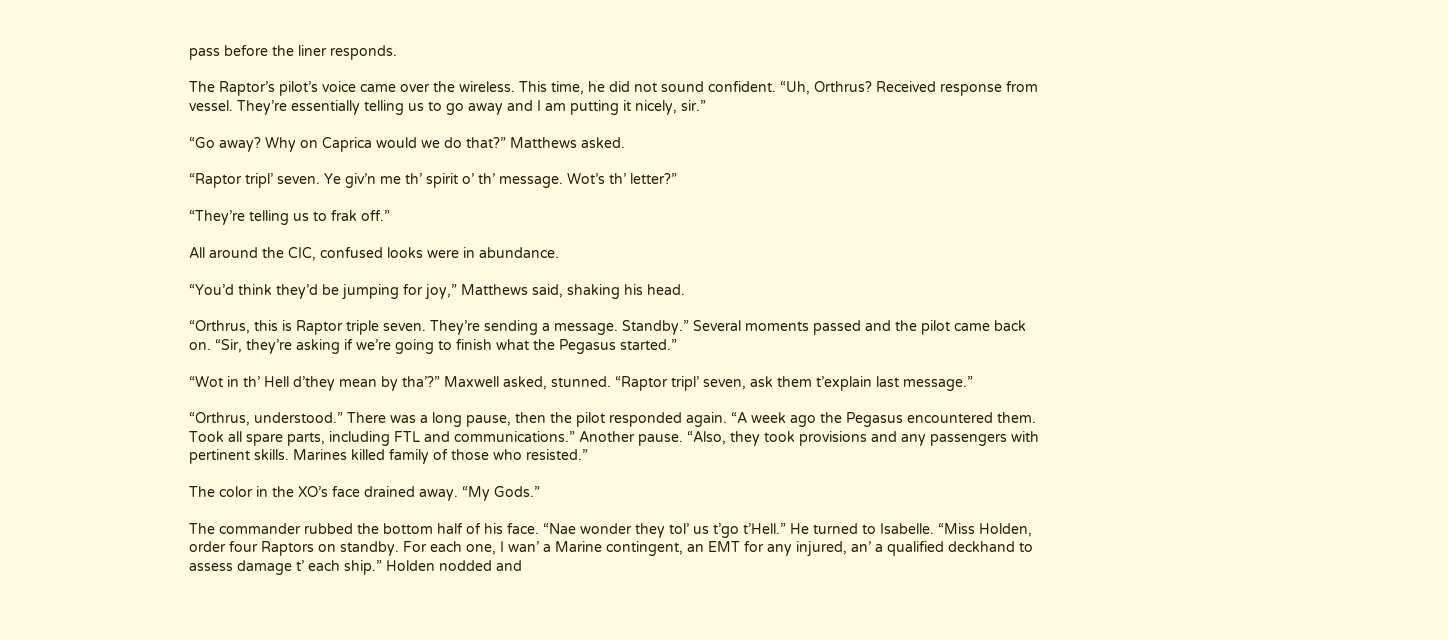pass before the liner responds.

The Raptor’s pilot’s voice came over the wireless. This time, he did not sound confident. “Uh, Orthrus? Received response from vessel. They’re essentially telling us to go away and I am putting it nicely, sir.”

“Go away? Why on Caprica would we do that?” Matthews asked.

“Raptor tripl’ seven. Ye giv’n me th’ spirit o’ th’ message. Wot’s th’ letter?”

“They’re telling us to frak off.”

All around the CIC, confused looks were in abundance.

“You’d think they’d be jumping for joy,” Matthews said, shaking his head.

“Orthrus, this is Raptor triple seven. They’re sending a message. Standby.” Several moments passed and the pilot came back on. “Sir, they’re asking if we’re going to finish what the Pegasus started.”

“Wot in th’ Hell d’they mean by tha’?” Maxwell asked, stunned. “Raptor tripl’ seven, ask them t’explain last message.”

“Orthrus, understood.” There was a long pause, then the pilot responded again. “A week ago the Pegasus encountered them. Took all spare parts, including FTL and communications.” Another pause. “Also, they took provisions and any passengers with pertinent skills. Marines killed family of those who resisted.”

The color in the XO’s face drained away. “My Gods.”

The commander rubbed the bottom half of his face. “Nae wonder they tol’ us t’go t’Hell.” He turned to Isabelle. “Miss Holden, order four Raptors on standby. For each one, I wan’ a Marine contingent, an EMT for any injured, an’ a qualified deckhand to assess damage t’ each ship.” Holden nodded and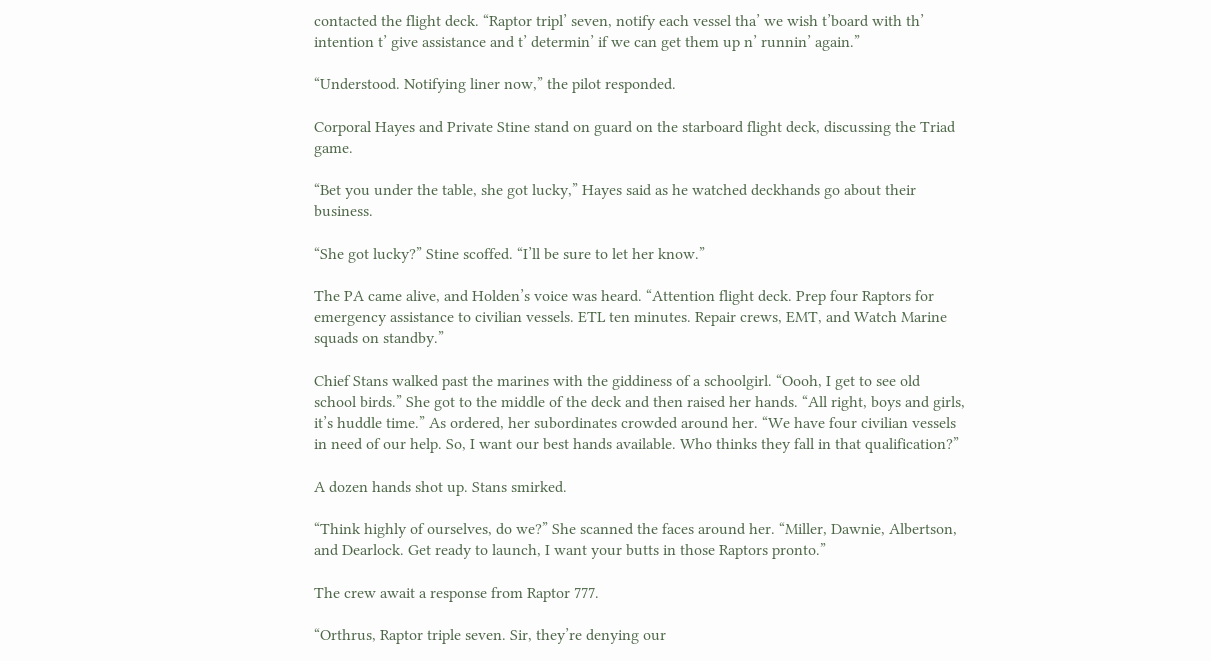contacted the flight deck. “Raptor tripl’ seven, notify each vessel tha’ we wish t’board with th’ intention t’ give assistance and t’ determin’ if we can get them up n’ runnin’ again.”

“Understood. Notifying liner now,” the pilot responded.

Corporal Hayes and Private Stine stand on guard on the starboard flight deck, discussing the Triad game.

“Bet you under the table, she got lucky,” Hayes said as he watched deckhands go about their business.

“She got lucky?” Stine scoffed. “I’ll be sure to let her know.”

The PA came alive, and Holden’s voice was heard. “Attention flight deck. Prep four Raptors for emergency assistance to civilian vessels. ETL ten minutes. Repair crews, EMT, and Watch Marine squads on standby.”

Chief Stans walked past the marines with the giddiness of a schoolgirl. “Oooh, I get to see old school birds.” She got to the middle of the deck and then raised her hands. “All right, boys and girls, it’s huddle time.” As ordered, her subordinates crowded around her. “We have four civilian vessels in need of our help. So, I want our best hands available. Who thinks they fall in that qualification?”

A dozen hands shot up. Stans smirked.

“Think highly of ourselves, do we?” She scanned the faces around her. “Miller, Dawnie, Albertson, and Dearlock. Get ready to launch, I want your butts in those Raptors pronto.”

The crew await a response from Raptor 777.

“Orthrus, Raptor triple seven. Sir, they’re denying our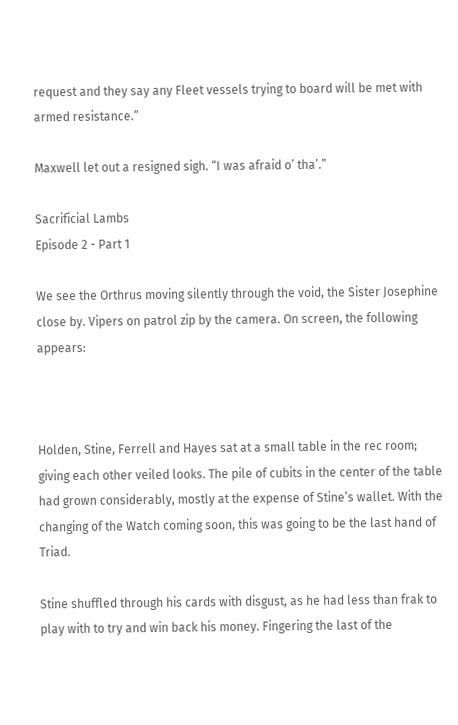request and they say any Fleet vessels trying to board will be met with armed resistance.”

Maxwell let out a resigned sigh. “I was afraid o’ tha’.”

Sacrificial Lambs
Episode 2 - Part 1

We see the Orthrus moving silently through the void, the Sister Josephine close by. Vipers on patrol zip by the camera. On screen, the following appears:



Holden, Stine, Ferrell and Hayes sat at a small table in the rec room; giving each other veiled looks. The pile of cubits in the center of the table had grown considerably, mostly at the expense of Stine’s wallet. With the changing of the Watch coming soon, this was going to be the last hand of Triad.

Stine shuffled through his cards with disgust, as he had less than frak to play with to try and win back his money. Fingering the last of the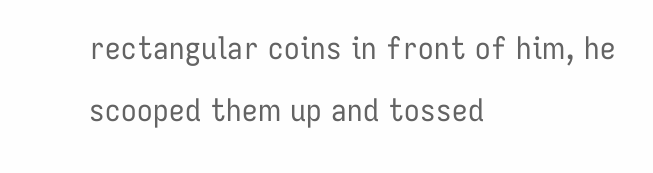rectangular coins in front of him, he scooped them up and tossed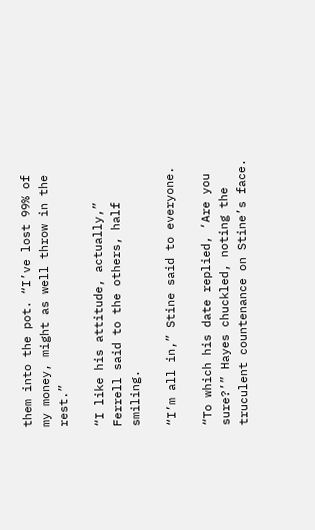them into the pot. “I’ve lost 99% of my money, might as well throw in the rest.”

“I like his attitude, actually,” Ferrell said to the others, half smiling.

“I’m all in,” Stine said to everyone.

“To which his date replied, ‘Are you sure?’” Hayes chuckled, noting the truculent countenance on Stine’s face.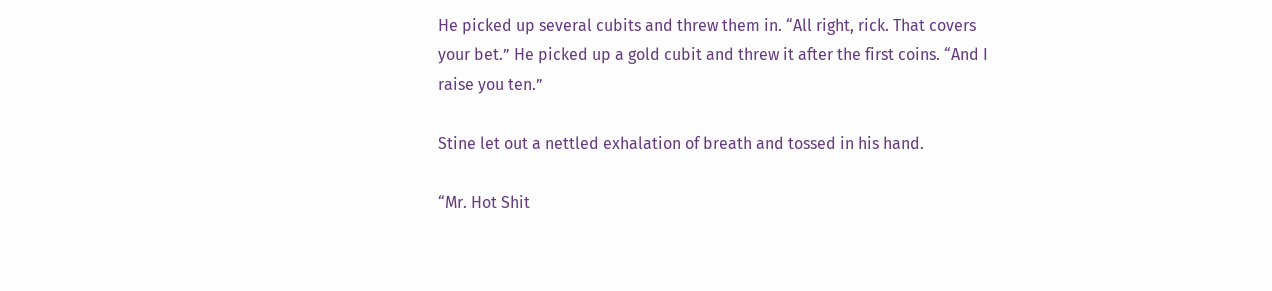He picked up several cubits and threw them in. “All right, rick. That covers your bet.” He picked up a gold cubit and threw it after the first coins. “And I raise you ten.”

Stine let out a nettled exhalation of breath and tossed in his hand.

“Mr. Hot Shit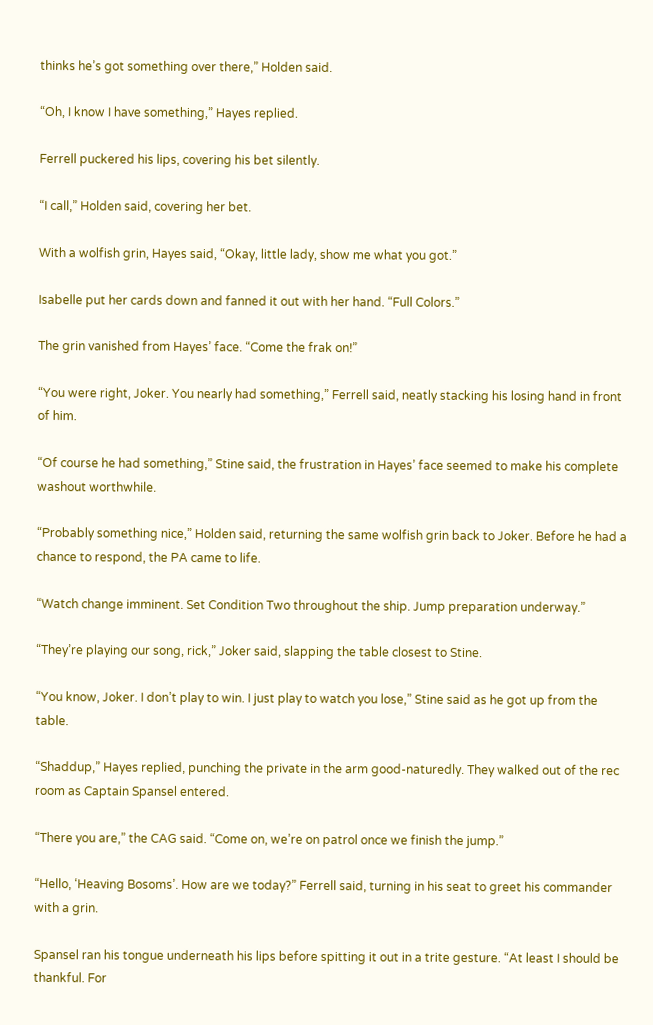thinks he’s got something over there,” Holden said.

“Oh, I know I have something,” Hayes replied.

Ferrell puckered his lips, covering his bet silently.

“I call,” Holden said, covering her bet.

With a wolfish grin, Hayes said, “Okay, little lady, show me what you got.”

Isabelle put her cards down and fanned it out with her hand. “Full Colors.”

The grin vanished from Hayes’ face. “Come the frak on!”

“You were right, Joker. You nearly had something,” Ferrell said, neatly stacking his losing hand in front of him.

“Of course he had something,” Stine said, the frustration in Hayes’ face seemed to make his complete washout worthwhile.

“Probably something nice,” Holden said, returning the same wolfish grin back to Joker. Before he had a chance to respond, the PA came to life.

“Watch change imminent. Set Condition Two throughout the ship. Jump preparation underway.”

“They’re playing our song, rick,” Joker said, slapping the table closest to Stine.

“You know, Joker. I don’t play to win. I just play to watch you lose,” Stine said as he got up from the table.

“Shaddup,” Hayes replied, punching the private in the arm good-naturedly. They walked out of the rec room as Captain Spansel entered.

“There you are,” the CAG said. “Come on, we’re on patrol once we finish the jump.”

“Hello, ‘Heaving Bosoms’. How are we today?” Ferrell said, turning in his seat to greet his commander with a grin.

Spansel ran his tongue underneath his lips before spitting it out in a trite gesture. “At least I should be thankful. For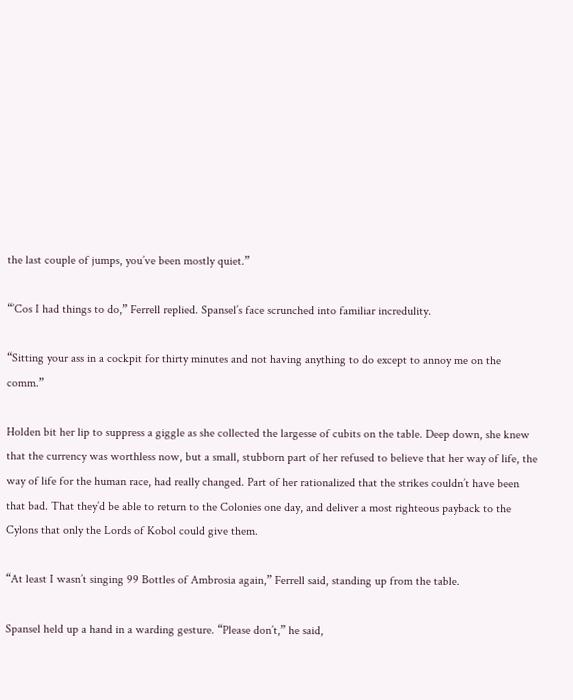the last couple of jumps, you’ve been mostly quiet.”

“’Cos I had things to do,” Ferrell replied. Spansel’s face scrunched into familiar incredulity.

“Sitting your ass in a cockpit for thirty minutes and not having anything to do except to annoy me on the comm.”

Holden bit her lip to suppress a giggle as she collected the largesse of cubits on the table. Deep down, she knew that the currency was worthless now, but a small, stubborn part of her refused to believe that her way of life, the way of life for the human race, had really changed. Part of her rationalized that the strikes couldn’t have been that bad. That they’d be able to return to the Colonies one day, and deliver a most righteous payback to the Cylons that only the Lords of Kobol could give them.

“At least I wasn’t singing 99 Bottles of Ambrosia again,” Ferrell said, standing up from the table.

Spansel held up a hand in a warding gesture. “Please don’t,” he said,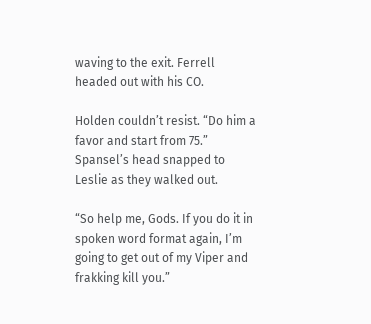waving to the exit. Ferrell headed out with his CO.

Holden couldn’t resist. “Do him a favor and start from 75.” Spansel’s head snapped to Leslie as they walked out.

“So help me, Gods. If you do it in spoken word format again, I’m going to get out of my Viper and frakking kill you.”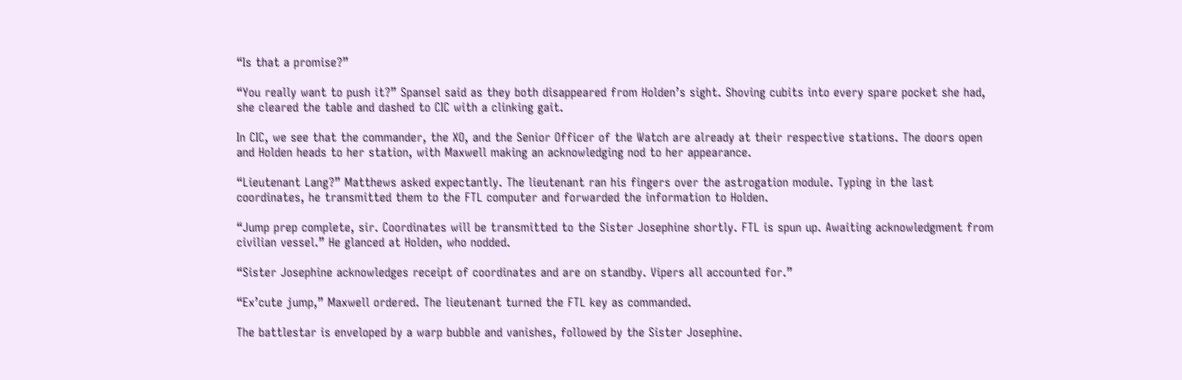“Is that a promise?”

“You really want to push it?” Spansel said as they both disappeared from Holden’s sight. Shoving cubits into every spare pocket she had, she cleared the table and dashed to CIC with a clinking gait.

In CIC, we see that the commander, the XO, and the Senior Officer of the Watch are already at their respective stations. The doors open and Holden heads to her station, with Maxwell making an acknowledging nod to her appearance.

“Lieutenant Lang?” Matthews asked expectantly. The lieutenant ran his fingers over the astrogation module. Typing in the last coordinates, he transmitted them to the FTL computer and forwarded the information to Holden.

“Jump prep complete, sir. Coordinates will be transmitted to the Sister Josephine shortly. FTL is spun up. Awaiting acknowledgment from civilian vessel.” He glanced at Holden, who nodded.

“Sister Josephine acknowledges receipt of coordinates and are on standby. Vipers all accounted for.”

“Ex’cute jump,” Maxwell ordered. The lieutenant turned the FTL key as commanded.

The battlestar is enveloped by a warp bubble and vanishes, followed by the Sister Josephine.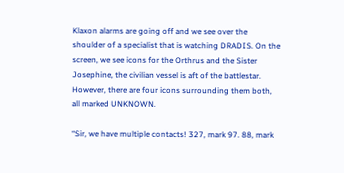Klaxon alarms are going off and we see over the shoulder of a specialist that is watching DRADIS. On the screen, we see icons for the Orthrus and the Sister Josephine, the civilian vessel is aft of the battlestar. However, there are four icons surrounding them both, all marked UNKNOWN.

“Sir, we have multiple contacts! 327, mark 97. 88, mark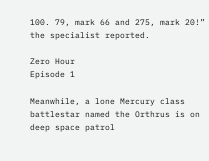100. 79, mark 66 and 275, mark 20!” the specialist reported.

Zero Hour
Episode 1

Meanwhile, a lone Mercury class battlestar named the Orthrus is on deep space patrol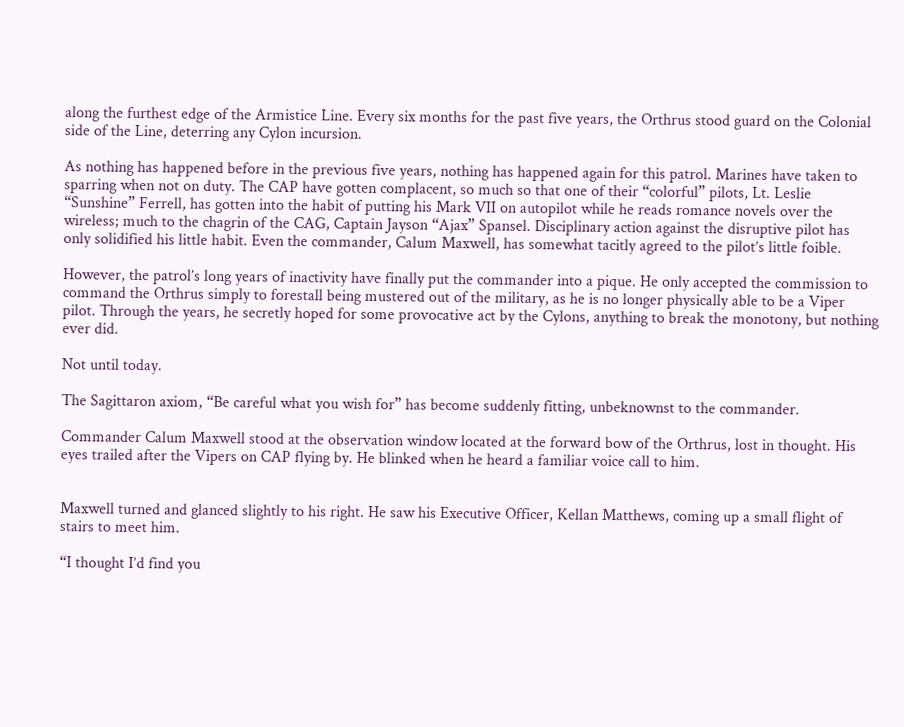along the furthest edge of the Armistice Line. Every six months for the past five years, the Orthrus stood guard on the Colonial side of the Line, deterring any Cylon incursion.

As nothing has happened before in the previous five years, nothing has happened again for this patrol. Marines have taken to sparring when not on duty. The CAP have gotten complacent, so much so that one of their “colorful” pilots, Lt. Leslie “Sunshine” Ferrell, has gotten into the habit of putting his Mark VII on autopilot while he reads romance novels over the wireless; much to the chagrin of the CAG, Captain Jayson “Ajax” Spansel. Disciplinary action against the disruptive pilot has only solidified his little habit. Even the commander, Calum Maxwell, has somewhat tacitly agreed to the pilot’s little foible.

However, the patrol’s long years of inactivity have finally put the commander into a pique. He only accepted the commission to command the Orthrus simply to forestall being mustered out of the military, as he is no longer physically able to be a Viper pilot. Through the years, he secretly hoped for some provocative act by the Cylons, anything to break the monotony, but nothing ever did.

Not until today.

The Sagittaron axiom, “Be careful what you wish for” has become suddenly fitting, unbeknownst to the commander.

Commander Calum Maxwell stood at the observation window located at the forward bow of the Orthrus, lost in thought. His eyes trailed after the Vipers on CAP flying by. He blinked when he heard a familiar voice call to him.


Maxwell turned and glanced slightly to his right. He saw his Executive Officer, Kellan Matthews, coming up a small flight of stairs to meet him.

“I thought I’d find you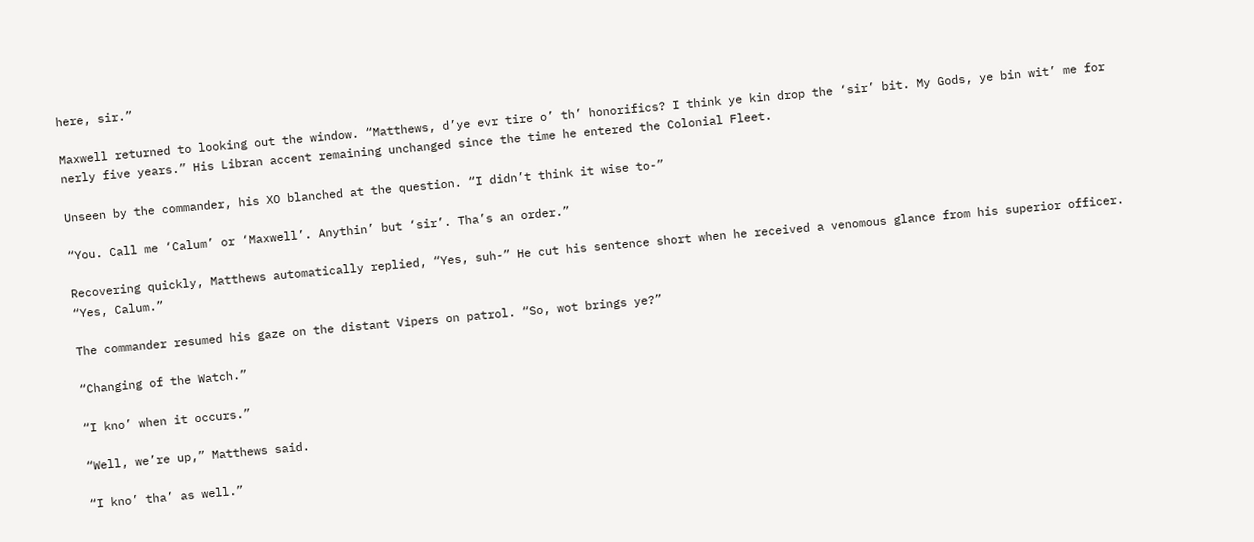here, sir.”

Maxwell returned to looking out the window. “Matthews, d’ye evr tire o’ th’ honorifics? I think ye kin drop the ‘sir’ bit. My Gods, ye bin wit’ me for nerly five years.” His Libran accent remaining unchanged since the time he entered the Colonial Fleet.

Unseen by the commander, his XO blanched at the question. “I didn’t think it wise to-”

“You. Call me ‘Calum’ or ‘Maxwell’. Anythin’ but ‘sir’. Tha’s an order.”

Recovering quickly, Matthews automatically replied, “Yes, suh-” He cut his sentence short when he received a venomous glance from his superior officer. “Yes, Calum.”

The commander resumed his gaze on the distant Vipers on patrol. “So, wot brings ye?”

“Changing of the Watch.”

“I kno’ when it occurs.”

“Well, we’re up,” Matthews said.

“I kno’ tha’ as well.”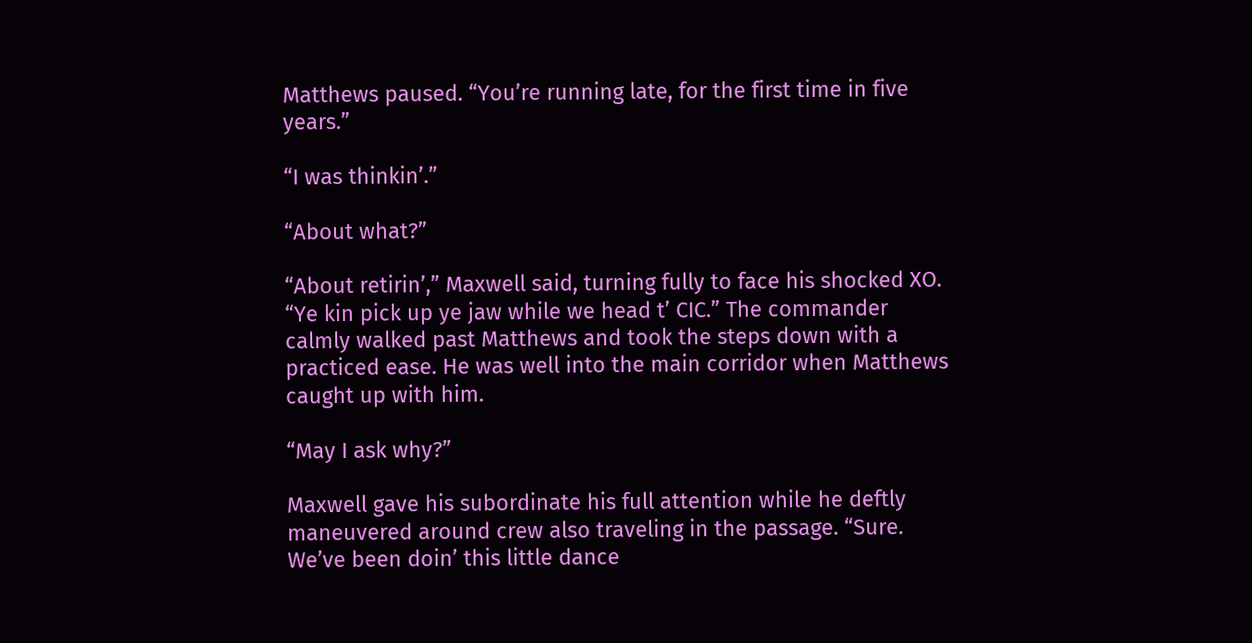Matthews paused. “You’re running late, for the first time in five years.”

“I was thinkin’.”

“About what?”

“About retirin’,” Maxwell said, turning fully to face his shocked XO. “Ye kin pick up ye jaw while we head t’ CIC.” The commander calmly walked past Matthews and took the steps down with a practiced ease. He was well into the main corridor when Matthews caught up with him.

“May I ask why?”

Maxwell gave his subordinate his full attention while he deftly maneuvered around crew also traveling in the passage. “Sure. We’ve been doin’ this little dance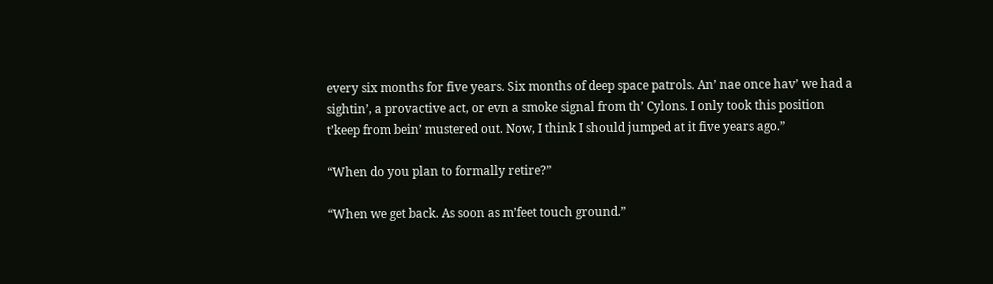every six months for five years. Six months of deep space patrols. An’ nae once hav’ we had a sightin’, a provactive act, or evn a smoke signal from th’ Cylons. I only took this position t’keep from bein’ mustered out. Now, I think I should jumped at it five years ago.”

“When do you plan to formally retire?”

“When we get back. As soon as m’feet touch ground.”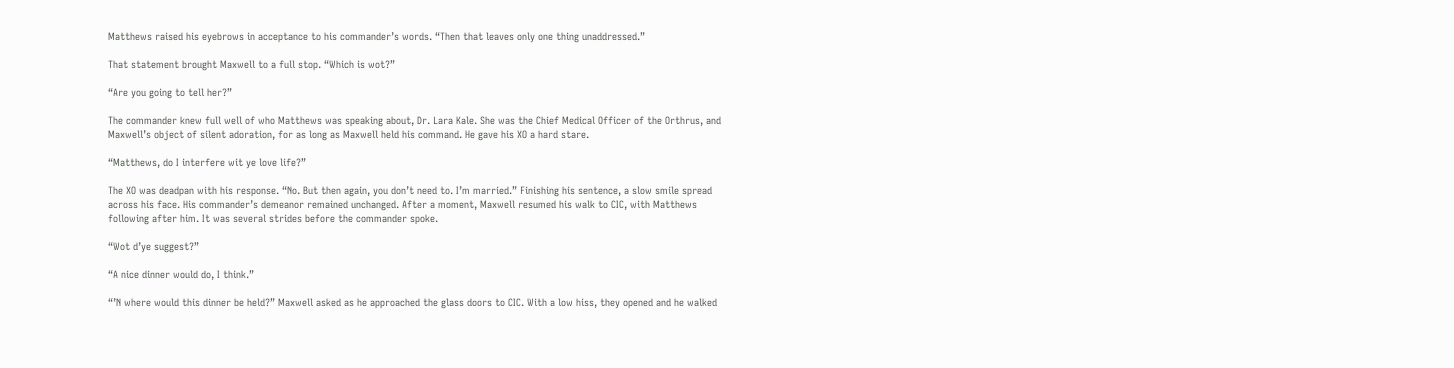Matthews raised his eyebrows in acceptance to his commander’s words. “Then that leaves only one thing unaddressed.”

That statement brought Maxwell to a full stop. “Which is wot?”

“Are you going to tell her?”

The commander knew full well of who Matthews was speaking about, Dr. Lara Kale. She was the Chief Medical Officer of the Orthrus, and Maxwell’s object of silent adoration, for as long as Maxwell held his command. He gave his XO a hard stare.

“Matthews, do I interfere wit ye love life?”

The XO was deadpan with his response. “No. But then again, you don’t need to. I’m married.” Finishing his sentence, a slow smile spread across his face. His commander’s demeanor remained unchanged. After a moment, Maxwell resumed his walk to CIC, with Matthews following after him. It was several strides before the commander spoke.

“Wot d’ye suggest?”

“A nice dinner would do, I think.”

“’N where would this dinner be held?” Maxwell asked as he approached the glass doors to CIC. With a low hiss, they opened and he walked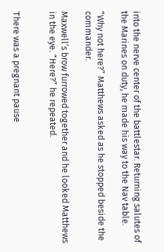into the nerve center of the battlestar. Returning salutes of the Marines on duty, he made his way to the Nav table.

“Why not here?” Matthews asked as he stopped beside the commander.

Maxwell’s brow furrowed together and he looked Matthews in the eye. “Here?” he repeated.


There was a pregnant pause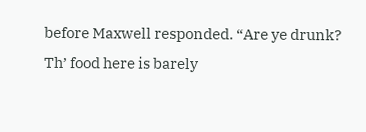before Maxwell responded. “Are ye drunk? Th’ food here is barely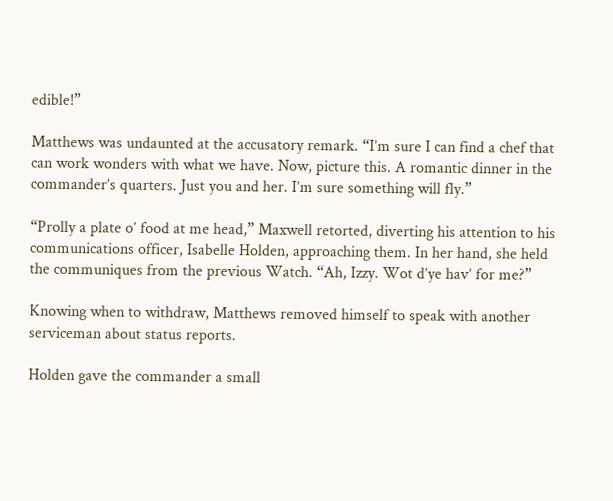edible!”

Matthews was undaunted at the accusatory remark. “I’m sure I can find a chef that can work wonders with what we have. Now, picture this. A romantic dinner in the commander’s quarters. Just you and her. I’m sure something will fly.”

“Prolly a plate o’ food at me head,” Maxwell retorted, diverting his attention to his communications officer, Isabelle Holden, approaching them. In her hand, she held the communiques from the previous Watch. “Ah, Izzy. Wot d’ye hav’ for me?”

Knowing when to withdraw, Matthews removed himself to speak with another serviceman about status reports.

Holden gave the commander a small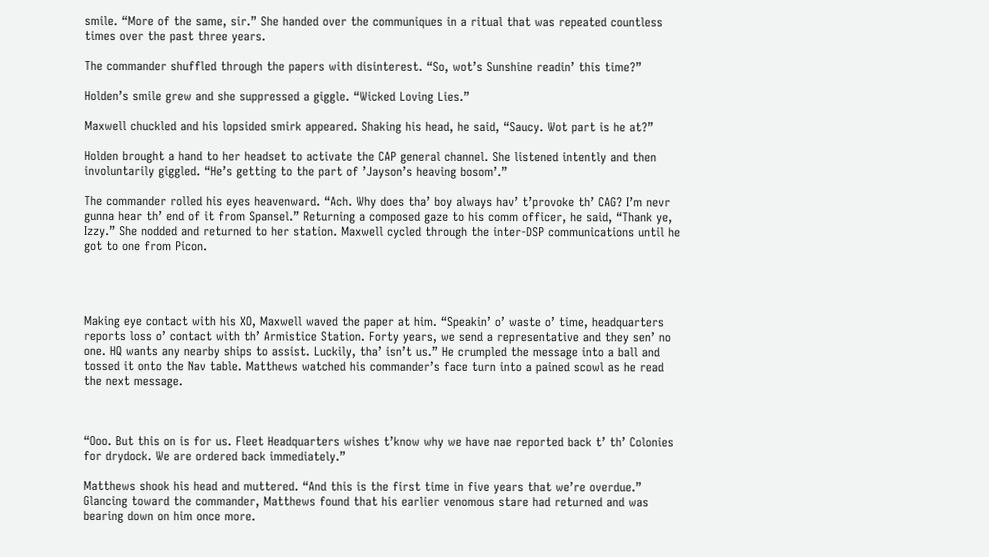smile. “More of the same, sir.” She handed over the communiques in a ritual that was repeated countless times over the past three years.

The commander shuffled through the papers with disinterest. “So, wot’s Sunshine readin’ this time?”

Holden’s smile grew and she suppressed a giggle. “Wicked Loving Lies.”

Maxwell chuckled and his lopsided smirk appeared. Shaking his head, he said, “Saucy. Wot part is he at?”

Holden brought a hand to her headset to activate the CAP general channel. She listened intently and then involuntarily giggled. “He’s getting to the part of ’Jayson’s heaving bosom’.”

The commander rolled his eyes heavenward. “Ach. Why does tha’ boy always hav’ t’provoke th’ CAG? I’m nevr gunna hear th’ end of it from Spansel.” Returning a composed gaze to his comm officer, he said, “Thank ye, Izzy.” She nodded and returned to her station. Maxwell cycled through the inter-DSP communications until he got to one from Picon.




Making eye contact with his XO, Maxwell waved the paper at him. “Speakin’ o’ waste o’ time, headquarters reports loss o’ contact with th’ Armistice Station. Forty years, we send a representative and they sen’ no one. HQ wants any nearby ships to assist. Luckily, tha’ isn’t us.” He crumpled the message into a ball and tossed it onto the Nav table. Matthews watched his commander’s face turn into a pained scowl as he read the next message.



“Ooo. But this on is for us. Fleet Headquarters wishes t’know why we have nae reported back t’ th’ Colonies for drydock. We are ordered back immediately.”

Matthews shook his head and muttered. “And this is the first time in five years that we’re overdue.” Glancing toward the commander, Matthews found that his earlier venomous stare had returned and was bearing down on him once more.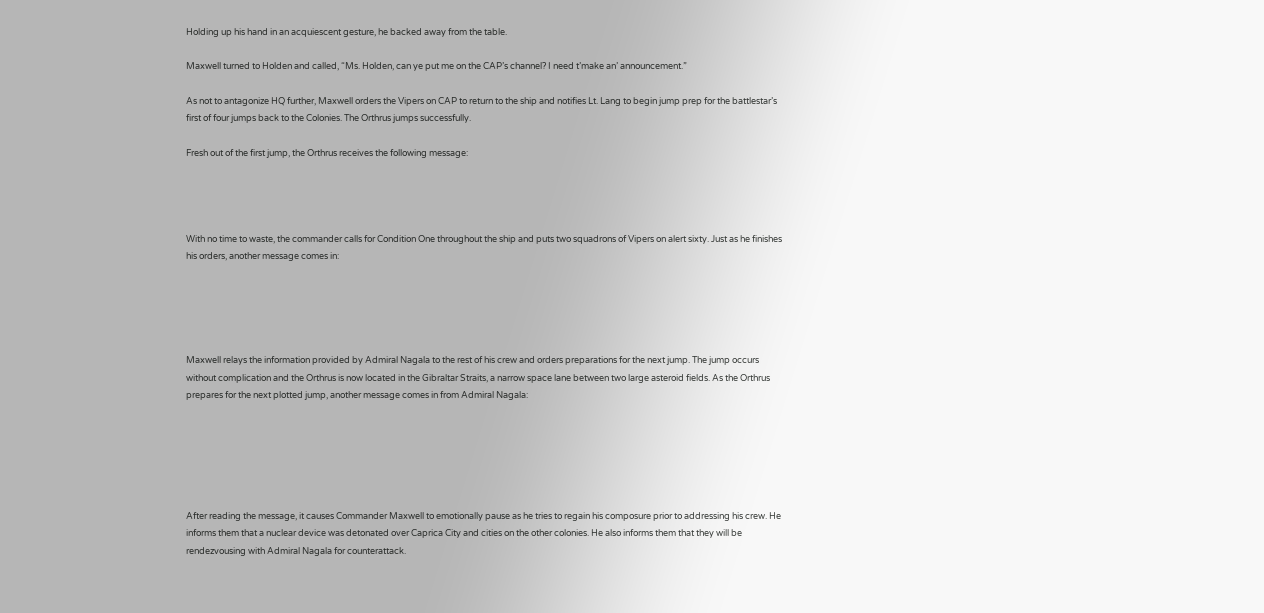Holding up his hand in an acquiescent gesture, he backed away from the table.

Maxwell turned to Holden and called, “Ms. Holden, can ye put me on the CAP’s channel? I need t’make an’ announcement.”

As not to antagonize HQ further, Maxwell orders the Vipers on CAP to return to the ship and notifies Lt. Lang to begin jump prep for the battlestar’s first of four jumps back to the Colonies. The Orthrus jumps successfully.

Fresh out of the first jump, the Orthrus receives the following message:




With no time to waste, the commander calls for Condition One throughout the ship and puts two squadrons of Vipers on alert sixty. Just as he finishes his orders, another message comes in:





Maxwell relays the information provided by Admiral Nagala to the rest of his crew and orders preparations for the next jump. The jump occurs without complication and the Orthrus is now located in the Gibraltar Straits, a narrow space lane between two large asteroid fields. As the Orthrus prepares for the next plotted jump, another message comes in from Admiral Nagala:






After reading the message, it causes Commander Maxwell to emotionally pause as he tries to regain his composure prior to addressing his crew. He informs them that a nuclear device was detonated over Caprica City and cities on the other colonies. He also informs them that they will be rendezvousing with Admiral Nagala for counterattack.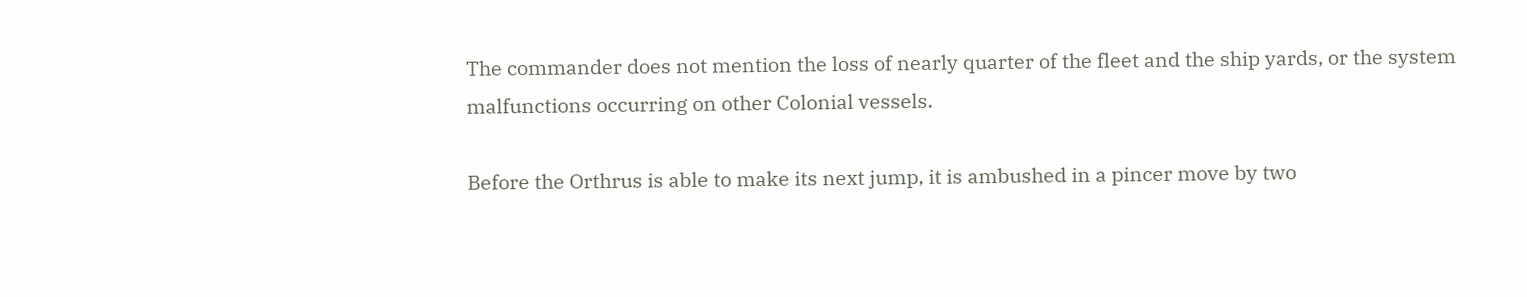The commander does not mention the loss of nearly quarter of the fleet and the ship yards, or the system malfunctions occurring on other Colonial vessels.

Before the Orthrus is able to make its next jump, it is ambushed in a pincer move by two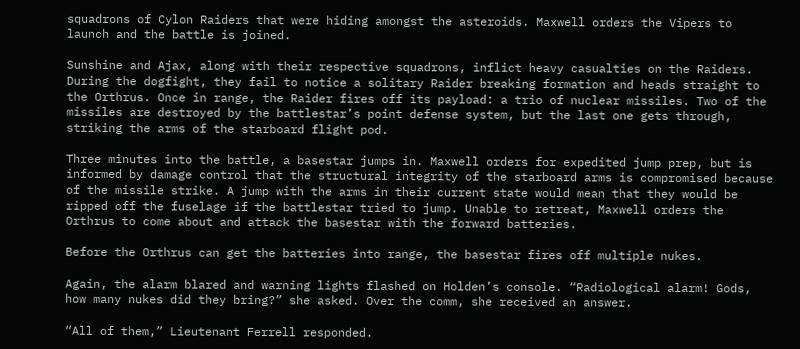squadrons of Cylon Raiders that were hiding amongst the asteroids. Maxwell orders the Vipers to launch and the battle is joined.

Sunshine and Ajax, along with their respective squadrons, inflict heavy casualties on the Raiders. During the dogfight, they fail to notice a solitary Raider breaking formation and heads straight to the Orthrus. Once in range, the Raider fires off its payload: a trio of nuclear missiles. Two of the missiles are destroyed by the battlestar’s point defense system, but the last one gets through, striking the arms of the starboard flight pod.

Three minutes into the battle, a basestar jumps in. Maxwell orders for expedited jump prep, but is informed by damage control that the structural integrity of the starboard arms is compromised because of the missile strike. A jump with the arms in their current state would mean that they would be ripped off the fuselage if the battlestar tried to jump. Unable to retreat, Maxwell orders the Orthrus to come about and attack the basestar with the forward batteries.

Before the Orthrus can get the batteries into range, the basestar fires off multiple nukes.

Again, the alarm blared and warning lights flashed on Holden’s console. “Radiological alarm! Gods, how many nukes did they bring?” she asked. Over the comm, she received an answer.

“All of them,” Lieutenant Ferrell responded.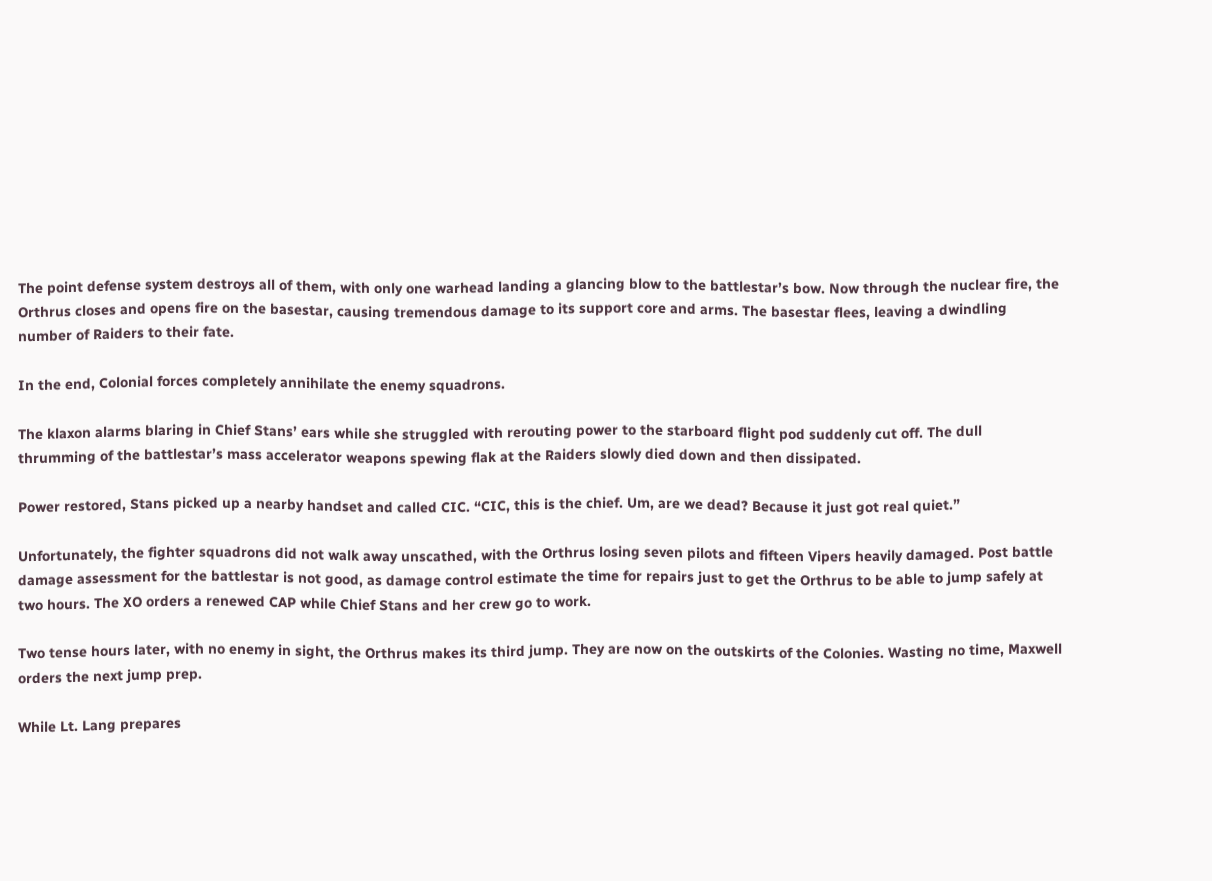The point defense system destroys all of them, with only one warhead landing a glancing blow to the battlestar’s bow. Now through the nuclear fire, the Orthrus closes and opens fire on the basestar, causing tremendous damage to its support core and arms. The basestar flees, leaving a dwindling number of Raiders to their fate.

In the end, Colonial forces completely annihilate the enemy squadrons.

The klaxon alarms blaring in Chief Stans’ ears while she struggled with rerouting power to the starboard flight pod suddenly cut off. The dull thrumming of the battlestar’s mass accelerator weapons spewing flak at the Raiders slowly died down and then dissipated.

Power restored, Stans picked up a nearby handset and called CIC. “CIC, this is the chief. Um, are we dead? Because it just got real quiet.”

Unfortunately, the fighter squadrons did not walk away unscathed, with the Orthrus losing seven pilots and fifteen Vipers heavily damaged. Post battle damage assessment for the battlestar is not good, as damage control estimate the time for repairs just to get the Orthrus to be able to jump safely at two hours. The XO orders a renewed CAP while Chief Stans and her crew go to work.

Two tense hours later, with no enemy in sight, the Orthrus makes its third jump. They are now on the outskirts of the Colonies. Wasting no time, Maxwell orders the next jump prep.

While Lt. Lang prepares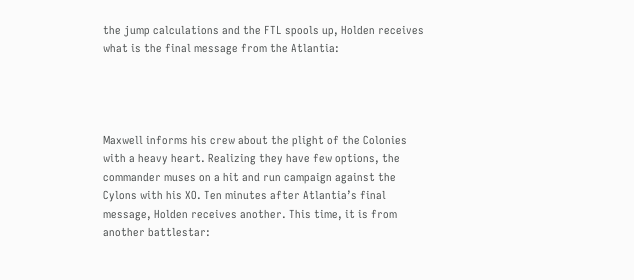the jump calculations and the FTL spools up, Holden receives what is the final message from the Atlantia:




Maxwell informs his crew about the plight of the Colonies with a heavy heart. Realizing they have few options, the commander muses on a hit and run campaign against the Cylons with his XO. Ten minutes after Atlantia’s final message, Holden receives another. This time, it is from another battlestar: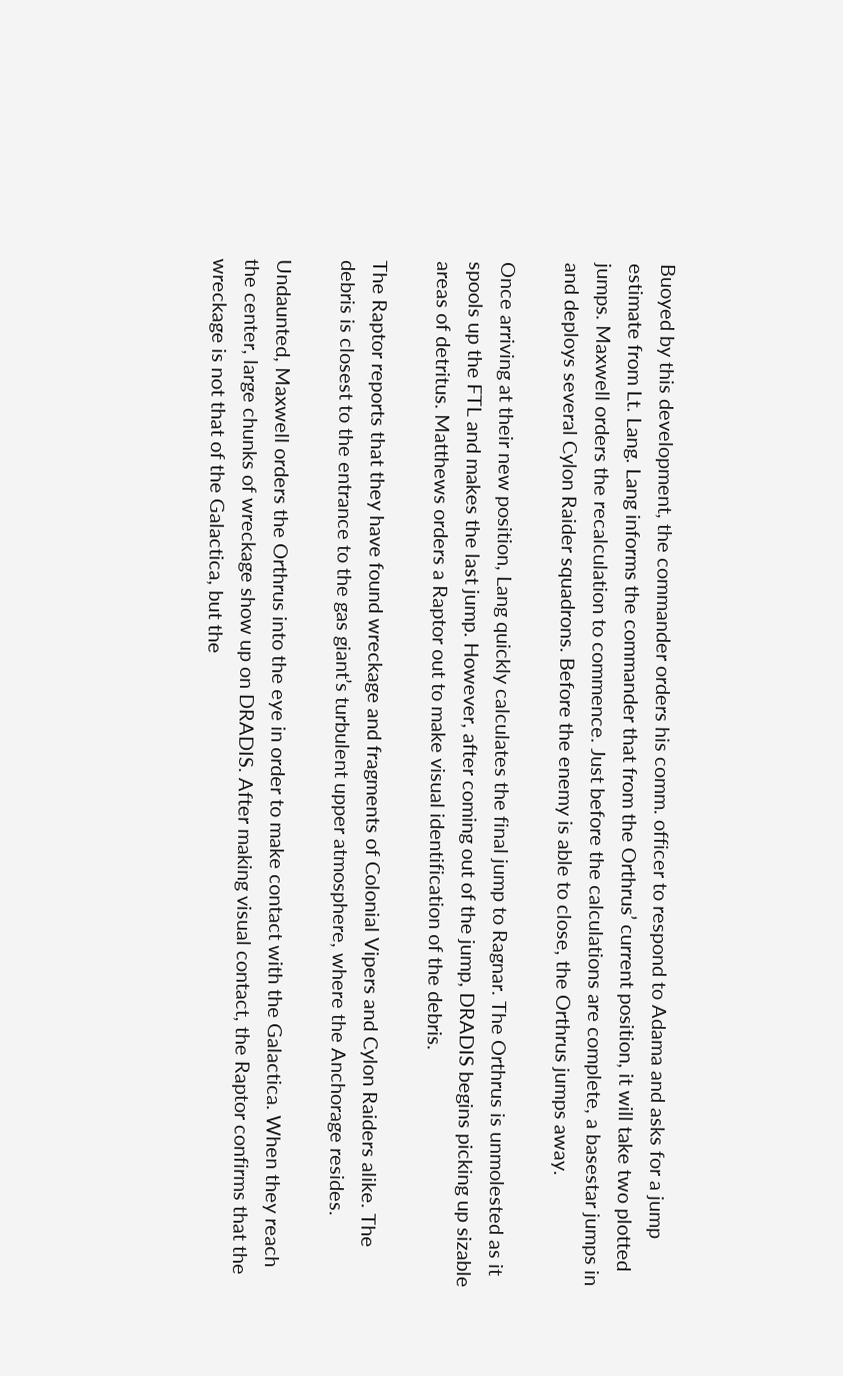Buoyed by this development, the commander orders his comm. officer to respond to Adama and asks for a jump estimate from Lt. Lang. Lang informs the commander that from the Orthrus’ current position, it will take two plotted jumps. Maxwell orders the recalculation to commence. Just before the calculations are complete, a basestar jumps in and deploys several Cylon Raider squadrons. Before the enemy is able to close, the Orthrus jumps away.

Once arriving at their new position, Lang quickly calculates the final jump to Ragnar. The Orthrus is unmolested as it spools up the FTL and makes the last jump. However, after coming out of the jump, DRADIS begins picking up sizable areas of detritus. Matthews orders a Raptor out to make visual identification of the debris.

The Raptor reports that they have found wreckage and fragments of Colonial Vipers and Cylon Raiders alike. The debris is closest to the entrance to the gas giant’s turbulent upper atmosphere, where the Anchorage resides.

Undaunted, Maxwell orders the Orthrus into the eye in order to make contact with the Galactica. When they reach the center, large chunks of wreckage show up on DRADIS. After making visual contact, the Raptor confirms that the wreckage is not that of the Galactica, but the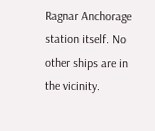Ragnar Anchorage station itself. No other ships are in the vicinity.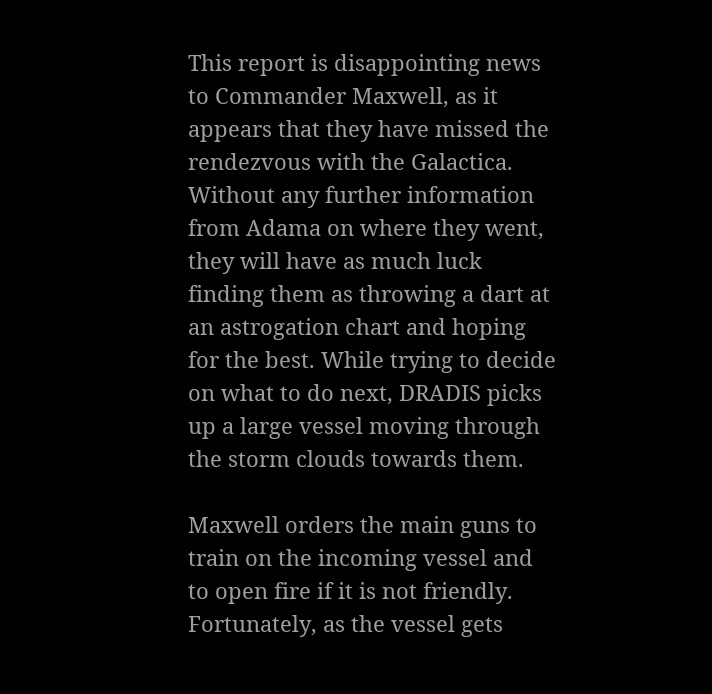This report is disappointing news to Commander Maxwell, as it appears that they have missed the rendezvous with the Galactica. Without any further information from Adama on where they went, they will have as much luck finding them as throwing a dart at an astrogation chart and hoping for the best. While trying to decide on what to do next, DRADIS picks up a large vessel moving through the storm clouds towards them.

Maxwell orders the main guns to train on the incoming vessel and to open fire if it is not friendly. Fortunately, as the vessel gets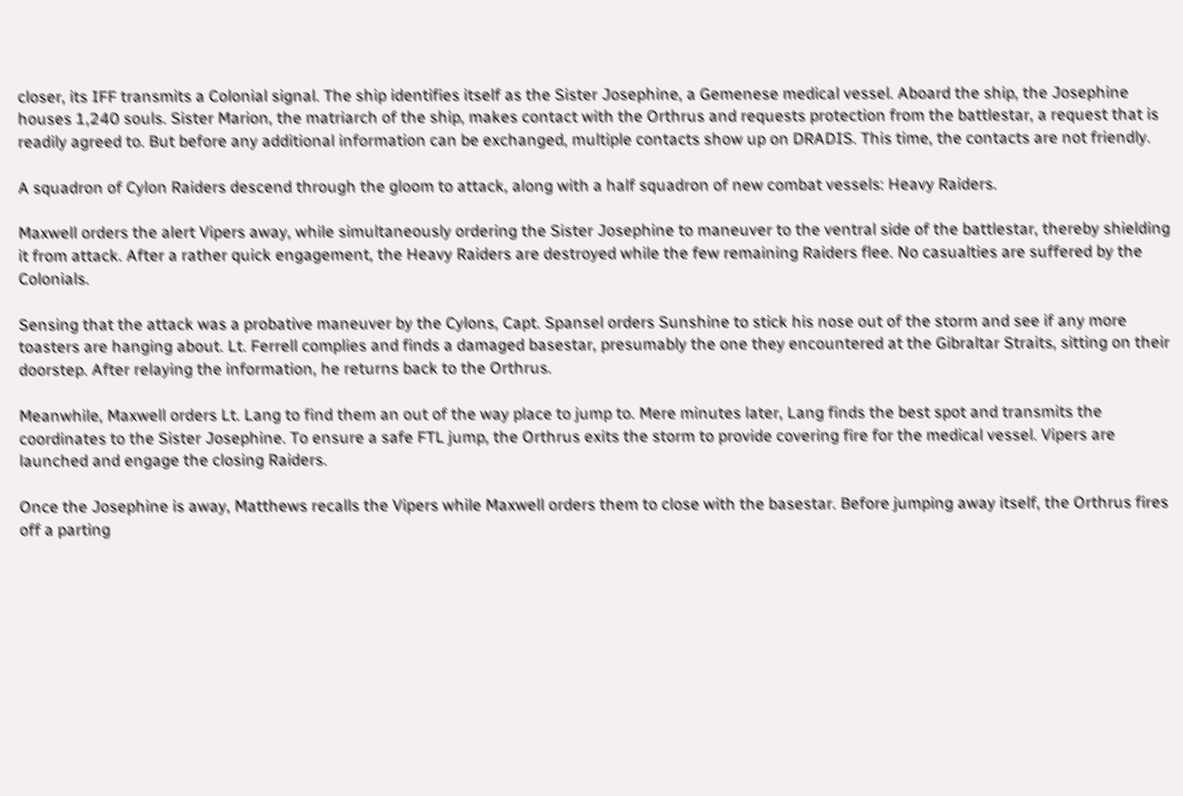closer, its IFF transmits a Colonial signal. The ship identifies itself as the Sister Josephine, a Gemenese medical vessel. Aboard the ship, the Josephine houses 1,240 souls. Sister Marion, the matriarch of the ship, makes contact with the Orthrus and requests protection from the battlestar, a request that is readily agreed to. But before any additional information can be exchanged, multiple contacts show up on DRADIS. This time, the contacts are not friendly.

A squadron of Cylon Raiders descend through the gloom to attack, along with a half squadron of new combat vessels: Heavy Raiders.

Maxwell orders the alert Vipers away, while simultaneously ordering the Sister Josephine to maneuver to the ventral side of the battlestar, thereby shielding it from attack. After a rather quick engagement, the Heavy Raiders are destroyed while the few remaining Raiders flee. No casualties are suffered by the Colonials.

Sensing that the attack was a probative maneuver by the Cylons, Capt. Spansel orders Sunshine to stick his nose out of the storm and see if any more toasters are hanging about. Lt. Ferrell complies and finds a damaged basestar, presumably the one they encountered at the Gibraltar Straits, sitting on their doorstep. After relaying the information, he returns back to the Orthrus.

Meanwhile, Maxwell orders Lt. Lang to find them an out of the way place to jump to. Mere minutes later, Lang finds the best spot and transmits the coordinates to the Sister Josephine. To ensure a safe FTL jump, the Orthrus exits the storm to provide covering fire for the medical vessel. Vipers are launched and engage the closing Raiders.

Once the Josephine is away, Matthews recalls the Vipers while Maxwell orders them to close with the basestar. Before jumping away itself, the Orthrus fires off a parting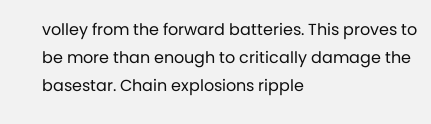volley from the forward batteries. This proves to be more than enough to critically damage the basestar. Chain explosions ripple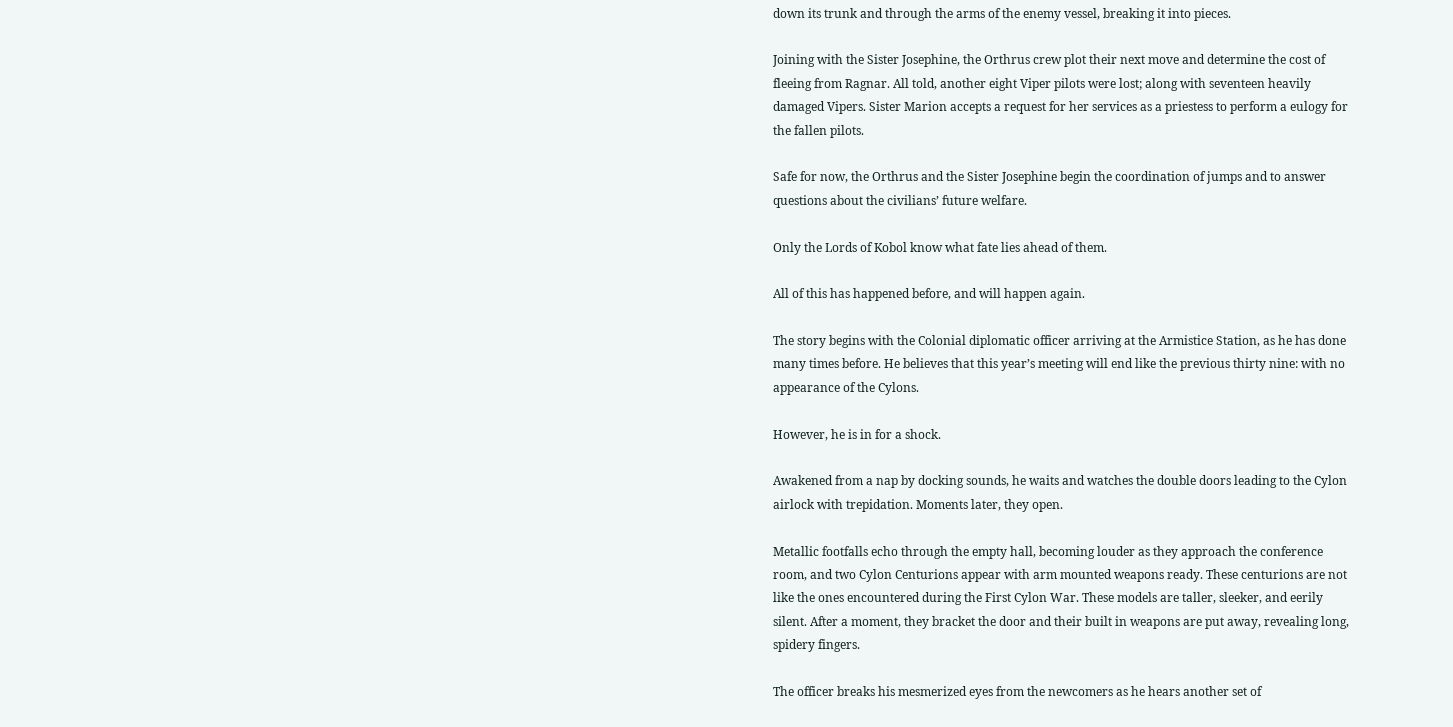down its trunk and through the arms of the enemy vessel, breaking it into pieces.

Joining with the Sister Josephine, the Orthrus crew plot their next move and determine the cost of fleeing from Ragnar. All told, another eight Viper pilots were lost; along with seventeen heavily damaged Vipers. Sister Marion accepts a request for her services as a priestess to perform a eulogy for the fallen pilots.

Safe for now, the Orthrus and the Sister Josephine begin the coordination of jumps and to answer questions about the civilians’ future welfare.

Only the Lords of Kobol know what fate lies ahead of them.

All of this has happened before, and will happen again.

The story begins with the Colonial diplomatic officer arriving at the Armistice Station, as he has done many times before. He believes that this year’s meeting will end like the previous thirty nine: with no appearance of the Cylons.

However, he is in for a shock.

Awakened from a nap by docking sounds, he waits and watches the double doors leading to the Cylon airlock with trepidation. Moments later, they open.

Metallic footfalls echo through the empty hall, becoming louder as they approach the conference room, and two Cylon Centurions appear with arm mounted weapons ready. These centurions are not like the ones encountered during the First Cylon War. These models are taller, sleeker, and eerily silent. After a moment, they bracket the door and their built in weapons are put away, revealing long, spidery fingers.

The officer breaks his mesmerized eyes from the newcomers as he hears another set of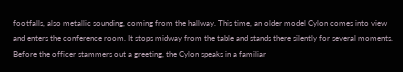footfalls, also metallic sounding, coming from the hallway. This time, an older model Cylon comes into view and enters the conference room. It stops midway from the table and stands there silently for several moments. Before the officer stammers out a greeting, the Cylon speaks in a familiar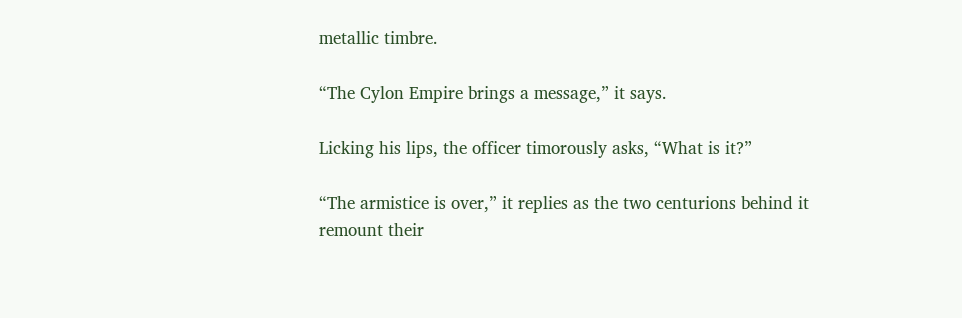metallic timbre.

“The Cylon Empire brings a message,” it says.

Licking his lips, the officer timorously asks, “What is it?”

“The armistice is over,” it replies as the two centurions behind it remount their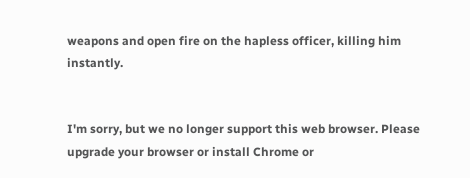weapons and open fire on the hapless officer, killing him instantly.


I'm sorry, but we no longer support this web browser. Please upgrade your browser or install Chrome or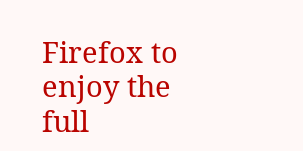Firefox to enjoy the full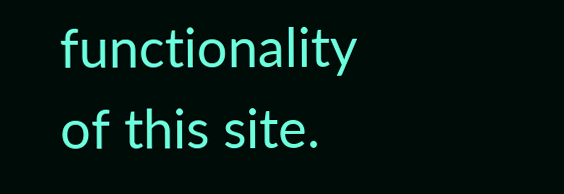functionality of this site.